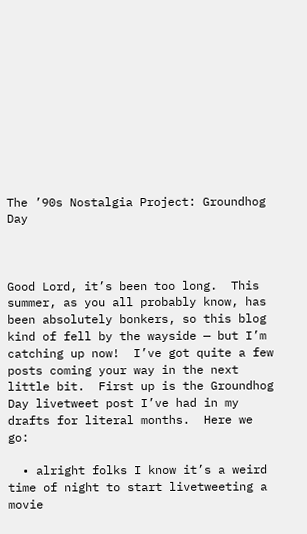The ’90s Nostalgia Project: Groundhog Day



Good Lord, it’s been too long.  This summer, as you all probably know, has been absolutely bonkers, so this blog kind of fell by the wayside — but I’m catching up now!  I’ve got quite a few posts coming your way in the next little bit.  First up is the Groundhog Day livetweet post I’ve had in my drafts for literal months.  Here we go:

  • alright folks I know it’s a weird time of night to start livetweeting a movie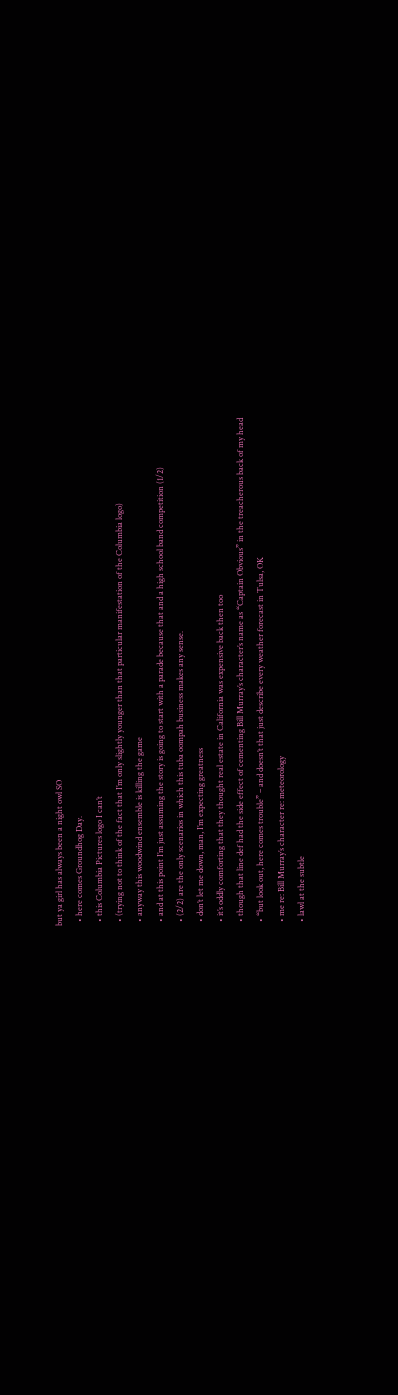but ya girl has always been a night owl SO
  • here comes Groundhog Day.
  • this Columbia Pictures logo I can’t
  • (trying not to think of the fact that I’m only slightly younger than that particular manifestation of the Columbia logo)
  • anyway this woodwind ensemble is killing the game
  • and at this point I’m just assuming the story is going to start with a parade because that and a high school band competition (1/2)
  • (2/2) are the only scenarios in which this tuba oompah business makes any sense.
  • don’t let me down, man, I’m expecting greatness
  • it’s oddly comforting that they thought real estate in California was expensive back then too
  • though that line def had the side effect of cementing Bill Murray’s character’s name as “Captain Obvious” in the treacherous back of my head
  • “but look out, here comes trouble” – and doesn’t that just describe every weather forecast in Tulsa, OK
  • me re: Bill Murray’s character re: meteorology
  • lawl at the subtle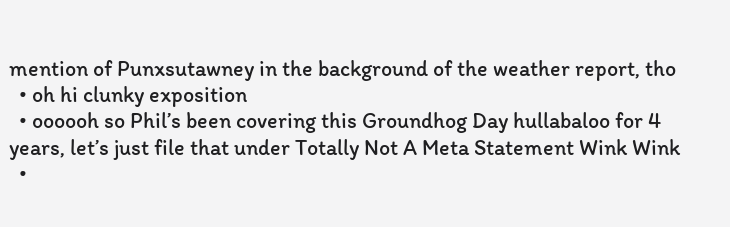mention of Punxsutawney in the background of the weather report, tho
  • oh hi clunky exposition
  • oooooh so Phil’s been covering this Groundhog Day hullabaloo for 4 years, let’s just file that under Totally Not A Meta Statement Wink Wink
  •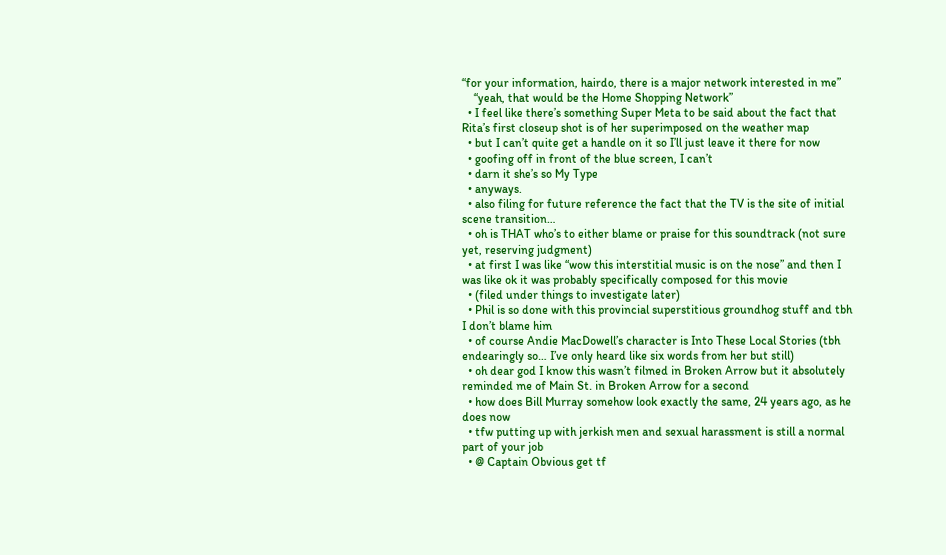“for your information, hairdo, there is a major network interested in me”
    “yeah, that would be the Home Shopping Network”
  • I feel like there’s something Super Meta to be said about the fact that Rita’s first closeup shot is of her superimposed on the weather map
  • but I can’t quite get a handle on it so I’ll just leave it there for now
  • goofing off in front of the blue screen, I can’t
  • darn it she’s so My Type
  • anyways.
  • also filing for future reference the fact that the TV is the site of initial scene transition…
  • oh is THAT who’s to either blame or praise for this soundtrack (not sure yet, reserving judgment)
  • at first I was like “wow this interstitial music is on the nose” and then I was like ok it was probably specifically composed for this movie
  • (filed under things to investigate later)
  • Phil is so done with this provincial superstitious groundhog stuff and tbh I don’t blame him
  • of course Andie MacDowell’s character is Into These Local Stories (tbh endearingly so… I’ve only heard like six words from her but still)
  • oh dear god I know this wasn’t filmed in Broken Arrow but it absolutely reminded me of Main St. in Broken Arrow for a second
  • how does Bill Murray somehow look exactly the same, 24 years ago, as he does now
  • tfw putting up with jerkish men and sexual harassment is still a normal part of your job
  • @ Captain Obvious get tf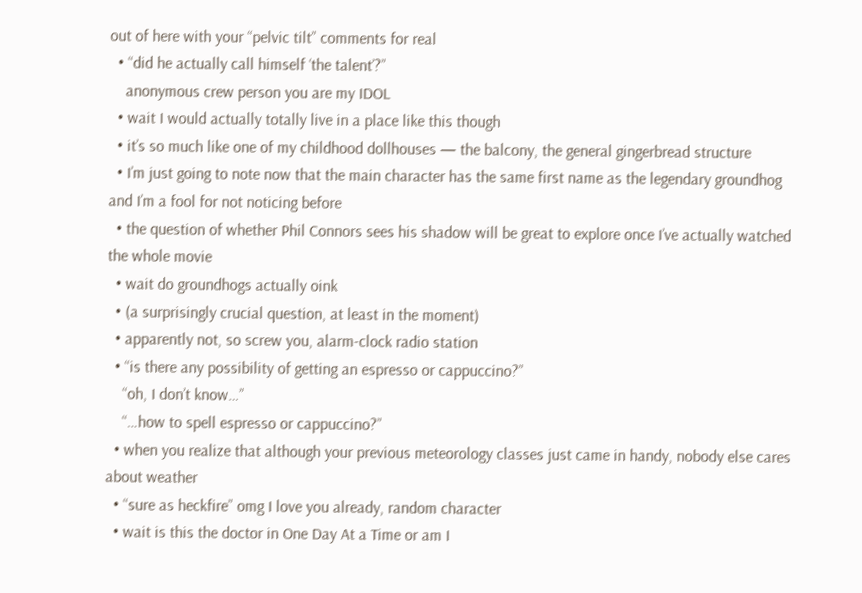out of here with your “pelvic tilt” comments for real
  • “did he actually call himself ‘the talent’?”
    anonymous crew person you are my IDOL
  • wait I would actually totally live in a place like this though
  • it’s so much like one of my childhood dollhouses — the balcony, the general gingerbread structure
  • I’m just going to note now that the main character has the same first name as the legendary groundhog and I’m a fool for not noticing before
  • the question of whether Phil Connors sees his shadow will be great to explore once I’ve actually watched the whole movie
  • wait do groundhogs actually oink
  • (a surprisingly crucial question, at least in the moment)
  • apparently not, so screw you, alarm-clock radio station
  • “is there any possibility of getting an espresso or cappuccino?”
    “oh, I don’t know…”
    “…how to spell espresso or cappuccino?”
  • when you realize that although your previous meteorology classes just came in handy, nobody else cares about weather
  • “sure as heckfire” omg I love you already, random character
  • wait is this the doctor in One Day At a Time or am I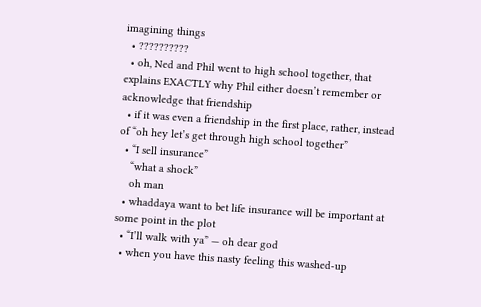imagining things
  • ??????????
  • oh, Ned and Phil went to high school together, that explains EXACTLY why Phil either doesn’t remember or acknowledge that friendship
  • if it was even a friendship in the first place, rather, instead of “oh hey let’s get through high school together”
  • “I sell insurance”
    “what a shock”
    oh man
  • whaddaya want to bet life insurance will be important at some point in the plot
  • “I’ll walk with ya” — oh dear god
  • when you have this nasty feeling this washed-up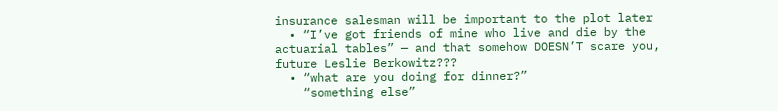insurance salesman will be important to the plot later
  • “I’ve got friends of mine who live and die by the actuarial tables” — and that somehow DOESN’T scare you, future Leslie Berkowitz???
  • “what are you doing for dinner?”
    “something else”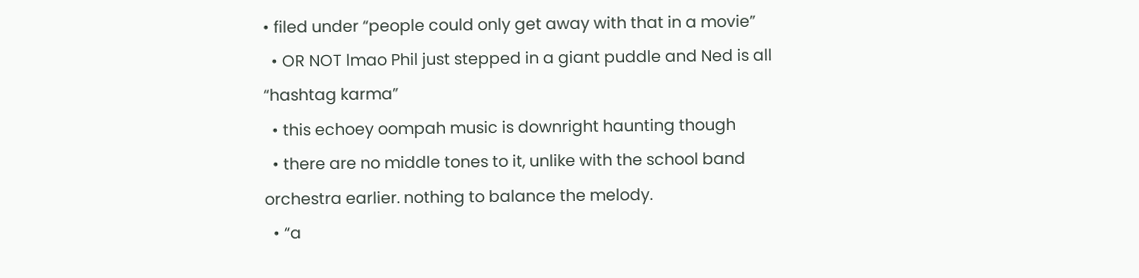• filed under “people could only get away with that in a movie”
  • OR NOT lmao Phil just stepped in a giant puddle and Ned is all “hashtag karma”
  • this echoey oompah music is downright haunting though
  • there are no middle tones to it, unlike with the school band orchestra earlier. nothing to balance the melody.
  • “a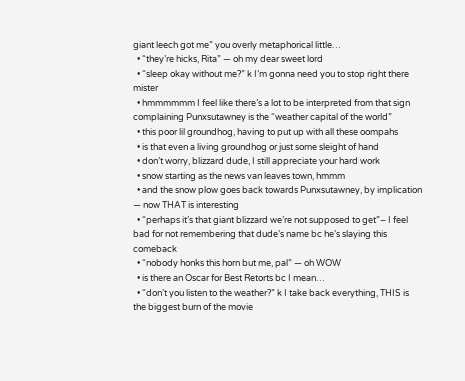giant leech got me” you overly metaphorical little…
  • “they’re hicks, Rita” — oh my dear sweet lord
  • “sleep okay without me?” k I’m gonna need you to stop right there mister
  • hmmmmmm I feel like there’s a lot to be interpreted from that sign complaining Punxsutawney is the “weather capital of the world”
  • this poor lil groundhog, having to put up with all these oompahs
  • is that even a living groundhog or just some sleight of hand
  • don’t worry, blizzard dude, I still appreciate your hard work
  • snow starting as the news van leaves town, hmmm
  • and the snow plow goes back towards Punxsutawney, by implication — now THAT is interesting
  • “perhaps it’s that giant blizzard we’re not supposed to get”– I feel bad for not remembering that dude’s name bc he’s slaying this comeback
  • “nobody honks this horn but me, pal” — oh WOW
  • is there an Oscar for Best Retorts bc I mean…
  • “don’t you listen to the weather?” k I take back everything, THIS is the biggest burn of the movie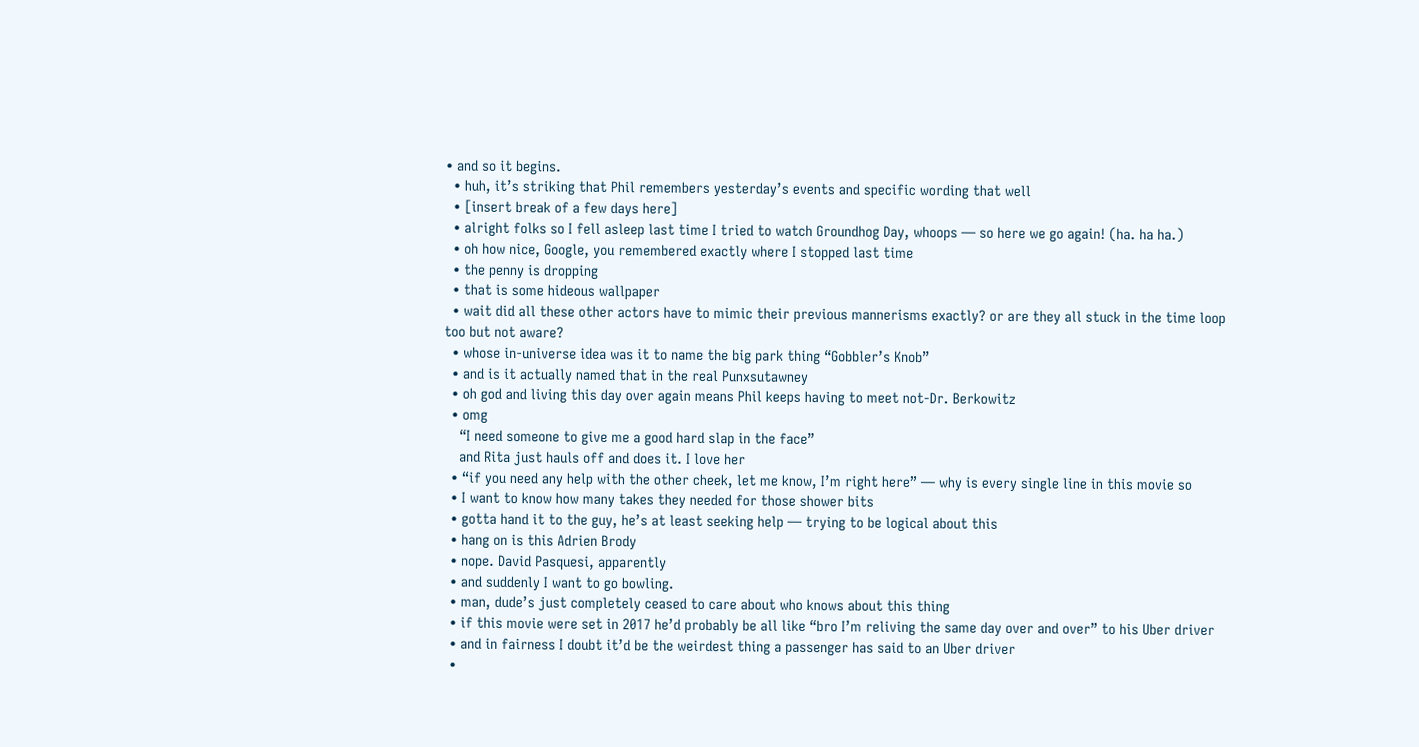• and so it begins.
  • huh, it’s striking that Phil remembers yesterday’s events and specific wording that well
  • [insert break of a few days here]
  • alright folks so I fell asleep last time I tried to watch Groundhog Day, whoops — so here we go again! (ha. ha ha.)
  • oh how nice, Google, you remembered exactly where I stopped last time
  • the penny is dropping
  • that is some hideous wallpaper
  • wait did all these other actors have to mimic their previous mannerisms exactly? or are they all stuck in the time loop too but not aware?
  • whose in-universe idea was it to name the big park thing “Gobbler’s Knob”
  • and is it actually named that in the real Punxsutawney
  • oh god and living this day over again means Phil keeps having to meet not-Dr. Berkowitz
  • omg
    “I need someone to give me a good hard slap in the face”
    and Rita just hauls off and does it. I love her
  • “if you need any help with the other cheek, let me know, I’m right here” — why is every single line in this movie so
  • I want to know how many takes they needed for those shower bits
  • gotta hand it to the guy, he’s at least seeking help — trying to be logical about this
  • hang on is this Adrien Brody
  • nope. David Pasquesi, apparently
  • and suddenly I want to go bowling.
  • man, dude’s just completely ceased to care about who knows about this thing
  • if this movie were set in 2017 he’d probably be all like “bro I’m reliving the same day over and over” to his Uber driver
  • and in fairness I doubt it’d be the weirdest thing a passenger has said to an Uber driver
  •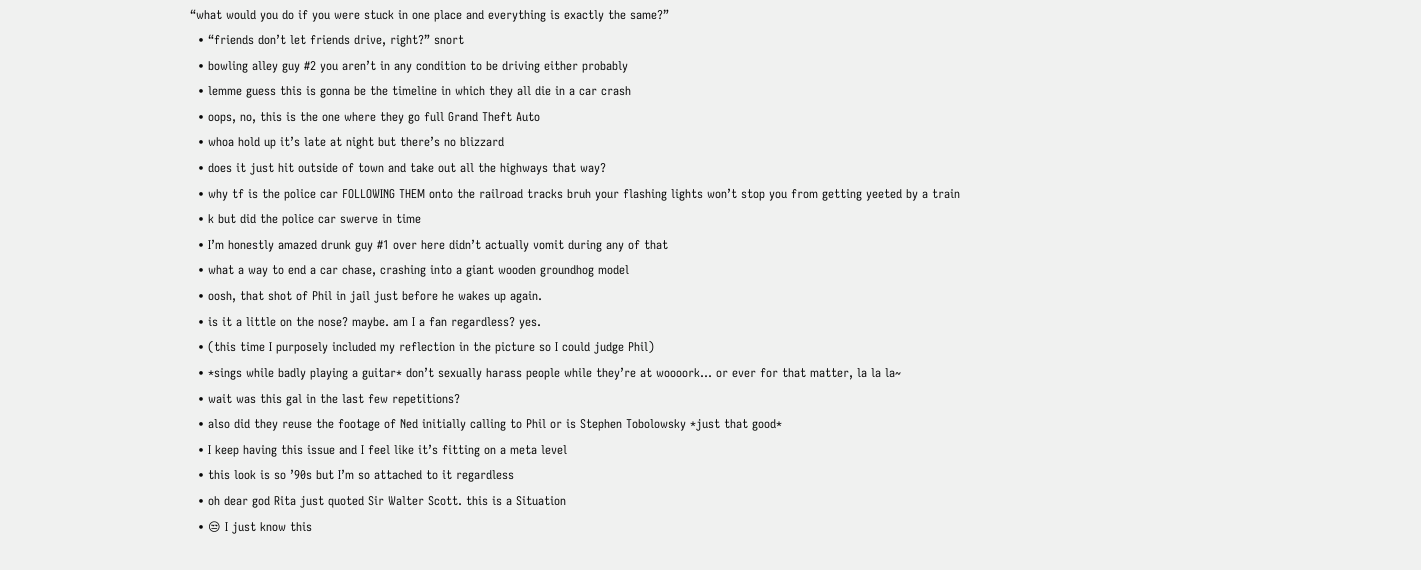“what would you do if you were stuck in one place and everything is exactly the same?”
  • “friends don’t let friends drive, right?” snort
  • bowling alley guy #2 you aren’t in any condition to be driving either probably
  • lemme guess this is gonna be the timeline in which they all die in a car crash
  • oops, no, this is the one where they go full Grand Theft Auto
  • whoa hold up it’s late at night but there’s no blizzard
  • does it just hit outside of town and take out all the highways that way?
  • why tf is the police car FOLLOWING THEM onto the railroad tracks bruh your flashing lights won’t stop you from getting yeeted by a train
  • k but did the police car swerve in time
  • I’m honestly amazed drunk guy #1 over here didn’t actually vomit during any of that
  • what a way to end a car chase, crashing into a giant wooden groundhog model
  • oosh, that shot of Phil in jail just before he wakes up again.
  • is it a little on the nose? maybe. am I a fan regardless? yes.
  • (this time I purposely included my reflection in the picture so I could judge Phil)
  • *sings while badly playing a guitar* don’t sexually harass people while they’re at woooork… or ever for that matter, la la la~
  • wait was this gal in the last few repetitions?
  • also did they reuse the footage of Ned initially calling to Phil or is Stephen Tobolowsky *just that good*
  • I keep having this issue and I feel like it’s fitting on a meta level
  • this look is so ’90s but I’m so attached to it regardless
  • oh dear god Rita just quoted Sir Walter Scott. this is a Situation
  • 😒 I just know this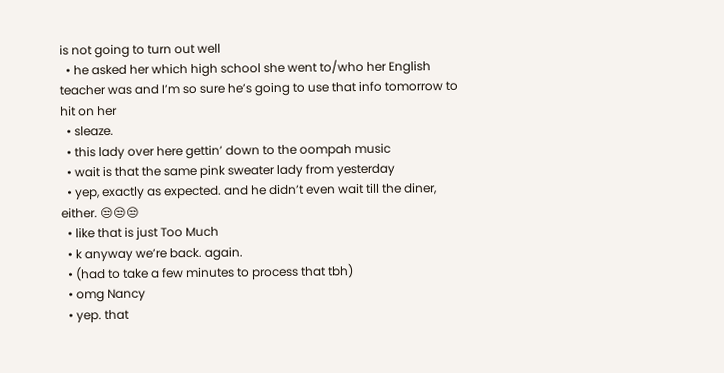is not going to turn out well
  • he asked her which high school she went to/who her English teacher was and I’m so sure he’s going to use that info tomorrow to hit on her
  • sleaze.
  • this lady over here gettin’ down to the oompah music
  • wait is that the same pink sweater lady from yesterday
  • yep, exactly as expected. and he didn’t even wait till the diner, either. 😒😒😒
  • like that is just Too Much
  • k anyway we’re back. again.
  • (had to take a few minutes to process that tbh)
  • omg Nancy
  • yep. that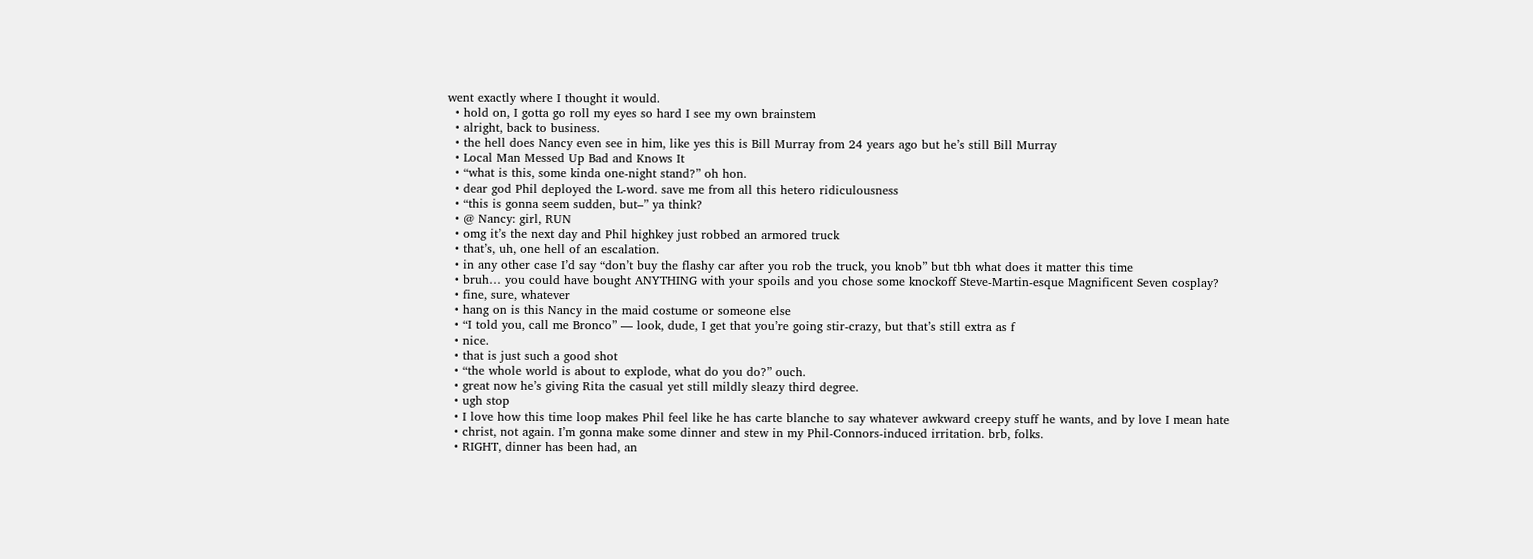went exactly where I thought it would.
  • hold on, I gotta go roll my eyes so hard I see my own brainstem
  • alright, back to business.
  • the hell does Nancy even see in him, like yes this is Bill Murray from 24 years ago but he’s still Bill Murray
  • Local Man Messed Up Bad and Knows It
  • “what is this, some kinda one-night stand?” oh hon.
  • dear god Phil deployed the L-word. save me from all this hetero ridiculousness
  • “this is gonna seem sudden, but–” ya think?
  • @ Nancy: girl, RUN
  • omg it’s the next day and Phil highkey just robbed an armored truck
  • that’s, uh, one hell of an escalation.
  • in any other case I’d say “don’t buy the flashy car after you rob the truck, you knob” but tbh what does it matter this time
  • bruh… you could have bought ANYTHING with your spoils and you chose some knockoff Steve-Martin-esque Magnificent Seven cosplay?
  • fine, sure, whatever
  • hang on is this Nancy in the maid costume or someone else
  • “I told you, call me Bronco” — look, dude, I get that you’re going stir-crazy, but that’s still extra as f
  • nice.
  • that is just such a good shot
  • “the whole world is about to explode, what do you do?” ouch.
  • great now he’s giving Rita the casual yet still mildly sleazy third degree.
  • ugh stop
  • I love how this time loop makes Phil feel like he has carte blanche to say whatever awkward creepy stuff he wants, and by love I mean hate
  • christ, not again. I’m gonna make some dinner and stew in my Phil-Connors-induced irritation. brb, folks.
  • RIGHT, dinner has been had, an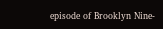episode of Brooklyn Nine-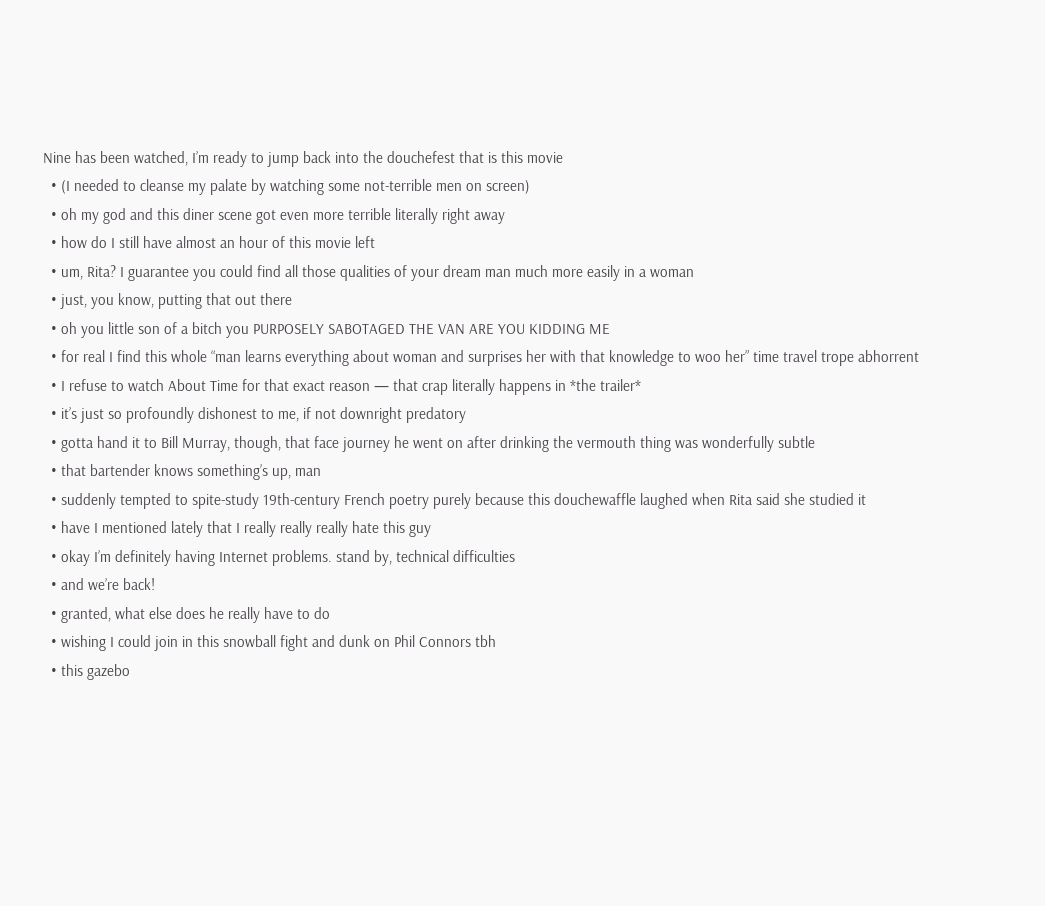Nine has been watched, I’m ready to jump back into the douchefest that is this movie
  • (I needed to cleanse my palate by watching some not-terrible men on screen)
  • oh my god and this diner scene got even more terrible literally right away
  • how do I still have almost an hour of this movie left
  • um, Rita? I guarantee you could find all those qualities of your dream man much more easily in a woman
  • just, you know, putting that out there
  • oh you little son of a bitch you PURPOSELY SABOTAGED THE VAN ARE YOU KIDDING ME
  • for real I find this whole “man learns everything about woman and surprises her with that knowledge to woo her” time travel trope abhorrent
  • I refuse to watch About Time for that exact reason — that crap literally happens in *the trailer*
  • it’s just so profoundly dishonest to me, if not downright predatory
  • gotta hand it to Bill Murray, though, that face journey he went on after drinking the vermouth thing was wonderfully subtle
  • that bartender knows something’s up, man
  • suddenly tempted to spite-study 19th-century French poetry purely because this douchewaffle laughed when Rita said she studied it
  • have I mentioned lately that I really really really hate this guy
  • okay I’m definitely having Internet problems. stand by, technical difficulties
  • and we’re back!
  • granted, what else does he really have to do
  • wishing I could join in this snowball fight and dunk on Phil Connors tbh
  • this gazebo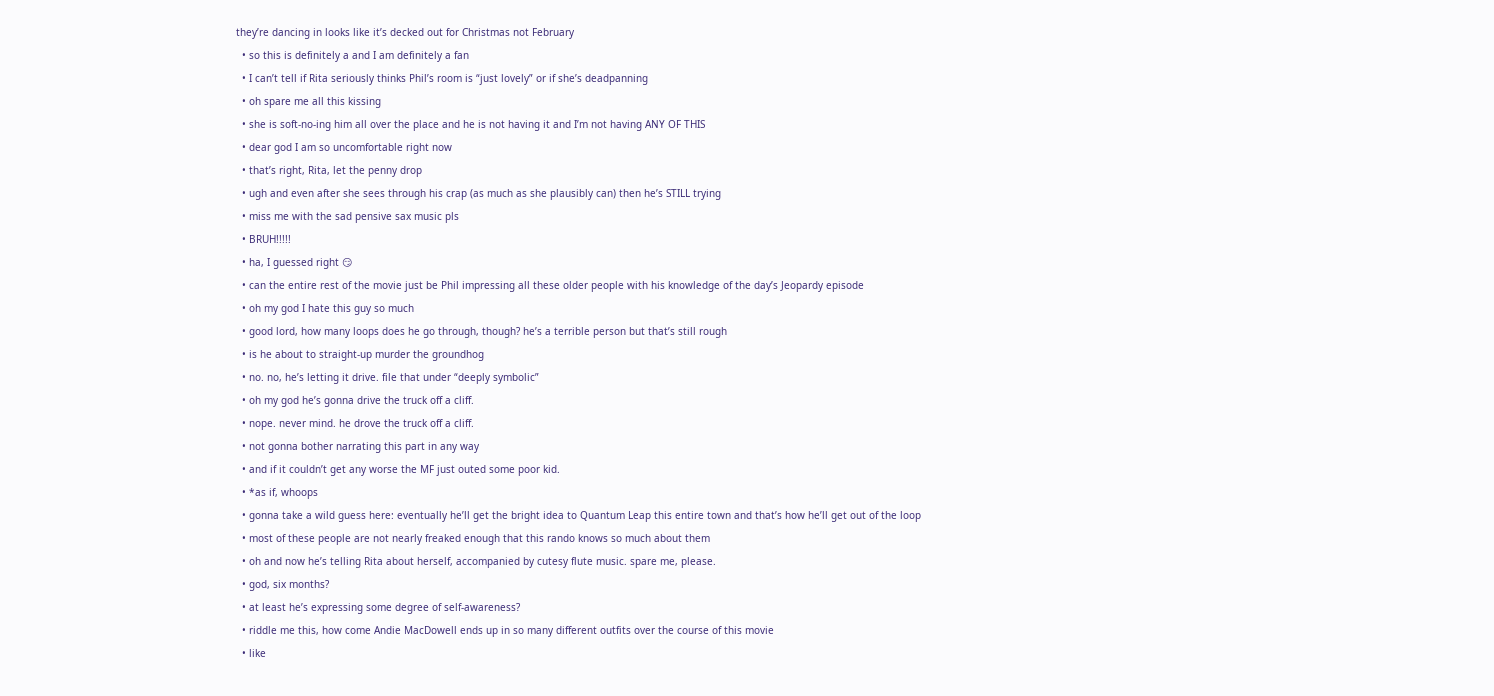they’re dancing in looks like it’s decked out for Christmas not February
  • so this is definitely a and I am definitely a fan
  • I can’t tell if Rita seriously thinks Phil’s room is “just lovely” or if she’s deadpanning
  • oh spare me all this kissing
  • she is soft-no-ing him all over the place and he is not having it and I’m not having ANY OF THIS
  • dear god I am so uncomfortable right now
  • that’s right, Rita, let the penny drop
  • ugh and even after she sees through his crap (as much as she plausibly can) then he’s STILL trying
  • miss me with the sad pensive sax music pls
  • BRUH!!!!!
  • ha, I guessed right 😏
  • can the entire rest of the movie just be Phil impressing all these older people with his knowledge of the day’s Jeopardy episode
  • oh my god I hate this guy so much
  • good lord, how many loops does he go through, though? he’s a terrible person but that’s still rough
  • is he about to straight-up murder the groundhog
  • no. no, he’s letting it drive. file that under “deeply symbolic”
  • oh my god he’s gonna drive the truck off a cliff.
  • nope. never mind. he drove the truck off a cliff.
  • not gonna bother narrating this part in any way
  • and if it couldn’t get any worse the MF just outed some poor kid.
  • *as if, whoops
  • gonna take a wild guess here: eventually he’ll get the bright idea to Quantum Leap this entire town and that’s how he’ll get out of the loop
  • most of these people are not nearly freaked enough that this rando knows so much about them
  • oh and now he’s telling Rita about herself, accompanied by cutesy flute music. spare me, please.
  • god, six months?
  • at least he’s expressing some degree of self-awareness?
  • riddle me this, how come Andie MacDowell ends up in so many different outfits over the course of this movie
  • like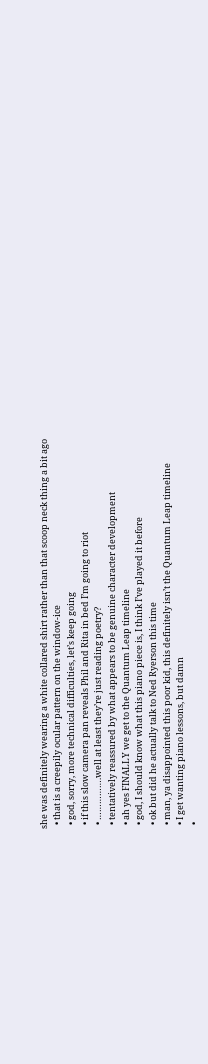she was definitely wearing a white collared shirt rather than that scoop neck thing a bit ago
  • that is a creepily ocular pattern on the window-ice
  • god, sorry, more technical difficulties, let’s keep going
  • if this slow camera pan reveals Phil and Rita in bed I’m going to riot
  • …………….well at least they’re just reading poetry?
  • tentatively reassured by what appears to be genuine character development
  • ah yes FINALLY we get to the Quantum Leap timeline
  • god, I should know what this piano piece is, I think I’ve played it before
  • ok but did he actually talk to Ned Ryerson this time
  • man, ya disappointed this poor kid, this definitely isn’t the Quantum Leap timeline
  • I get wanting piano lessons, but damn
  •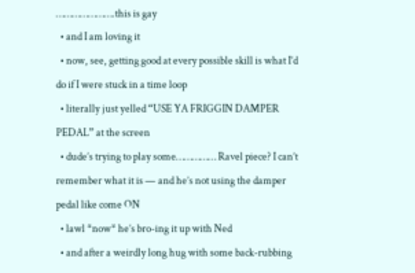………………….this is gay
  • and I am loving it
  • now, see, getting good at every possible skill is what I’d do if I were stuck in a time loop
  • literally just yelled “USE YA FRIGGIN DAMPER PEDAL” at the screen
  • dude’s trying to play some…………… Ravel piece? I can’t remember what it is — and he’s not using the damper pedal like come ON
  • lawl *now* he’s bro-ing it up with Ned
  • and after a weirdly long hug with some back-rubbing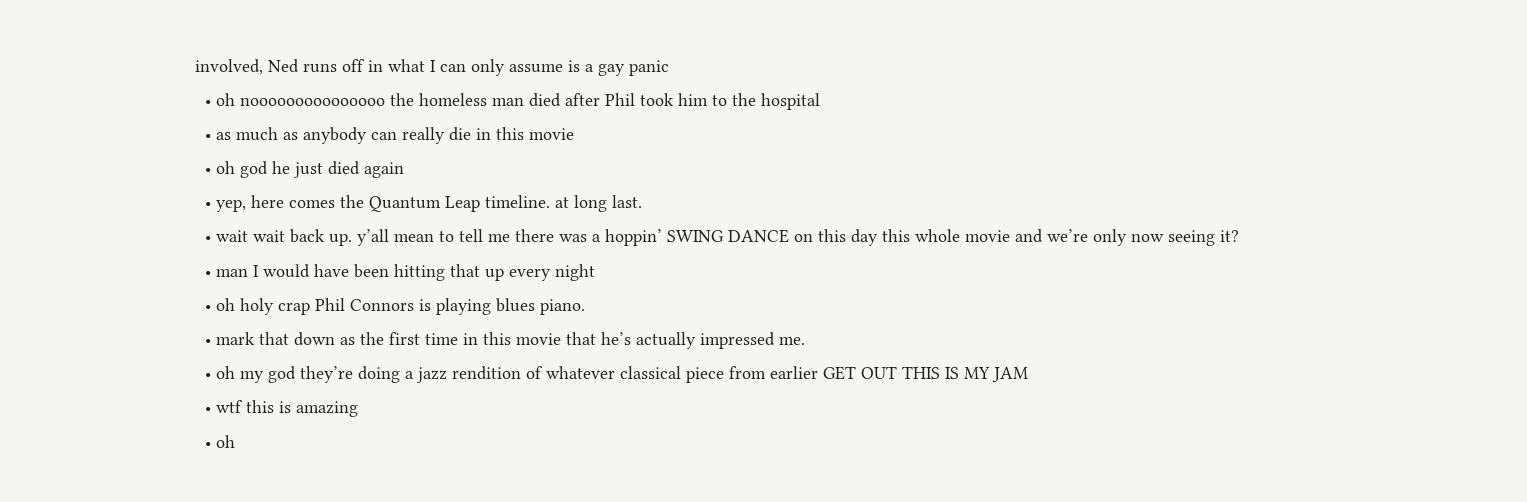involved, Ned runs off in what I can only assume is a gay panic
  • oh nooooooooooooooo the homeless man died after Phil took him to the hospital
  • as much as anybody can really die in this movie
  • oh god he just died again
  • yep, here comes the Quantum Leap timeline. at long last.
  • wait wait back up. y’all mean to tell me there was a hoppin’ SWING DANCE on this day this whole movie and we’re only now seeing it?
  • man I would have been hitting that up every night
  • oh holy crap Phil Connors is playing blues piano.
  • mark that down as the first time in this movie that he’s actually impressed me.
  • oh my god they’re doing a jazz rendition of whatever classical piece from earlier GET OUT THIS IS MY JAM
  • wtf this is amazing
  • oh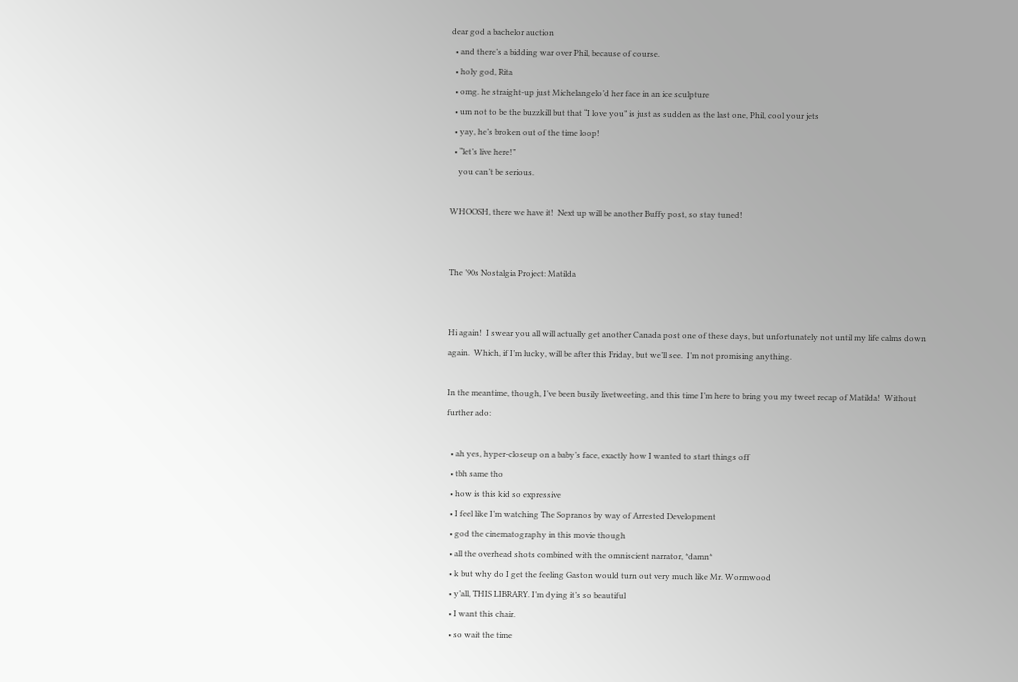dear god a bachelor auction
  • and there’s a bidding war over Phil, because of course.
  • holy god, Rita
  • omg. he straight-up just Michelangelo’d her face in an ice sculpture
  • um not to be the buzzkill but that “I love you” is just as sudden as the last one, Phil, cool your jets
  • yay, he’s broken out of the time loop!
  • “let’s live here!”
    you can’t be serious.

WHOOSH, there we have it!  Next up will be another Buffy post, so stay tuned!


The ’90s Nostalgia Project: Matilda


Hi again!  I swear you all will actually get another Canada post one of these days, but unfortunately not until my life calms down again.  Which, if I’m lucky, will be after this Friday, but we’ll see.  I’m not promising anything.

In the meantime, though, I’ve been busily livetweeting, and this time I’m here to bring you my tweet recap of Matilda!  Without further ado:

  • ah yes, hyper-closeup on a baby’s face, exactly how I wanted to start things off
  • tbh same tho
  • how is this kid so expressive
  • I feel like I’m watching The Sopranos by way of Arrested Development
  • god the cinematography in this movie though
  • all the overhead shots combined with the omniscient narrator, *damn*
  • k but why do I get the feeling Gaston would turn out very much like Mr. Wormwood
  • y’all, THIS LIBRARY. I’m dying it’s so beautiful
  • I want this chair.
  • so wait the time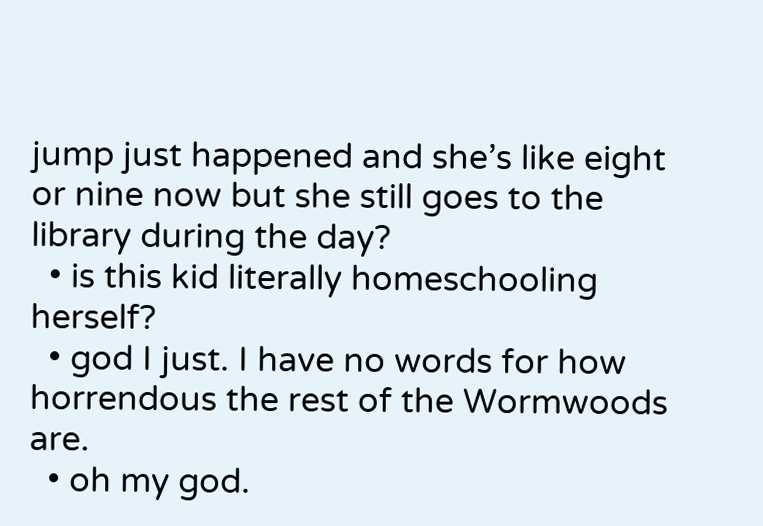jump just happened and she’s like eight or nine now but she still goes to the library during the day?
  • is this kid literally homeschooling herself?
  • god I just. I have no words for how horrendous the rest of the Wormwoods are.
  • oh my god.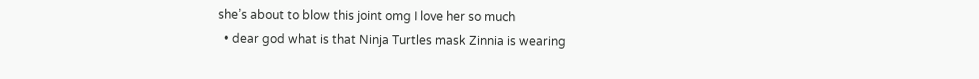she’s about to blow this joint omg I love her so much
  • dear god what is that Ninja Turtles mask Zinnia is wearing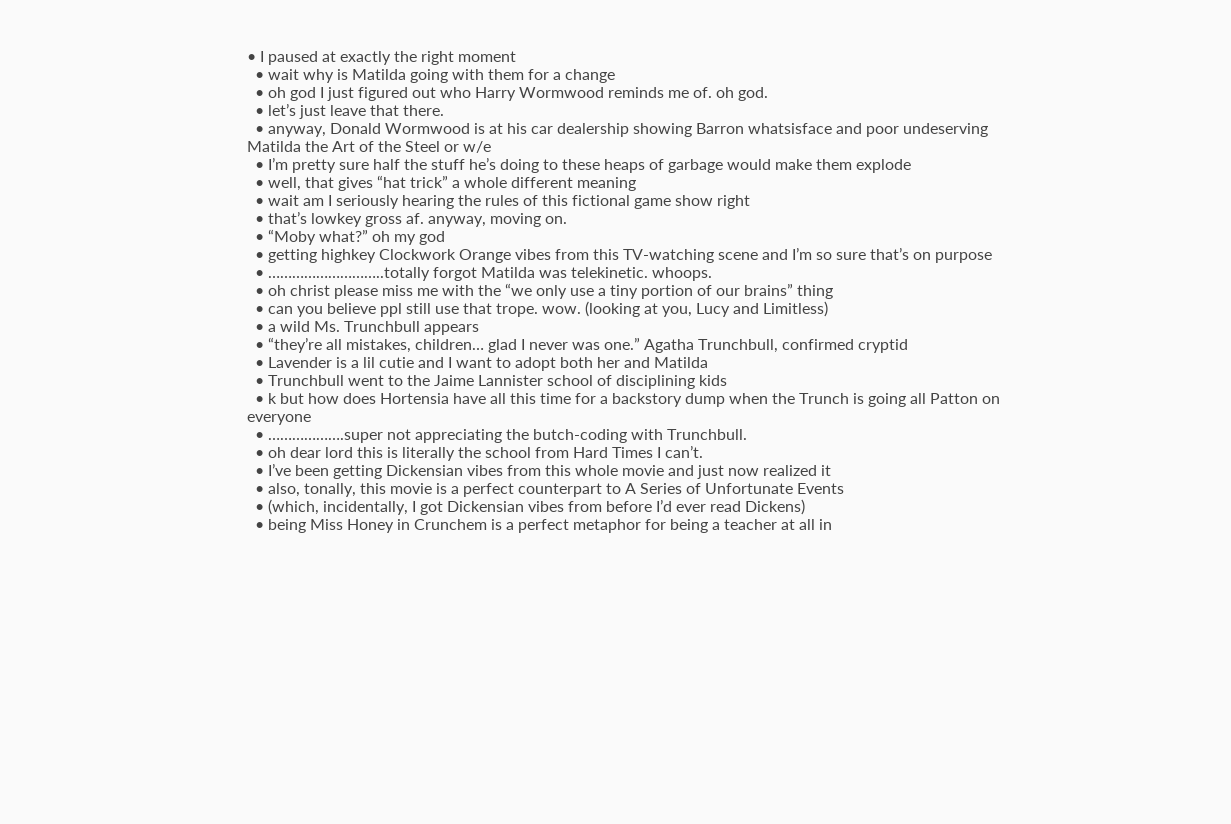• I paused at exactly the right moment
  • wait why is Matilda going with them for a change
  • oh god I just figured out who Harry Wormwood reminds me of. oh god.
  • let’s just leave that there.
  • anyway, Donald Wormwood is at his car dealership showing Barron whatsisface and poor undeserving Matilda the Art of the Steel or w/e
  • I’m pretty sure half the stuff he’s doing to these heaps of garbage would make them explode
  • well, that gives “hat trick” a whole different meaning
  • wait am I seriously hearing the rules of this fictional game show right
  • that’s lowkey gross af. anyway, moving on.
  • “Moby what?” oh my god
  • getting highkey Clockwork Orange vibes from this TV-watching scene and I’m so sure that’s on purpose
  • ………………………..totally forgot Matilda was telekinetic. whoops.
  • oh christ please miss me with the “we only use a tiny portion of our brains” thing
  • can you believe ppl still use that trope. wow. (looking at you, Lucy and Limitless)
  • a wild Ms. Trunchbull appears
  • “they’re all mistakes, children… glad I never was one.” Agatha Trunchbull, confirmed cryptid
  • Lavender is a lil cutie and I want to adopt both her and Matilda
  • Trunchbull went to the Jaime Lannister school of disciplining kids
  • k but how does Hortensia have all this time for a backstory dump when the Trunch is going all Patton on everyone
  • ……………….super not appreciating the butch-coding with Trunchbull.
  • oh dear lord this is literally the school from Hard Times I can’t.
  • I’ve been getting Dickensian vibes from this whole movie and just now realized it
  • also, tonally, this movie is a perfect counterpart to A Series of Unfortunate Events
  • (which, incidentally, I got Dickensian vibes from before I’d ever read Dickens)
  • being Miss Honey in Crunchem is a perfect metaphor for being a teacher at all in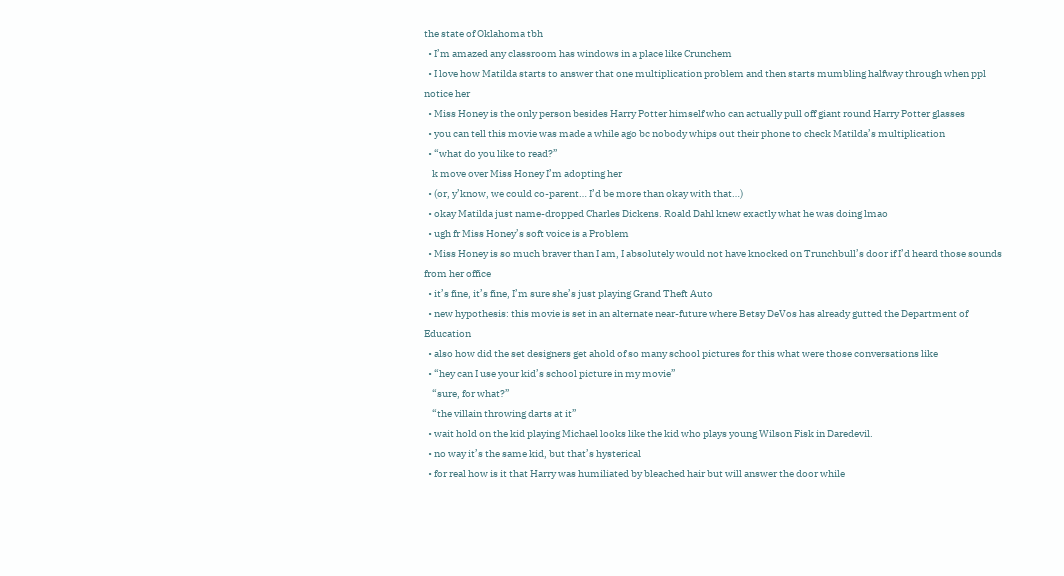the state of Oklahoma tbh
  • I’m amazed any classroom has windows in a place like Crunchem
  • I love how Matilda starts to answer that one multiplication problem and then starts mumbling halfway through when ppl notice her
  • Miss Honey is the only person besides Harry Potter himself who can actually pull off giant round Harry Potter glasses
  • you can tell this movie was made a while ago bc nobody whips out their phone to check Matilda’s multiplication
  • “what do you like to read?”
    k move over Miss Honey I’m adopting her
  • (or, y’know, we could co-parent… I’d be more than okay with that…)
  • okay Matilda just name-dropped Charles Dickens. Roald Dahl knew exactly what he was doing lmao
  • ugh fr Miss Honey’s soft voice is a Problem
  • Miss Honey is so much braver than I am, I absolutely would not have knocked on Trunchbull’s door if I’d heard those sounds from her office
  • it’s fine, it’s fine, I’m sure she’s just playing Grand Theft Auto
  • new hypothesis: this movie is set in an alternate near-future where Betsy DeVos has already gutted the Department of Education
  • also how did the set designers get ahold of so many school pictures for this what were those conversations like
  • “hey can I use your kid’s school picture in my movie”
    “sure, for what?”
    “the villain throwing darts at it”
  • wait hold on the kid playing Michael looks like the kid who plays young Wilson Fisk in Daredevil.
  • no way it’s the same kid, but that’s hysterical
  • for real how is it that Harry was humiliated by bleached hair but will answer the door while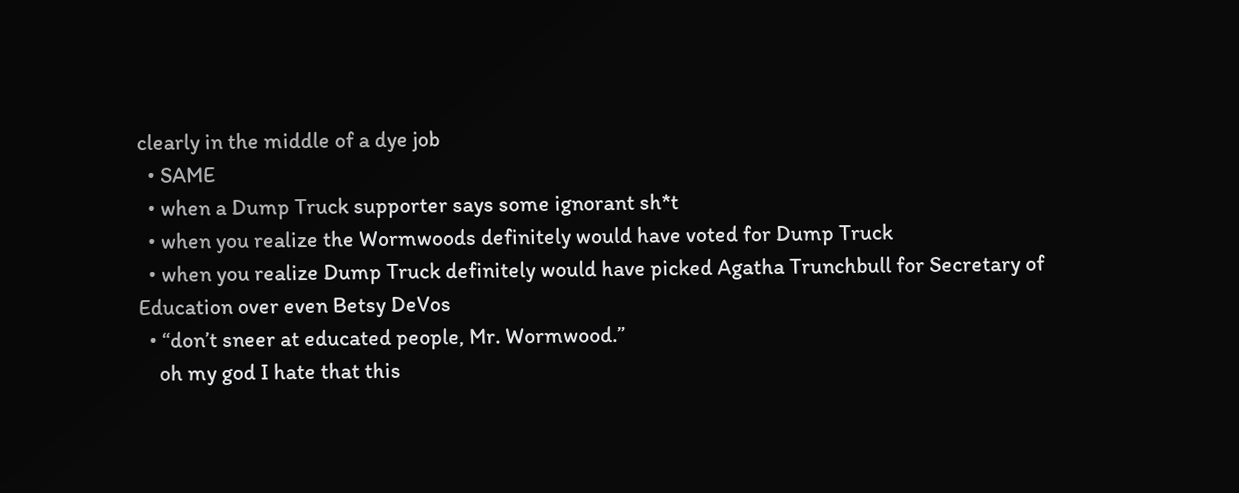clearly in the middle of a dye job
  • SAME
  • when a Dump Truck supporter says some ignorant sh*t
  • when you realize the Wormwoods definitely would have voted for Dump Truck
  • when you realize Dump Truck definitely would have picked Agatha Trunchbull for Secretary of Education over even Betsy DeVos
  • “don’t sneer at educated people, Mr. Wormwood.”
    oh my god I hate that this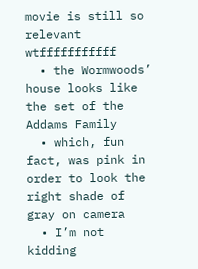movie is still so relevant wtfffffffffff
  • the Wormwoods’ house looks like the set of the Addams Family
  • which, fun fact, was pink in order to look the right shade of gray on camera
  • I’m not kidding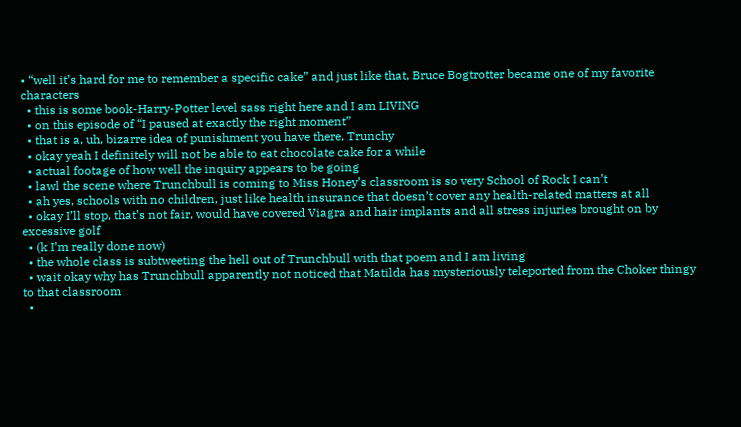• “well it’s hard for me to remember a specific cake” and just like that, Bruce Bogtrotter became one of my favorite characters
  • this is some book-Harry-Potter level sass right here and I am LIVING
  • on this episode of “I paused at exactly the right moment”
  • that is a, uh, bizarre idea of punishment you have there, Trunchy
  • okay yeah I definitely will not be able to eat chocolate cake for a while
  • actual footage of how well the inquiry appears to be going
  • lawl the scene where Trunchbull is coming to Miss Honey’s classroom is so very School of Rock I can’t
  • ah yes, schools with no children, just like health insurance that doesn’t cover any health-related matters at all
  • okay I’ll stop, that’s not fair, would have covered Viagra and hair implants and all stress injuries brought on by excessive golf
  • (k I’m really done now)
  • the whole class is subtweeting the hell out of Trunchbull with that poem and I am living
  • wait okay why has Trunchbull apparently not noticed that Matilda has mysteriously teleported from the Choker thingy to that classroom
  •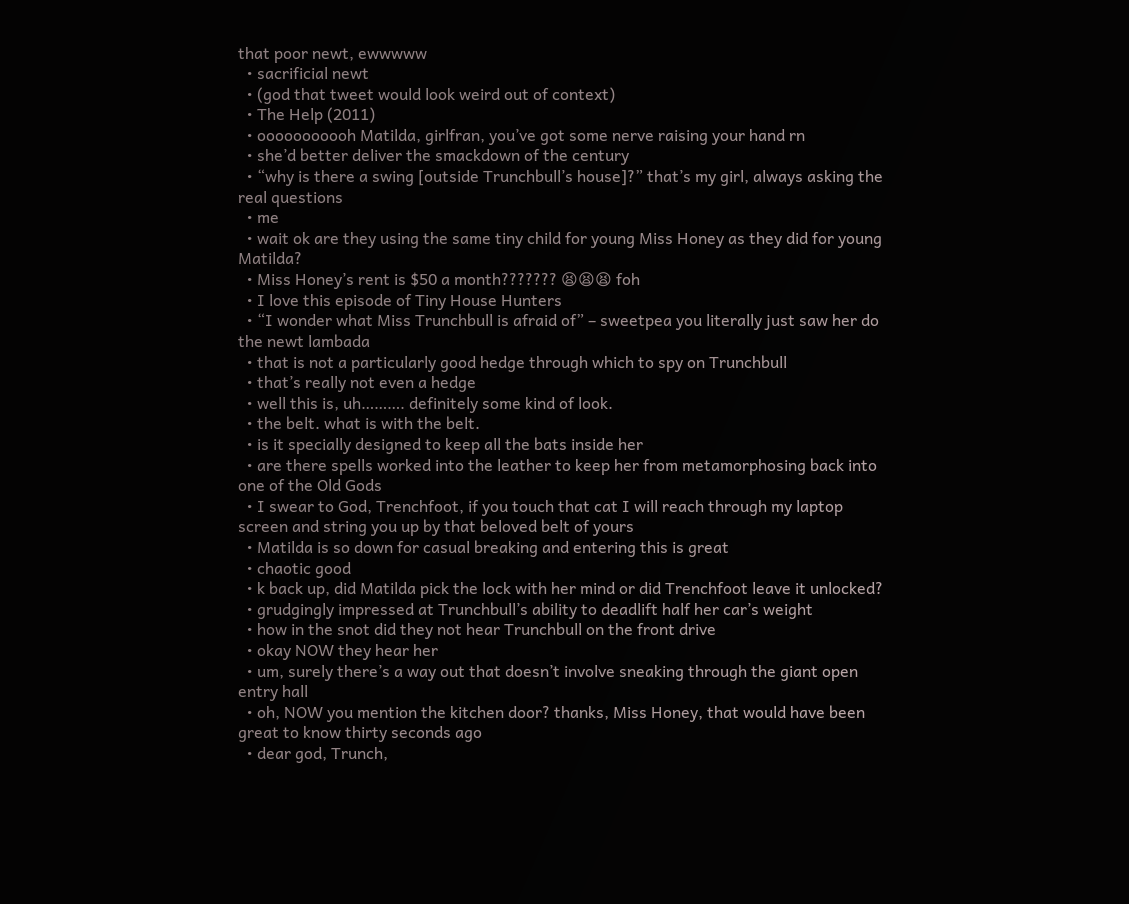that poor newt, ewwwww
  • sacrificial newt
  • (god that tweet would look weird out of context)
  • The Help (2011)
  • ooooooooooh Matilda, girlfran, you’ve got some nerve raising your hand rn
  • she’d better deliver the smackdown of the century
  • “why is there a swing [outside Trunchbull’s house]?” that’s my girl, always asking the real questions
  • me
  • wait ok are they using the same tiny child for young Miss Honey as they did for young Matilda?
  • Miss Honey’s rent is $50 a month??????? 😫😫😫 foh
  • I love this episode of Tiny House Hunters
  • “I wonder what Miss Trunchbull is afraid of” – sweetpea you literally just saw her do the newt lambada
  • that is not a particularly good hedge through which to spy on Trunchbull
  • that’s really not even a hedge
  • well this is, uh………. definitely some kind of look.
  • the belt. what is with the belt.
  • is it specially designed to keep all the bats inside her
  • are there spells worked into the leather to keep her from metamorphosing back into one of the Old Gods
  • I swear to God, Trenchfoot, if you touch that cat I will reach through my laptop screen and string you up by that beloved belt of yours
  • Matilda is so down for casual breaking and entering this is great
  • chaotic good
  • k back up, did Matilda pick the lock with her mind or did Trenchfoot leave it unlocked?
  • grudgingly impressed at Trunchbull’s ability to deadlift half her car’s weight
  • how in the snot did they not hear Trunchbull on the front drive
  • okay NOW they hear her
  • um, surely there’s a way out that doesn’t involve sneaking through the giant open entry hall
  • oh, NOW you mention the kitchen door? thanks, Miss Honey, that would have been great to know thirty seconds ago
  • dear god, Trunch,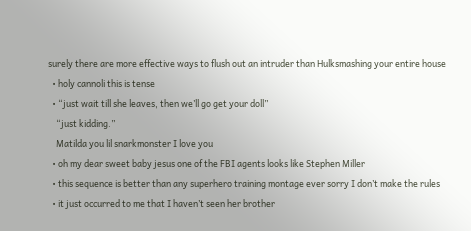surely there are more effective ways to flush out an intruder than Hulksmashing your entire house
  • holy cannoli this is tense
  • “just wait till she leaves, then we’ll go get your doll”
    “just kidding.”
    Matilda you lil snarkmonster I love you
  • oh my dear sweet baby jesus one of the FBI agents looks like Stephen Miller
  • this sequence is better than any superhero training montage ever sorry I don’t make the rules
  • it just occurred to me that I haven’t seen her brother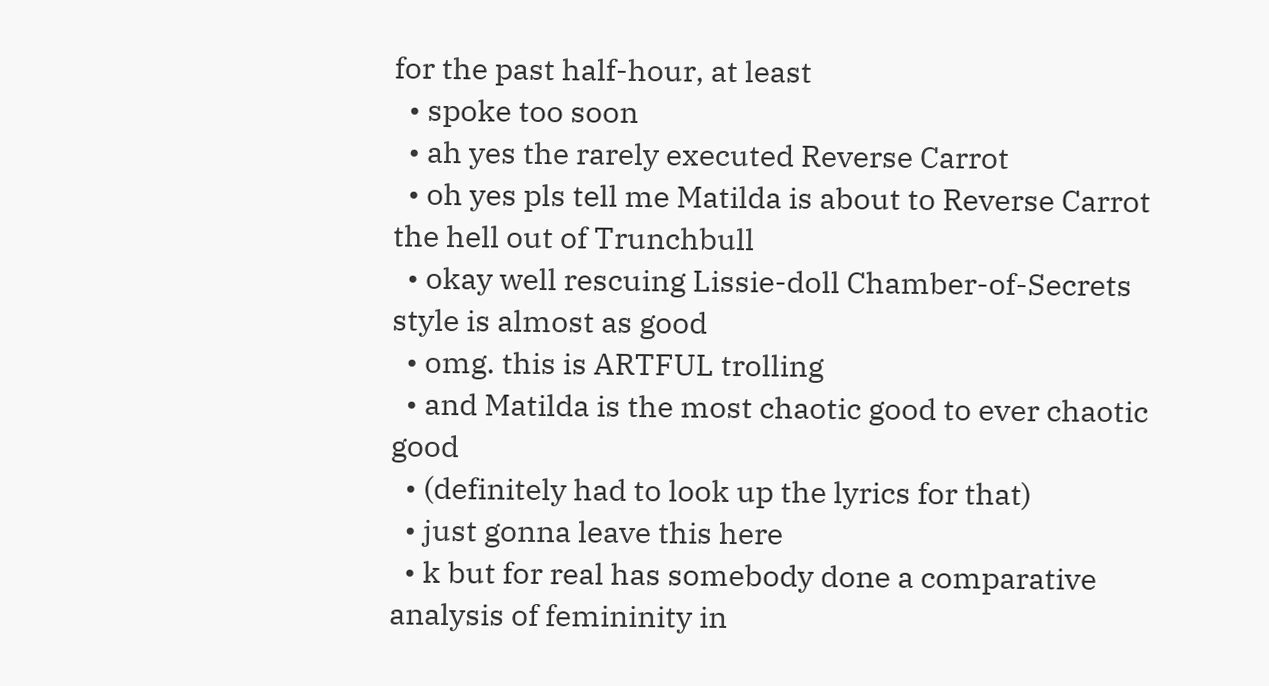for the past half-hour, at least
  • spoke too soon
  • ah yes the rarely executed Reverse Carrot
  • oh yes pls tell me Matilda is about to Reverse Carrot the hell out of Trunchbull
  • okay well rescuing Lissie-doll Chamber-of-Secrets style is almost as good
  • omg. this is ARTFUL trolling
  • and Matilda is the most chaotic good to ever chaotic good
  • (definitely had to look up the lyrics for that)
  • just gonna leave this here
  • k but for real has somebody done a comparative analysis of femininity in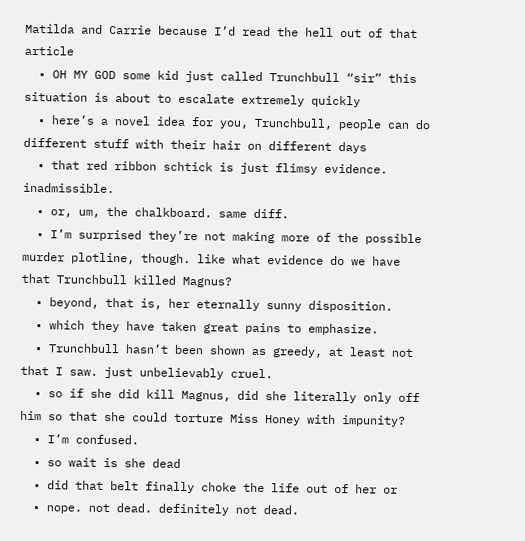Matilda and Carrie because I’d read the hell out of that article
  • OH MY GOD some kid just called Trunchbull “sir” this situation is about to escalate extremely quickly
  • here’s a novel idea for you, Trunchbull, people can do different stuff with their hair on different days
  • that red ribbon schtick is just flimsy evidence. inadmissible.
  • or, um, the chalkboard. same diff.
  • I’m surprised they’re not making more of the possible murder plotline, though. like what evidence do we have that Trunchbull killed Magnus?
  • beyond, that is, her eternally sunny disposition.
  • which they have taken great pains to emphasize.
  • Trunchbull hasn’t been shown as greedy, at least not that I saw. just unbelievably cruel.
  • so if she did kill Magnus, did she literally only off him so that she could torture Miss Honey with impunity?
  • I’m confused.
  • so wait is she dead
  • did that belt finally choke the life out of her or
  • nope. not dead. definitely not dead.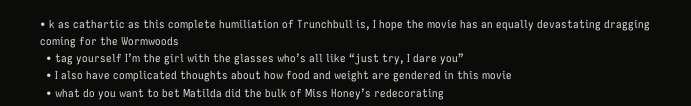• k as cathartic as this complete humiliation of Trunchbull is, I hope the movie has an equally devastating dragging coming for the Wormwoods
  • tag yourself I’m the girl with the glasses who’s all like “just try, I dare you”
  • I also have complicated thoughts about how food and weight are gendered in this movie
  • what do you want to bet Matilda did the bulk of Miss Honey’s redecorating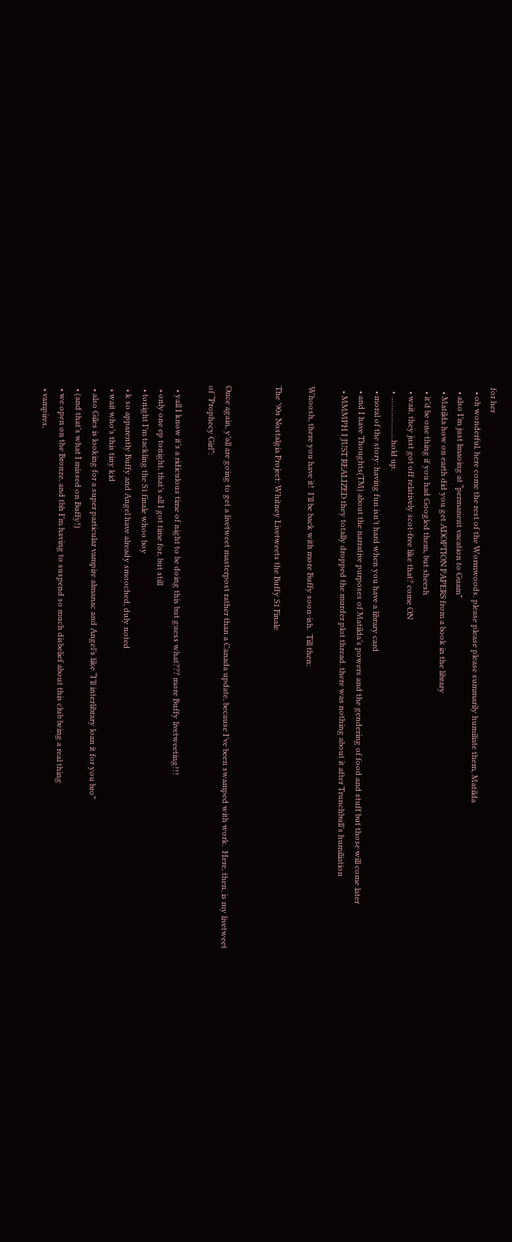for her
  • oh wonderful, here come the rest of the Wormwoods. please please please summarily humiliate them, Matilda
  • also I’m just lmaoing at “permanent vacation to Guam”
  • Matilda how on earth did you get ADOPTION PAPERS from a book in the library
  • it’d be one thing if you had Googled them, but sheesh
  • wait, they just got off relatively scot-free like that? come ON
  • ……………….hold up.
  • moral of the story: having fun isn’t hard when you have a library card
  • and I have Thoughts(TM) about the narrative purposes of Matilda’s powers and the gendering of food and stuff but those will come later
  • MMMPH I JUST REALIZED they totally dropped the murder plot thread. there was nothing about it after Trunchbull’s humiliation

Whoosh, there you have it!  I’ll be back with more Buffy soon-ish.  Till then:

The ’90s Nostalgia Project: Whitney Livetweets the Buffy S1 Finale


Once again, y’all are going to get a livetweet masterpost rather than a Canada update, because I’ve been swamped with work.  Here, then, is my livetweet of “Prophecy Girl”:

  • yall I know it’s a ridiculous time of night to be doing this but guess what??? more Buffy livetweeting!!!
  • only one ep tonight, that’s all I got time for, but still
  • tonight I’m tackling the S1 finale whoo boy
  • k so apparently Buffy and Angel have already smooched, duly noted
  • wait who’s this tiny kid
  • also Giles is looking for a super particular vampire almanac and Angel’s like “I’ll interlibrary loan it for you bro”
  • (and that’s what I missed on Buffy!)
  • we open on the Bronze, and tbh I’m having to suspend so much disbelief about this club being a real thing
  • vampires,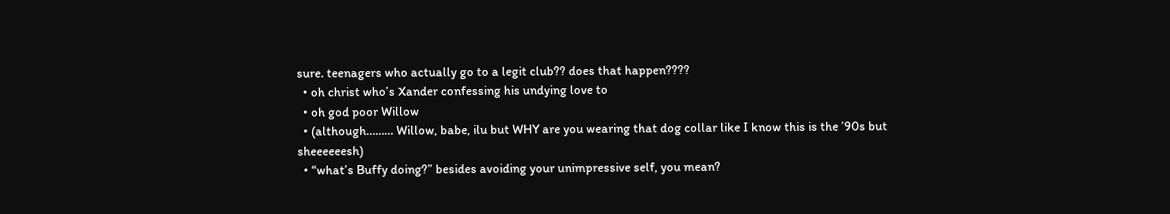sure. teenagers who actually go to a legit club?? does that happen????
  • oh christ who’s Xander confessing his undying love to
  • oh god poor Willow
  • (although……… Willow, babe, ilu but WHY are you wearing that dog collar like I know this is the ’90s but sheeeeeesh)
  • “what’s Buffy doing?” besides avoiding your unimpressive self, you mean?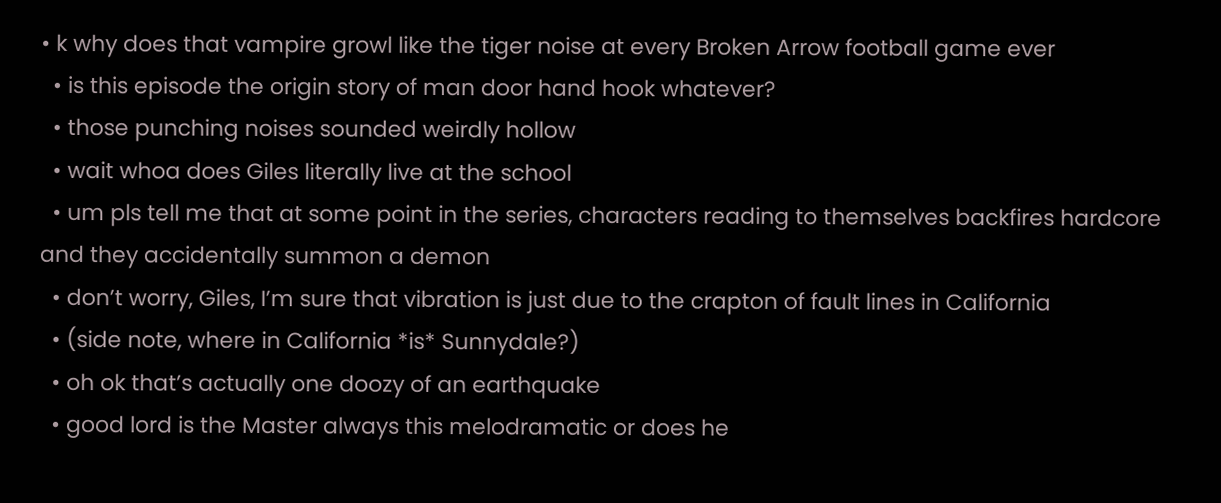• k why does that vampire growl like the tiger noise at every Broken Arrow football game ever
  • is this episode the origin story of man door hand hook whatever?
  • those punching noises sounded weirdly hollow
  • wait whoa does Giles literally live at the school
  • um pls tell me that at some point in the series, characters reading to themselves backfires hardcore and they accidentally summon a demon
  • don’t worry, Giles, I’m sure that vibration is just due to the crapton of fault lines in California
  • (side note, where in California *is* Sunnydale?)
  • oh ok that’s actually one doozy of an earthquake
  • good lord is the Master always this melodramatic or does he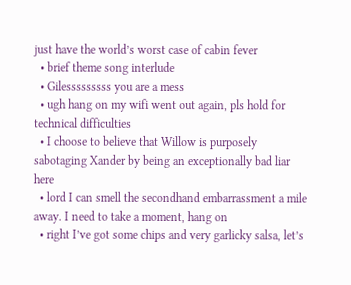just have the world’s worst case of cabin fever
  • brief theme song interlude
  • Gilesssssssss you are a mess
  • ugh hang on my wifi went out again, pls hold for technical difficulties
  • I choose to believe that Willow is purposely sabotaging Xander by being an exceptionally bad liar here
  • lord I can smell the secondhand embarrassment a mile away. I need to take a moment, hang on
  • right I’ve got some chips and very garlicky salsa, let’s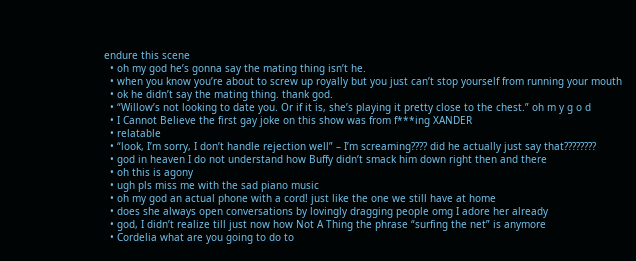endure this scene
  • oh my god he’s gonna say the mating thing isn’t he.
  • when you know you’re about to screw up royally but you just can’t stop yourself from running your mouth
  • ok he didn’t say the mating thing. thank god.
  • “Willow’s not looking to date you. Or if it is, she’s playing it pretty close to the chest.” oh m y g o d
  • I Cannot Believe the first gay joke on this show was from f***ing XANDER
  • relatable
  • “look, I’m sorry, I don’t handle rejection well” – I’m screaming???? did he actually just say that????????
  • god in heaven I do not understand how Buffy didn’t smack him down right then and there
  • oh this is agony
  • ugh pls miss me with the sad piano music
  • oh my god an actual phone with a cord! just like the one we still have at home
  • does she always open conversations by lovingly dragging people omg I adore her already
  • god, I didn’t realize till just now how Not A Thing the phrase “surfing the net” is anymore
  • Cordelia what are you going to do to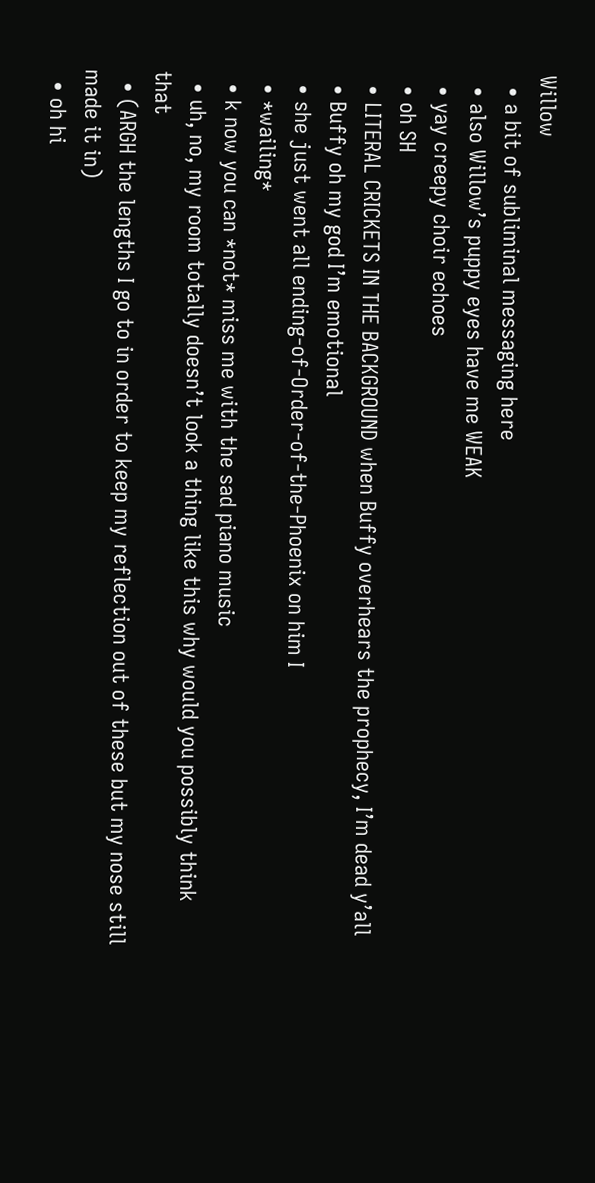Willow
  • a bit of subliminal messaging here
  • also Willow’s puppy eyes have me WEAK
  • yay creepy choir echoes
  • oh SH
  • LITERAL CRICKETS IN THE BACKGROUND when Buffy overhears the prophecy, I’m dead y’all
  • Buffy oh my god I’m emotional
  • she just went all ending-of-Order-of-the-Phoenix on him I
  • *wailing*
  • k now you can *not* miss me with the sad piano music
  • uh, no, my room totally doesn’t look a thing like this why would you possibly think that
  • (ARGH the lengths I go to in order to keep my reflection out of these but my nose still made it in)
  • oh hi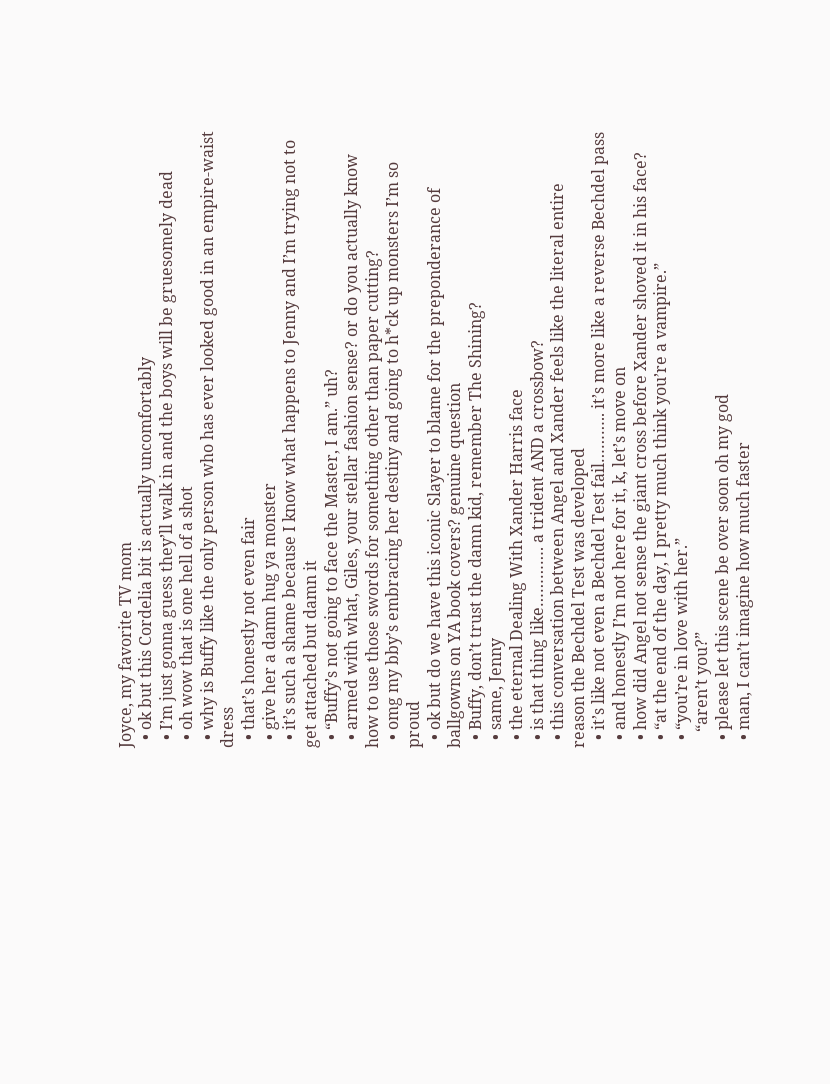Joyce, my favorite TV mom
  • ok but this Cordelia bit is actually uncomfortably
  • I’m just gonna guess they’ll walk in and the boys will be gruesomely dead
  • oh wow that is one hell of a shot
  • why is Buffy like the only person who has ever looked good in an empire-waist dress
  • that’s honestly not even fair
  • give her a damn hug ya monster
  • it’s such a shame because I know what happens to Jenny and I’m trying not to get attached but damn it
  • “Buffy’s not going to face the Master, I am.” uh?
  • armed with what, Giles, your stellar fashion sense? or do you actually know how to use those swords for something other than paper cutting?
  • omg my bby’s embracing her destiny and going to h*ck up monsters I’m so proud
  • ok but do we have this iconic Slayer to blame for the preponderance of ballgowns on YA book covers? genuine question
  • Buffy, don’t trust the damn kid, remember The Shining?
  • same, Jenny
  • the eternal Dealing With Xander Harris face
  • is that thing like…………. a trident AND a crossbow?
  • this conversation between Angel and Xander feels like the literal entire reason the Bechdel Test was developed
  • it’s like not even a Bechdel Test fail……….. it’s more like a reverse Bechdel pass
  • and honestly I’m not here for it, k, let’s move on
  • how did Angel not sense the giant cross before Xander shoved it in his face?
  • “at the end of the day, I pretty much think you’re a vampire.”
  • “you’re in love with her.”
    “aren’t you?”
  • please let this scene be over soon oh my god
  • man, I can’t imagine how much faster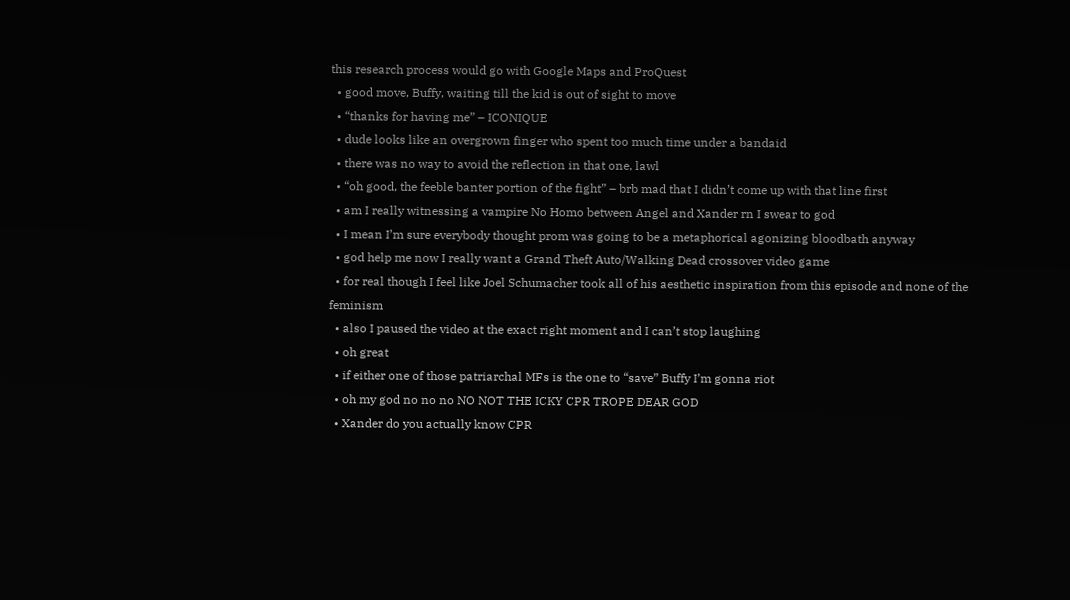this research process would go with Google Maps and ProQuest
  • good move, Buffy, waiting till the kid is out of sight to move
  • “thanks for having me” – ICONIQUE
  • dude looks like an overgrown finger who spent too much time under a bandaid
  • there was no way to avoid the reflection in that one, lawl
  • “oh good, the feeble banter portion of the fight” – brb mad that I didn’t come up with that line first
  • am I really witnessing a vampire No Homo between Angel and Xander rn I swear to god
  • I mean I’m sure everybody thought prom was going to be a metaphorical agonizing bloodbath anyway
  • god help me now I really want a Grand Theft Auto/Walking Dead crossover video game
  • for real though I feel like Joel Schumacher took all of his aesthetic inspiration from this episode and none of the feminism
  • also I paused the video at the exact right moment and I can’t stop laughing
  • oh great
  • if either one of those patriarchal MFs is the one to “save” Buffy I’m gonna riot
  • oh my god no no no NO NOT THE ICKY CPR TROPE DEAR GOD
  • Xander do you actually know CPR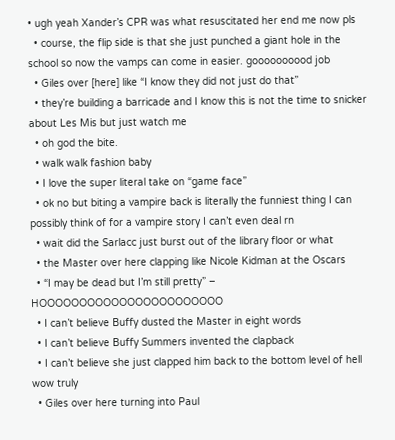• ugh yeah Xander’s CPR was what resuscitated her end me now pls
  • course, the flip side is that she just punched a giant hole in the school so now the vamps can come in easier. goooooooood job
  • Giles over [here] like “I know they did not just do that”
  • they’re building a barricade and I know this is not the time to snicker about Les Mis but just watch me
  • oh god the bite.
  • walk walk fashion baby
  • I love the super literal take on “game face”
  • ok no but biting a vampire back is literally the funniest thing I can possibly think of for a vampire story I can’t even deal rn
  • wait did the Sarlacc just burst out of the library floor or what
  • the Master over here clapping like Nicole Kidman at the Oscars
  • “I may be dead but I’m still pretty” – HOOOOOOOOOOOOOOOOOOOOOOO
  • I can’t believe Buffy dusted the Master in eight words
  • I can’t believe Buffy Summers invented the clapback
  • I can’t believe she just clapped him back to the bottom level of hell wow truly
  • Giles over here turning into Paul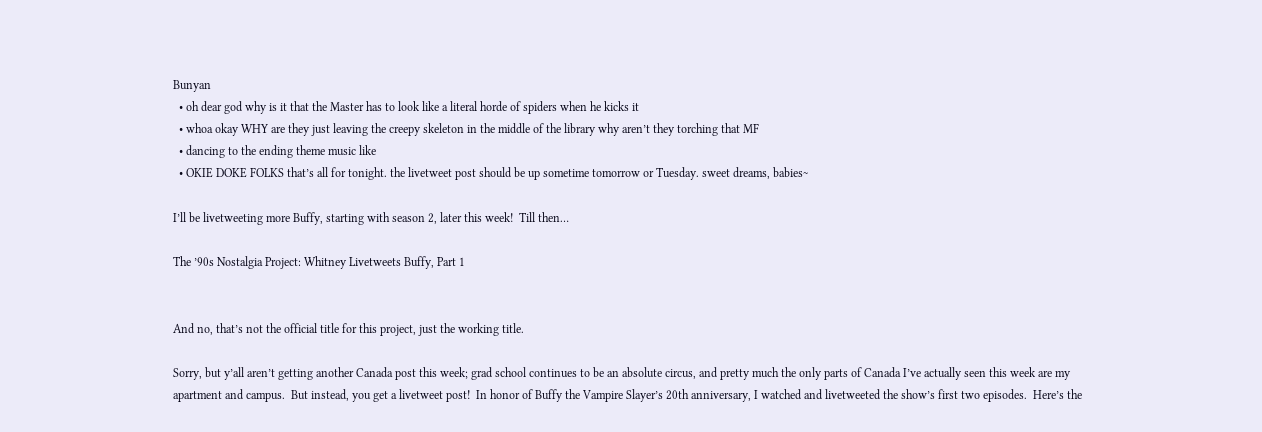Bunyan
  • oh dear god why is it that the Master has to look like a literal horde of spiders when he kicks it
  • whoa okay WHY are they just leaving the creepy skeleton in the middle of the library why aren’t they torching that MF
  • dancing to the ending theme music like
  • OKIE DOKE FOLKS that’s all for tonight. the livetweet post should be up sometime tomorrow or Tuesday. sweet dreams, babies~

I’ll be livetweeting more Buffy, starting with season 2, later this week!  Till then…

The ’90s Nostalgia Project: Whitney Livetweets Buffy, Part 1


And no, that’s not the official title for this project, just the working title.

Sorry, but y’all aren’t getting another Canada post this week; grad school continues to be an absolute circus, and pretty much the only parts of Canada I’ve actually seen this week are my apartment and campus.  But instead, you get a livetweet post!  In honor of Buffy the Vampire Slayer’s 20th anniversary, I watched and livetweeted the show’s first two episodes.  Here’s the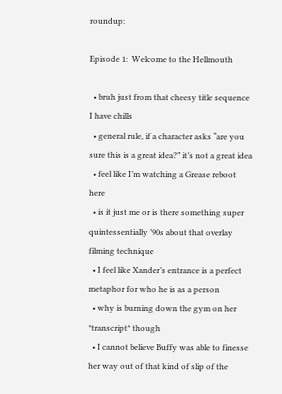roundup:

Episode 1:  Welcome to the Hellmouth

  • bruh just from that cheesy title sequence I have chills
  • general rule, if a character asks “are you sure this is a great idea?” it’s not a great idea
  • feel like I’m watching a Grease reboot here
  • is it just me or is there something super quintessentially ’90s about that overlay filming technique
  • I feel like Xander’s entrance is a perfect metaphor for who he is as a person
  • why is burning down the gym on her *transcript* though
  • I cannot believe Buffy was able to finesse her way out of that kind of slip of the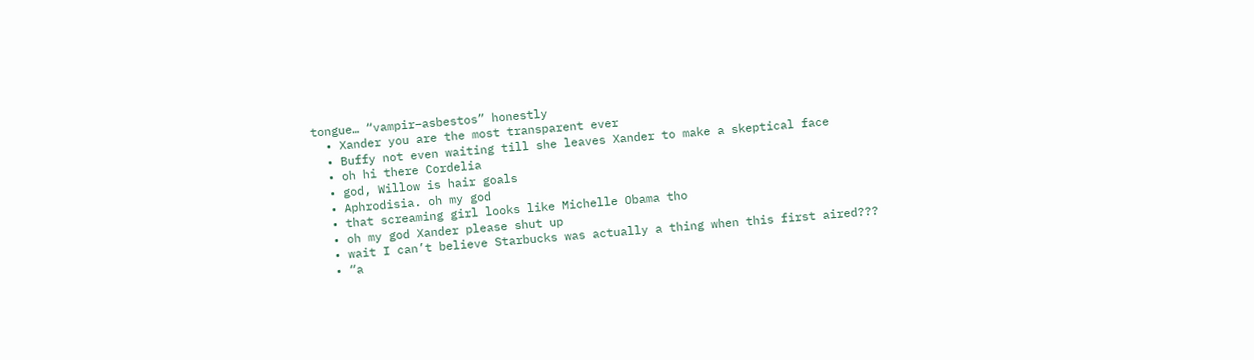tongue… “vampir–asbestos” honestly
  • Xander you are the most transparent ever
  • Buffy not even waiting till she leaves Xander to make a skeptical face
  • oh hi there Cordelia
  • god, Willow is hair goals
  • Aphrodisia. oh my god
  • that screaming girl looks like Michelle Obama tho
  • oh my god Xander please shut up
  • wait I can’t believe Starbucks was actually a thing when this first aired???
  • “a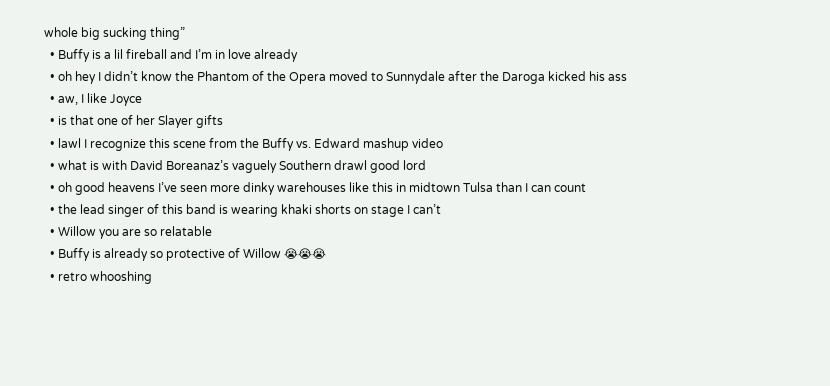whole big sucking thing”
  • Buffy is a lil fireball and I’m in love already
  • oh hey I didn’t know the Phantom of the Opera moved to Sunnydale after the Daroga kicked his ass
  • aw, I like Joyce
  • is that one of her Slayer gifts
  • lawl I recognize this scene from the Buffy vs. Edward mashup video
  • what is with David Boreanaz’s vaguely Southern drawl good lord
  • oh good heavens I’ve seen more dinky warehouses like this in midtown Tulsa than I can count
  • the lead singer of this band is wearing khaki shorts on stage I can’t
  • Willow you are so relatable
  • Buffy is already so protective of Willow 😭😭😭
  • retro whooshing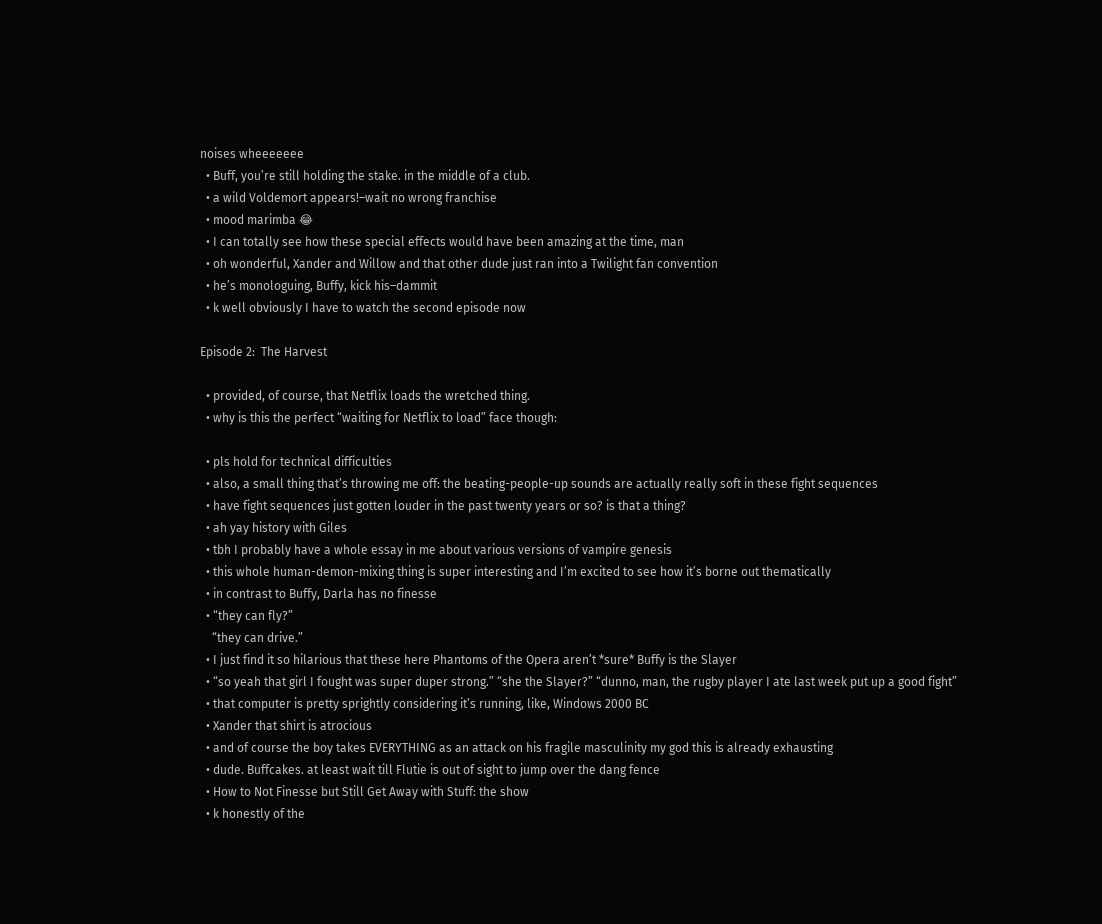noises wheeeeeee
  • Buff, you’re still holding the stake. in the middle of a club.
  • a wild Voldemort appears!–wait no wrong franchise
  • mood marimba 😂
  • I can totally see how these special effects would have been amazing at the time, man
  • oh wonderful, Xander and Willow and that other dude just ran into a Twilight fan convention
  • he’s monologuing, Buffy, kick his–dammit
  • k well obviously I have to watch the second episode now

Episode 2:  The Harvest

  • provided, of course, that Netflix loads the wretched thing.
  • why is this the perfect “waiting for Netflix to load” face though:

  • pls hold for technical difficulties
  • also, a small thing that’s throwing me off: the beating-people-up sounds are actually really soft in these fight sequences
  • have fight sequences just gotten louder in the past twenty years or so? is that a thing?
  • ah yay history with Giles
  • tbh I probably have a whole essay in me about various versions of vampire genesis
  • this whole human-demon-mixing thing is super interesting and I’m excited to see how it’s borne out thematically
  • in contrast to Buffy, Darla has no finesse
  • “they can fly?”
    “they can drive.”
  • I just find it so hilarious that these here Phantoms of the Opera aren’t *sure* Buffy is the Slayer
  • “so yeah that girl I fought was super duper strong.” “she the Slayer?” “dunno, man, the rugby player I ate last week put up a good fight”
  • that computer is pretty sprightly considering it’s running, like, Windows 2000 BC
  • Xander that shirt is atrocious
  • and of course the boy takes EVERYTHING as an attack on his fragile masculinity my god this is already exhausting
  • dude. Buffcakes. at least wait till Flutie is out of sight to jump over the dang fence
  • How to Not Finesse but Still Get Away with Stuff: the show
  • k honestly of the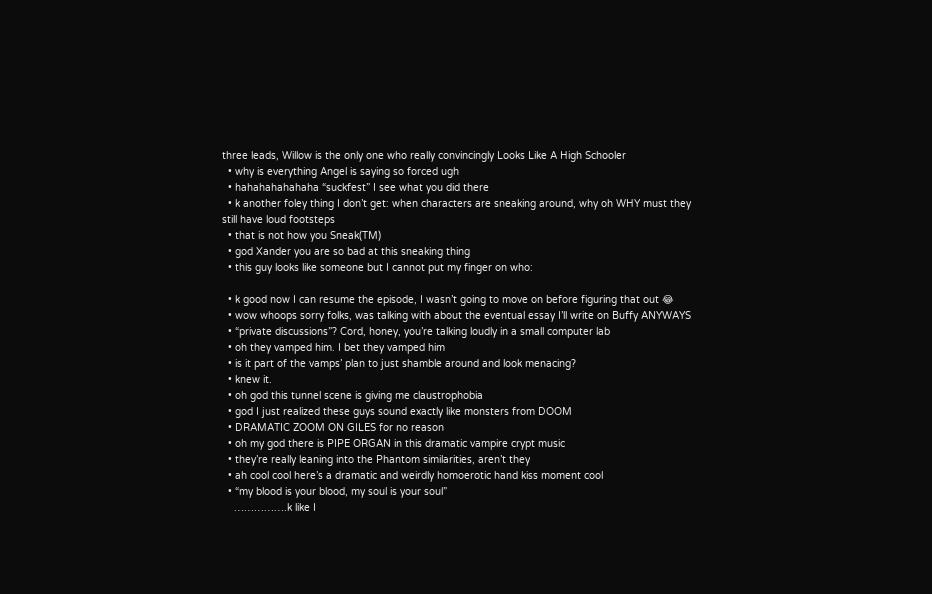three leads, Willow is the only one who really convincingly Looks Like A High Schooler
  • why is everything Angel is saying so forced ugh
  • hahahahahahaha “suckfest” I see what you did there
  • k another foley thing I don’t get: when characters are sneaking around, why oh WHY must they still have loud footsteps
  • that is not how you Sneak(TM)
  • god Xander you are so bad at this sneaking thing
  • this guy looks like someone but I cannot put my finger on who:

  • k good now I can resume the episode, I wasn’t going to move on before figuring that out 😂
  • wow whoops sorry folks, was talking with about the eventual essay I’ll write on Buffy ANYWAYS
  • “private discussions”? Cord, honey, you’re talking loudly in a small computer lab
  • oh they vamped him. I bet they vamped him
  • is it part of the vamps’ plan to just shamble around and look menacing?
  • knew it.
  • oh god this tunnel scene is giving me claustrophobia
  • god I just realized these guys sound exactly like monsters from DOOM
  • DRAMATIC ZOOM ON GILES for no reason
  • oh my god there is PIPE ORGAN in this dramatic vampire crypt music
  • they’re really leaning into the Phantom similarities, aren’t they
  • ah cool cool here’s a dramatic and weirdly homoerotic hand kiss moment cool
  • “my blood is your blood, my soul is your soul”
    …………….k like I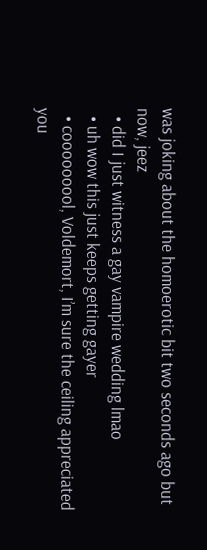was joking about the homoerotic bit two seconds ago but now, jeez
  • did I just witness a gay vampire wedding lmao
  • uh wow this just keeps getting gayer
  • cooooooool, Voldemort, I’m sure the ceiling appreciated you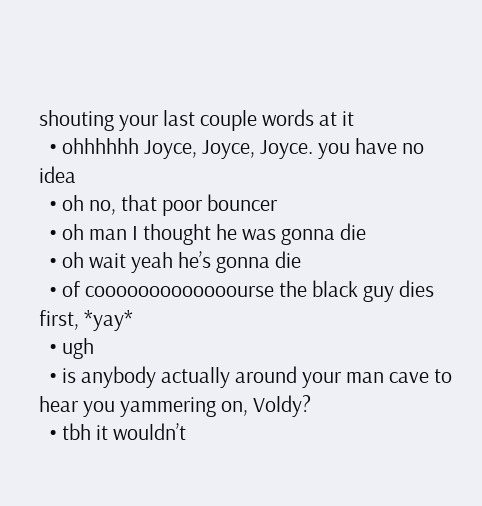shouting your last couple words at it
  • ohhhhhh Joyce, Joyce, Joyce. you have no idea
  • oh no, that poor bouncer
  • oh man I thought he was gonna die
  • oh wait yeah he’s gonna die
  • of cooooooooooooourse the black guy dies first, *yay*
  • ugh
  • is anybody actually around your man cave to hear you yammering on, Voldy?
  • tbh it wouldn’t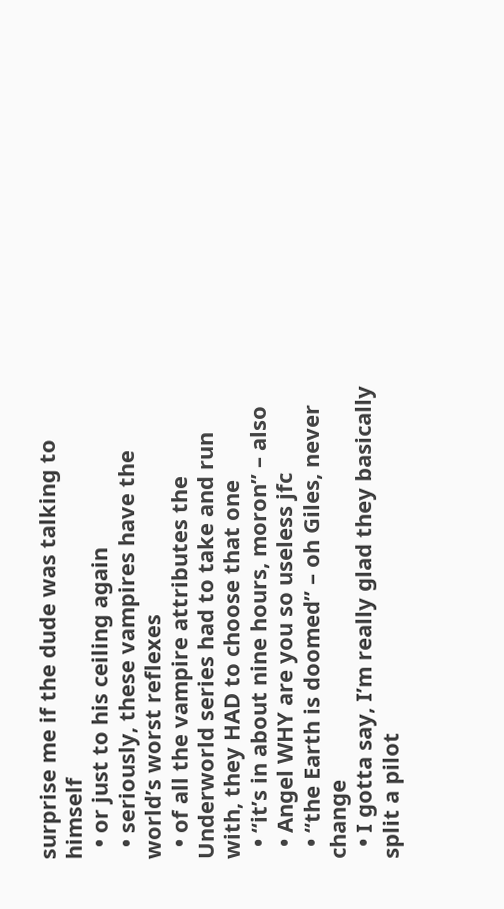surprise me if the dude was talking to himself
  • or just to his ceiling again
  • seriously, these vampires have the world’s worst reflexes
  • of all the vampire attributes the Underworld series had to take and run with, they HAD to choose that one
  • “it’s in about nine hours, moron” – also
  • Angel WHY are you so useless jfc
  • “the Earth is doomed” – oh Giles, never change
  • I gotta say, I’m really glad they basically split a pilot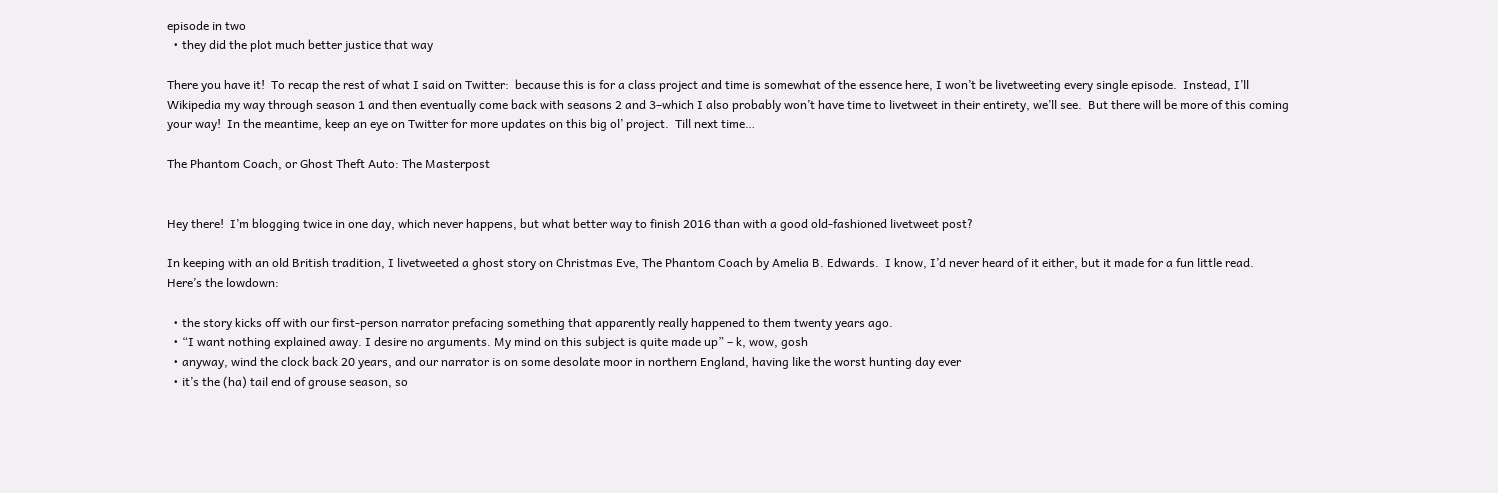episode in two
  • they did the plot much better justice that way

There you have it!  To recap the rest of what I said on Twitter:  because this is for a class project and time is somewhat of the essence here, I won’t be livetweeting every single episode.  Instead, I’ll Wikipedia my way through season 1 and then eventually come back with seasons 2 and 3–which I also probably won’t have time to livetweet in their entirety, we’ll see.  But there will be more of this coming your way!  In the meantime, keep an eye on Twitter for more updates on this big ol’ project.  Till next time…

The Phantom Coach, or Ghost Theft Auto: The Masterpost


Hey there!  I’m blogging twice in one day, which never happens, but what better way to finish 2016 than with a good old-fashioned livetweet post?

In keeping with an old British tradition, I livetweeted a ghost story on Christmas Eve, The Phantom Coach by Amelia B. Edwards.  I know, I’d never heard of it either, but it made for a fun little read.  Here’s the lowdown:

  • the story kicks off with our first-person narrator prefacing something that apparently really happened to them twenty years ago.
  • “I want nothing explained away. I desire no arguments. My mind on this subject is quite made up” – k, wow, gosh
  • anyway, wind the clock back 20 years, and our narrator is on some desolate moor in northern England, having like the worst hunting day ever
  • it’s the (ha) tail end of grouse season, so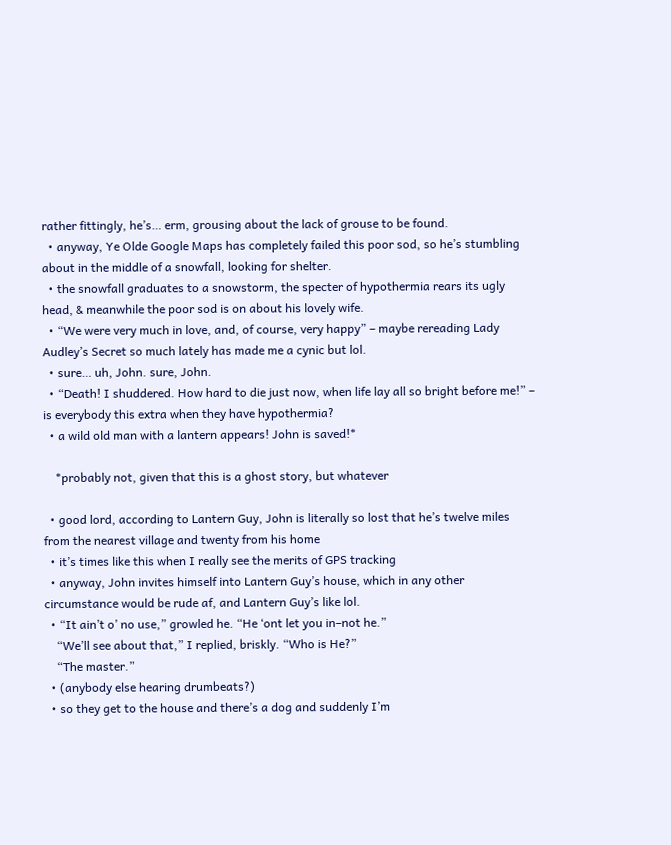rather fittingly, he’s… erm, grousing about the lack of grouse to be found.
  • anyway, Ye Olde Google Maps has completely failed this poor sod, so he’s stumbling about in the middle of a snowfall, looking for shelter.
  • the snowfall graduates to a snowstorm, the specter of hypothermia rears its ugly head, & meanwhile the poor sod is on about his lovely wife.
  • “We were very much in love, and, of course, very happy” – maybe rereading Lady Audley’s Secret so much lately has made me a cynic but lol.
  • sure… uh, John. sure, John.
  • “Death! I shuddered. How hard to die just now, when life lay all so bright before me!” – is everybody this extra when they have hypothermia?
  • a wild old man with a lantern appears! John is saved!*

    *probably not, given that this is a ghost story, but whatever

  • good lord, according to Lantern Guy, John is literally so lost that he’s twelve miles from the nearest village and twenty from his home
  • it’s times like this when I really see the merits of GPS tracking
  • anyway, John invites himself into Lantern Guy’s house, which in any other circumstance would be rude af, and Lantern Guy’s like lol.
  • “It ain’t o’ no use,” growled he. “He ‘ont let you in–not he.”
    “We’ll see about that,” I replied, briskly. “Who is He?”
    “The master.”
  • (anybody else hearing drumbeats?)
  • so they get to the house and there’s a dog and suddenly I’m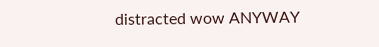distracted wow ANYWAY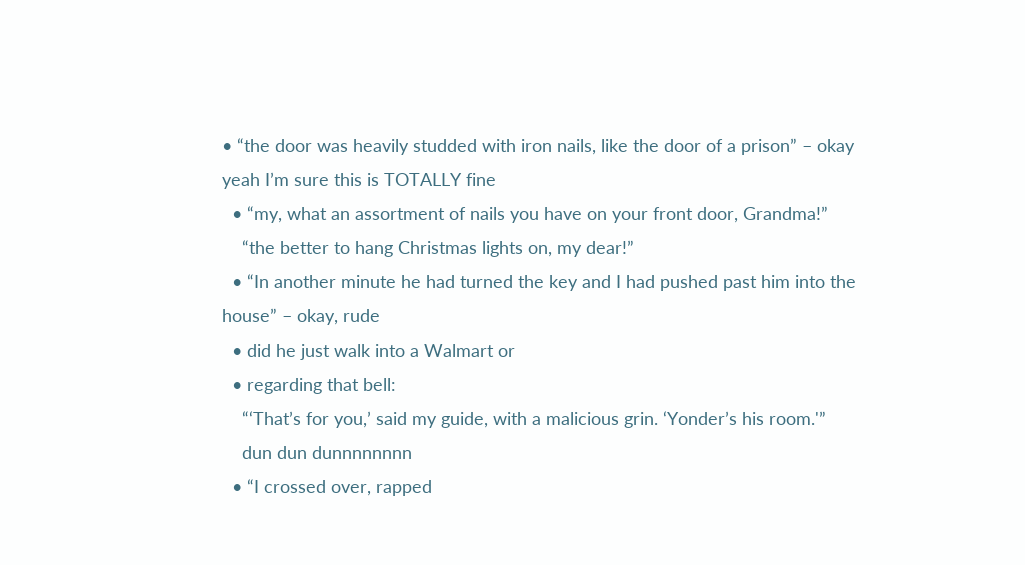• “the door was heavily studded with iron nails, like the door of a prison” – okay yeah I’m sure this is TOTALLY fine
  • “my, what an assortment of nails you have on your front door, Grandma!”
    “the better to hang Christmas lights on, my dear!”
  • “In another minute he had turned the key and I had pushed past him into the house” – okay, rude
  • did he just walk into a Walmart or
  • regarding that bell:
    “‘That’s for you,’ said my guide, with a malicious grin. ‘Yonder’s his room.'”
    dun dun dunnnnnnnn
  • “I crossed over, rapped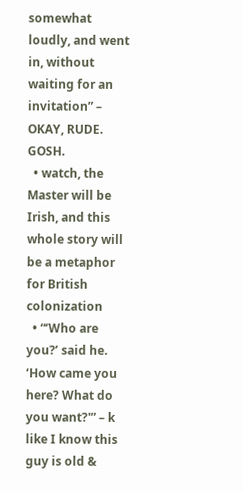somewhat loudly, and went in, without waiting for an invitation” – OKAY, RUDE. GOSH.
  • watch, the Master will be Irish, and this whole story will be a metaphor for British colonization
  • “‘Who are you?’ said he. ‘How came you here? What do you want?'” – k like I know this guy is old &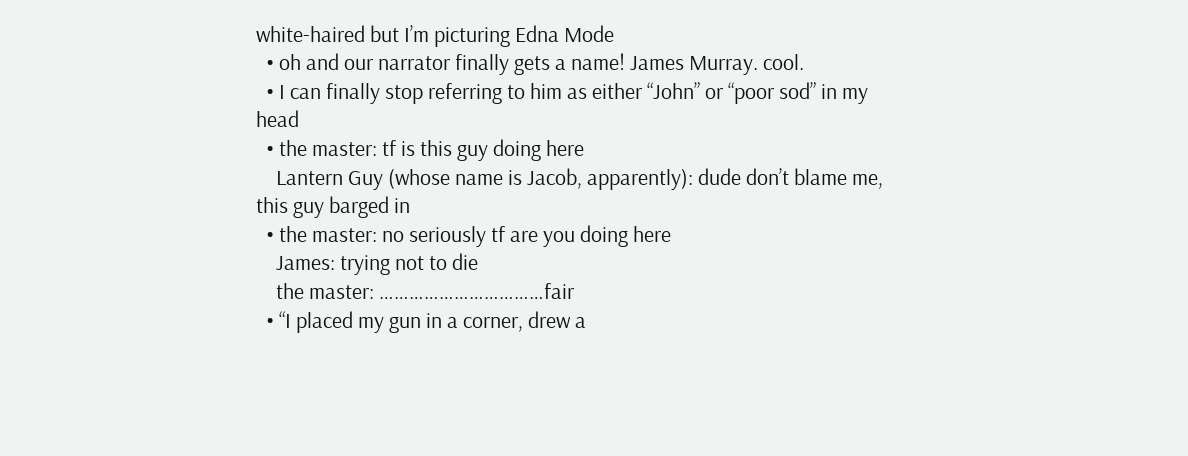white-haired but I’m picturing Edna Mode
  • oh and our narrator finally gets a name! James Murray. cool.
  • I can finally stop referring to him as either “John” or “poor sod” in my head
  • the master: tf is this guy doing here
    Lantern Guy (whose name is Jacob, apparently): dude don’t blame me, this guy barged in
  • the master: no seriously tf are you doing here
    James: trying not to die
    the master: ……………………………fair
  • “I placed my gun in a corner, drew a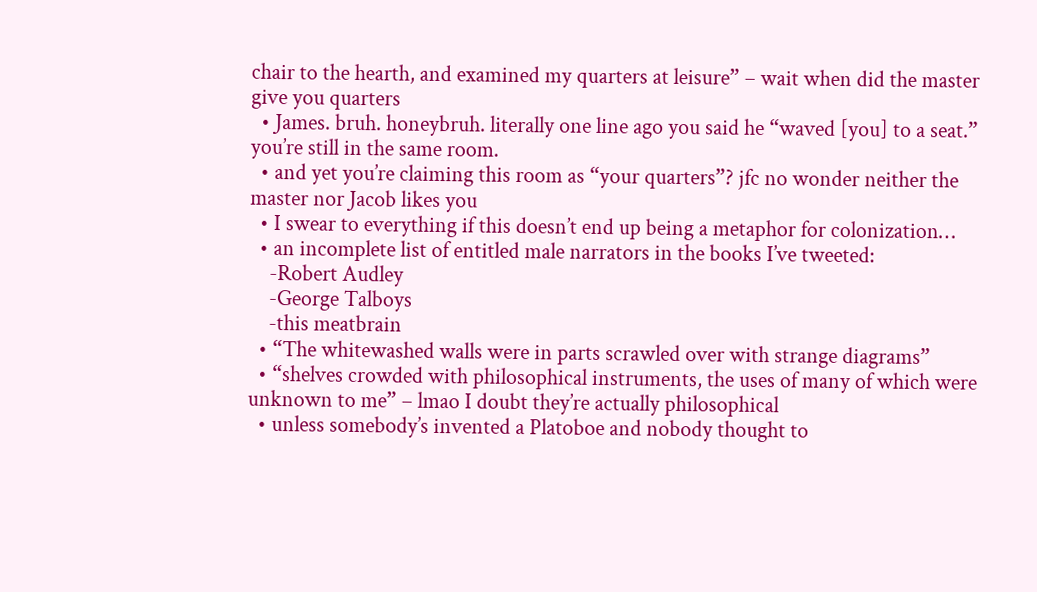chair to the hearth, and examined my quarters at leisure” – wait when did the master give you quarters
  • James. bruh. honeybruh. literally one line ago you said he “waved [you] to a seat.” you’re still in the same room.
  • and yet you’re claiming this room as “your quarters”? jfc no wonder neither the master nor Jacob likes you
  • I swear to everything if this doesn’t end up being a metaphor for colonization…
  • an incomplete list of entitled male narrators in the books I’ve tweeted:
    -Robert Audley
    -George Talboys
    -this meatbrain
  • “The whitewashed walls were in parts scrawled over with strange diagrams”
  • “shelves crowded with philosophical instruments, the uses of many of which were unknown to me” – lmao I doubt they’re actually philosophical
  • unless somebody’s invented a Platoboe and nobody thought to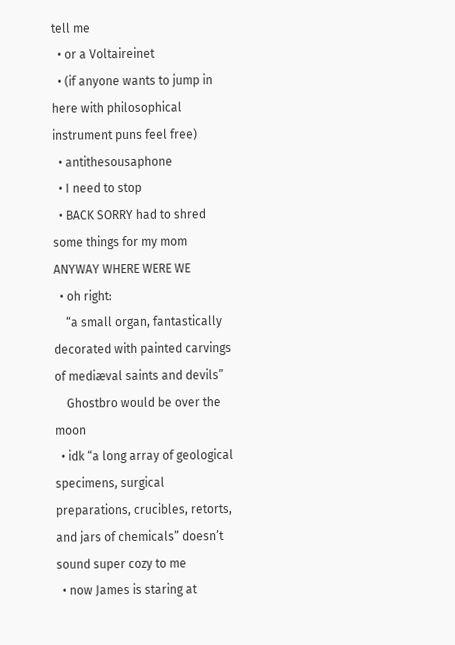tell me
  • or a Voltaireinet
  • (if anyone wants to jump in here with philosophical instrument puns feel free)
  • antithesousaphone
  • I need to stop
  • BACK SORRY had to shred some things for my mom ANYWAY WHERE WERE WE
  • oh right:
    “a small organ, fantastically decorated with painted carvings of mediæval saints and devils”
    Ghostbro would be over the moon
  • idk “a long array of geological specimens, surgical preparations, crucibles, retorts, and jars of chemicals” doesn’t sound super cozy to me
  • now James is staring at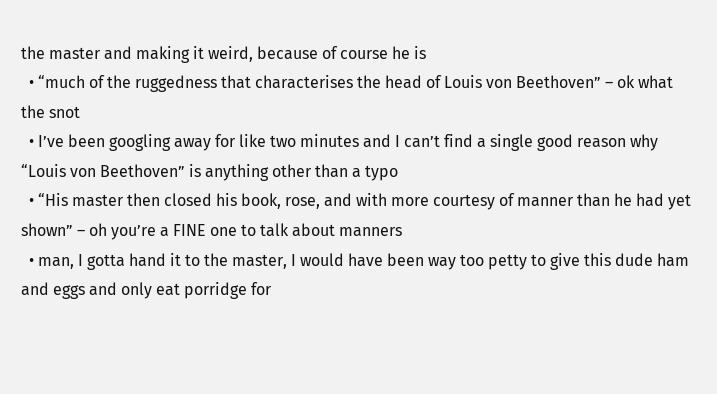the master and making it weird, because of course he is
  • “much of the ruggedness that characterises the head of Louis von Beethoven” – ok what the snot
  • I’ve been googling away for like two minutes and I can’t find a single good reason why “Louis von Beethoven” is anything other than a typo
  • “His master then closed his book, rose, and with more courtesy of manner than he had yet shown” – oh you’re a FINE one to talk about manners
  • man, I gotta hand it to the master, I would have been way too petty to give this dude ham and eggs and only eat porridge for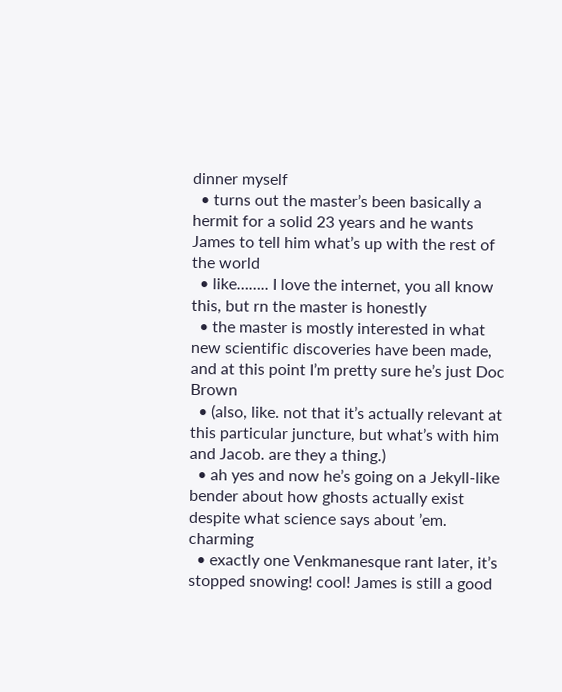dinner myself
  • turns out the master’s been basically a hermit for a solid 23 years and he wants James to tell him what’s up with the rest of the world
  • like…….. I love the internet, you all know this, but rn the master is honestly
  • the master is mostly interested in what new scientific discoveries have been made, and at this point I’m pretty sure he’s just Doc Brown
  • (also, like. not that it’s actually relevant at this particular juncture, but what’s with him and Jacob. are they a thing.)
  • ah yes and now he’s going on a Jekyll-like bender about how ghosts actually exist despite what science says about ’em. charming
  • exactly one Venkmanesque rant later, it’s stopped snowing! cool! James is still a good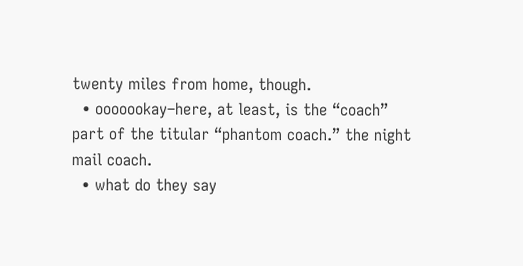twenty miles from home, though.
  • ooooookay–here, at least, is the “coach” part of the titular “phantom coach.” the night mail coach.
  • what do they say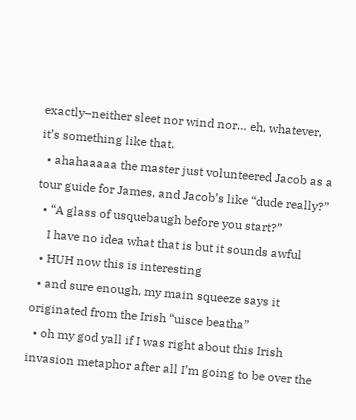exactly–neither sleet nor wind nor… eh, whatever, it’s something like that.
  • ahahaaaaa the master just volunteered Jacob as a tour guide for James, and Jacob’s like “dude really?”
  • “A glass of usquebaugh before you start?”
    I have no idea what that is but it sounds awful
  • HUH now this is interesting
  • and sure enough, my main squeeze says it originated from the Irish “uisce beatha”
  • oh my god yall if I was right about this Irish invasion metaphor after all I’m going to be over the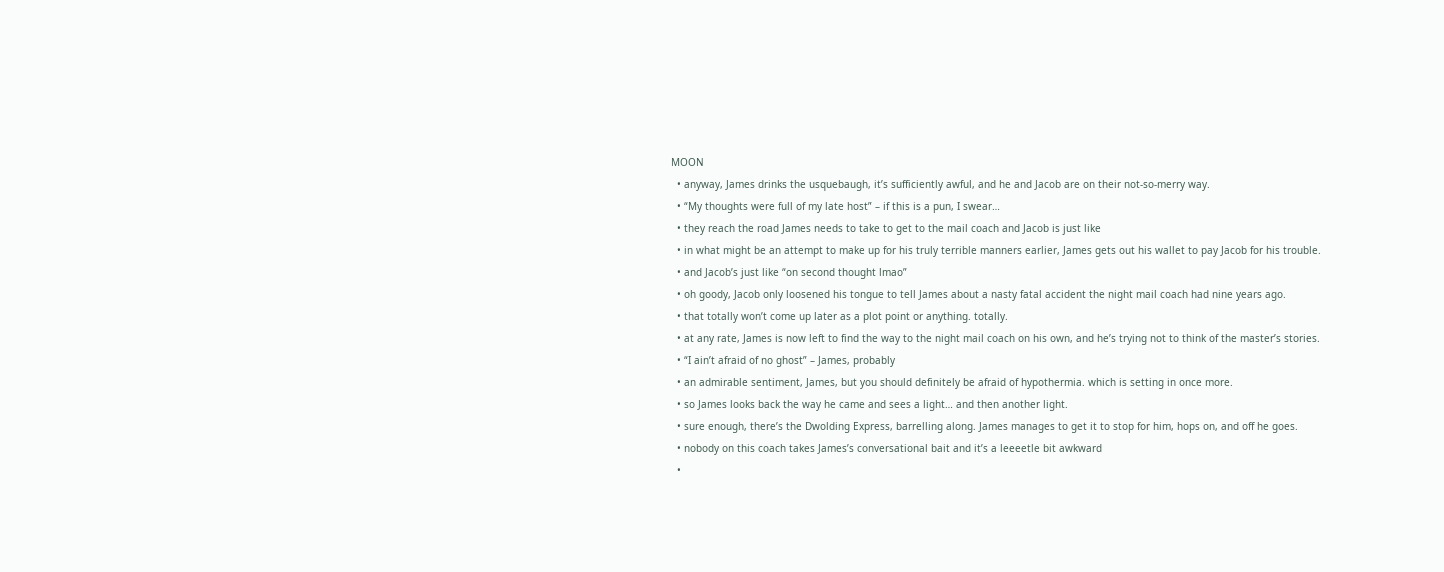MOON
  • anyway, James drinks the usquebaugh, it’s sufficiently awful, and he and Jacob are on their not-so-merry way.
  • “My thoughts were full of my late host” – if this is a pun, I swear…
  • they reach the road James needs to take to get to the mail coach and Jacob is just like
  • in what might be an attempt to make up for his truly terrible manners earlier, James gets out his wallet to pay Jacob for his trouble.
  • and Jacob’s just like “on second thought lmao”
  • oh goody, Jacob only loosened his tongue to tell James about a nasty fatal accident the night mail coach had nine years ago.
  • that totally won’t come up later as a plot point or anything. totally.
  • at any rate, James is now left to find the way to the night mail coach on his own, and he’s trying not to think of the master’s stories.
  • “I ain’t afraid of no ghost” – James, probably
  • an admirable sentiment, James, but you should definitely be afraid of hypothermia. which is setting in once more.
  • so James looks back the way he came and sees a light… and then another light.
  • sure enough, there’s the Dwolding Express, barrelling along. James manages to get it to stop for him, hops on, and off he goes.
  • nobody on this coach takes James’s conversational bait and it’s a leeeetle bit awkward
  •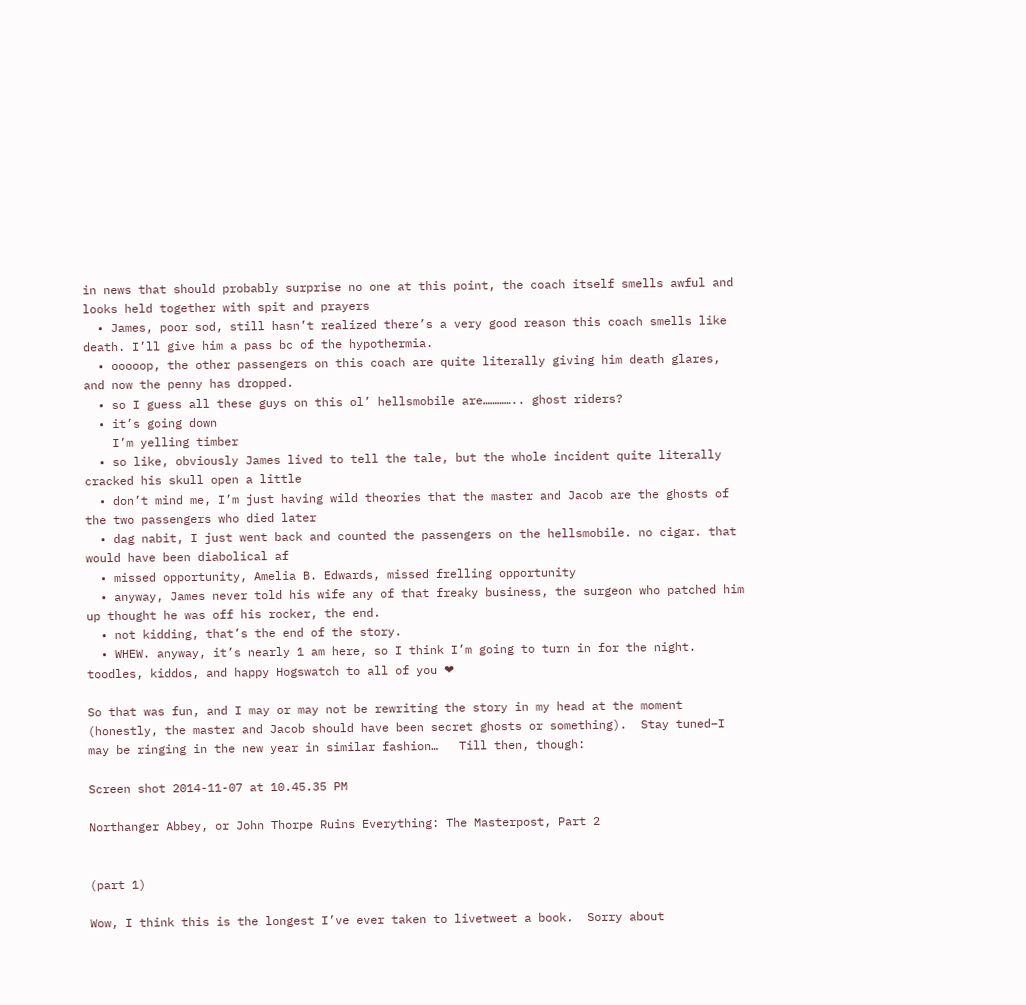in news that should probably surprise no one at this point, the coach itself smells awful and looks held together with spit and prayers
  • James, poor sod, still hasn’t realized there’s a very good reason this coach smells like death. I’ll give him a pass bc of the hypothermia.
  • ooooop, the other passengers on this coach are quite literally giving him death glares, and now the penny has dropped.
  • so I guess all these guys on this ol’ hellsmobile are………….. ghost riders?
  • it’s going down
    I’m yelling timber
  • so like, obviously James lived to tell the tale, but the whole incident quite literally cracked his skull open a little
  • don’t mind me, I’m just having wild theories that the master and Jacob are the ghosts of the two passengers who died later
  • dag nabit, I just went back and counted the passengers on the hellsmobile. no cigar. that would have been diabolical af
  • missed opportunity, Amelia B. Edwards, missed frelling opportunity
  • anyway, James never told his wife any of that freaky business, the surgeon who patched him up thought he was off his rocker, the end.
  • not kidding, that’s the end of the story.
  • WHEW. anyway, it’s nearly 1 am here, so I think I’m going to turn in for the night. toodles, kiddos, and happy Hogswatch to all of you ❤

So that was fun, and I may or may not be rewriting the story in my head at the moment (honestly, the master and Jacob should have been secret ghosts or something).  Stay tuned–I may be ringing in the new year in similar fashion…   Till then, though:

Screen shot 2014-11-07 at 10.45.35 PM

Northanger Abbey, or John Thorpe Ruins Everything: The Masterpost, Part 2


(part 1)

Wow, I think this is the longest I’ve ever taken to livetweet a book.  Sorry about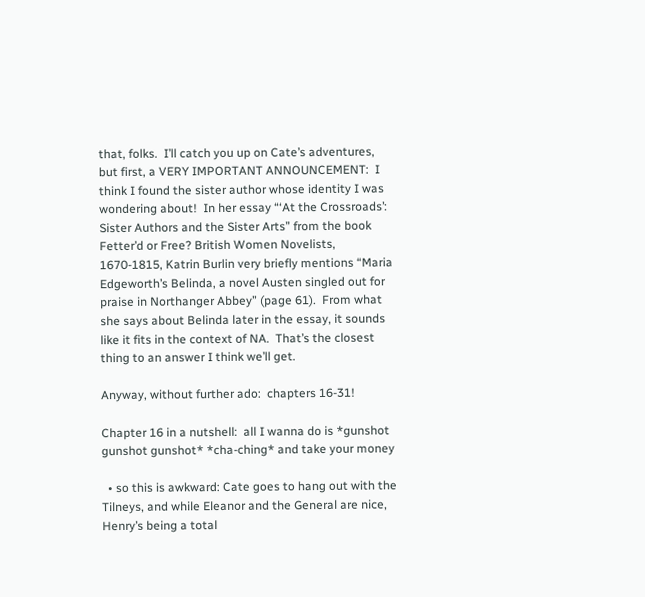that, folks.  I’ll catch you up on Cate’s adventures, but first, a VERY IMPORTANT ANNOUNCEMENT:  I think I found the sister author whose identity I was wondering about!  In her essay “‘At the Crossroads’:  Sister Authors and the Sister Arts” from the book Fetter’d or Free? British Women Novelists, 1670-1815, Katrin Burlin very briefly mentions “Maria Edgeworth’s Belinda, a novel Austen singled out for praise in Northanger Abbey” (page 61).  From what she says about Belinda later in the essay, it sounds like it fits in the context of NA.  That’s the closest thing to an answer I think we’ll get.

Anyway, without further ado:  chapters 16-31!

Chapter 16 in a nutshell:  all I wanna do is *gunshot gunshot gunshot* *cha-ching* and take your money

  • so this is awkward: Cate goes to hang out with the Tilneys, and while Eleanor and the General are nice, Henry’s being a total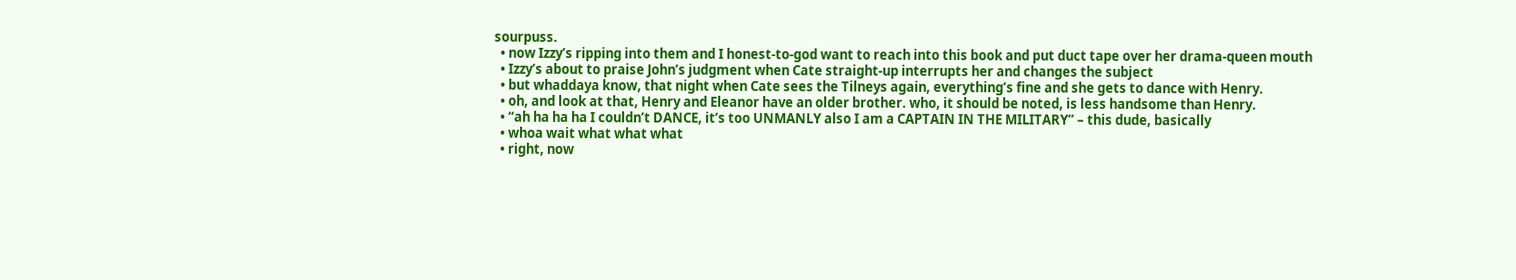sourpuss.
  • now Izzy’s ripping into them and I honest-to-god want to reach into this book and put duct tape over her drama-queen mouth
  • Izzy’s about to praise John’s judgment when Cate straight-up interrupts her and changes the subject
  • but whaddaya know, that night when Cate sees the Tilneys again, everything’s fine and she gets to dance with Henry.
  • oh, and look at that, Henry and Eleanor have an older brother. who, it should be noted, is less handsome than Henry.
  • “ah ha ha ha I couldn’t DANCE, it’s too UNMANLY also I am a CAPTAIN IN THE MILITARY” – this dude, basically
  • whoa wait what what what
  • right, now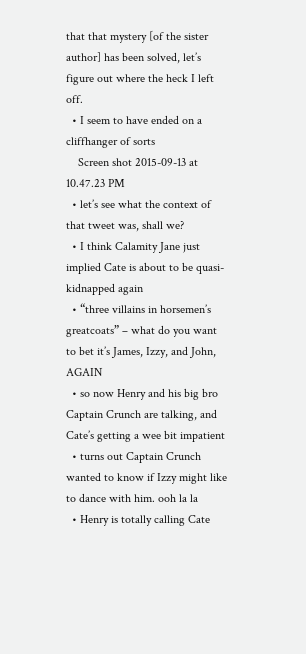that that mystery [of the sister author] has been solved, let’s figure out where the heck I left off.
  • I seem to have ended on a cliffhanger of sorts
    Screen shot 2015-09-13 at 10.47.23 PM
  • let’s see what the context of that tweet was, shall we?
  • I think Calamity Jane just implied Cate is about to be quasi-kidnapped again
  • “three villains in horsemen’s greatcoats” – what do you want to bet it’s James, Izzy, and John, AGAIN
  • so now Henry and his big bro Captain Crunch are talking, and Cate’s getting a wee bit impatient
  • turns out Captain Crunch wanted to know if Izzy might like to dance with him. ooh la la
  • Henry is totally calling Cate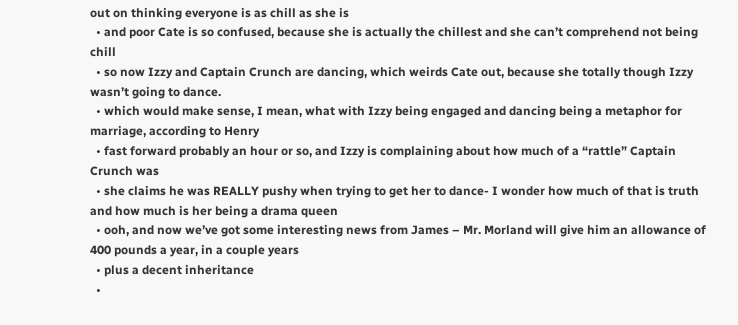out on thinking everyone is as chill as she is
  • and poor Cate is so confused, because she is actually the chillest and she can’t comprehend not being chill
  • so now Izzy and Captain Crunch are dancing, which weirds Cate out, because she totally though Izzy wasn’t going to dance.
  • which would make sense, I mean, what with Izzy being engaged and dancing being a metaphor for marriage, according to Henry
  • fast forward probably an hour or so, and Izzy is complaining about how much of a “rattle” Captain Crunch was
  • she claims he was REALLY pushy when trying to get her to dance- I wonder how much of that is truth and how much is her being a drama queen
  • ooh, and now we’ve got some interesting news from James – Mr. Morland will give him an allowance of 400 pounds a year, in a couple years
  • plus a decent inheritance
  •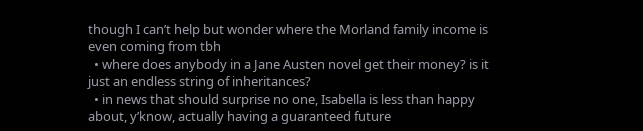though I can’t help but wonder where the Morland family income is even coming from tbh
  • where does anybody in a Jane Austen novel get their money? is it just an endless string of inheritances?
  • in news that should surprise no one, Isabella is less than happy about, y’know, actually having a guaranteed future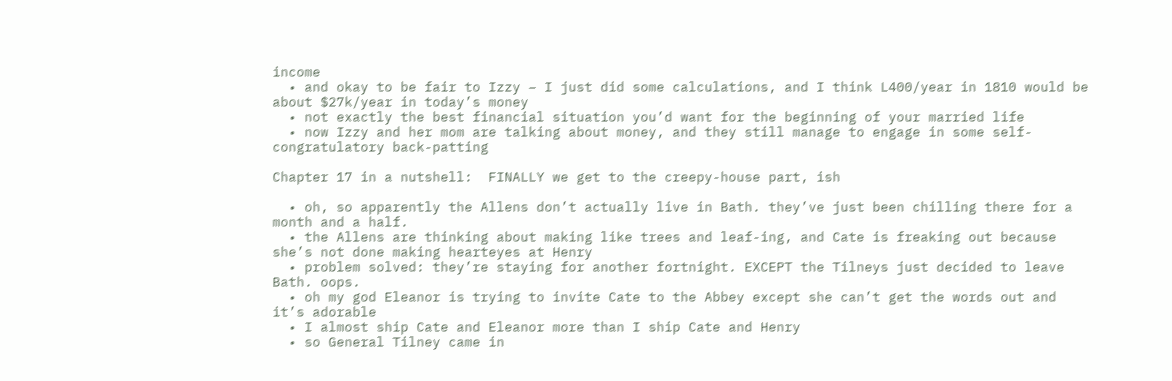income
  • and okay to be fair to Izzy – I just did some calculations, and I think L400/year in 1810 would be about $27k/year in today’s money
  • not exactly the best financial situation you’d want for the beginning of your married life
  • now Izzy and her mom are talking about money, and they still manage to engage in some self-congratulatory back-patting

Chapter 17 in a nutshell:  FINALLY we get to the creepy-house part, ish

  • oh, so apparently the Allens don’t actually live in Bath. they’ve just been chilling there for a month and a half.
  • the Allens are thinking about making like trees and leaf-ing, and Cate is freaking out because she’s not done making hearteyes at Henry
  • problem solved: they’re staying for another fortnight. EXCEPT the Tilneys just decided to leave Bath. oops.
  • oh my god Eleanor is trying to invite Cate to the Abbey except she can’t get the words out and it’s adorable
  • I almost ship Cate and Eleanor more than I ship Cate and Henry
  • so General Tilney came in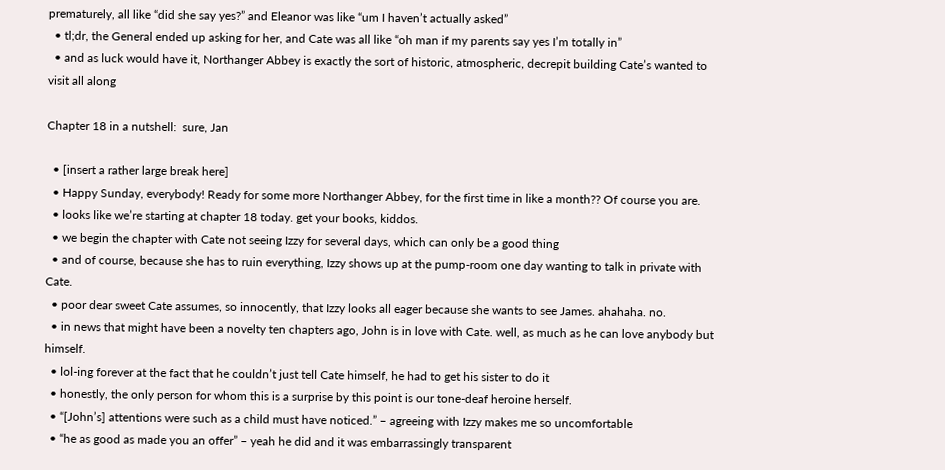prematurely, all like “did she say yes?” and Eleanor was like “um I haven’t actually asked”
  • tl;dr, the General ended up asking for her, and Cate was all like “oh man if my parents say yes I’m totally in”
  • and as luck would have it, Northanger Abbey is exactly the sort of historic, atmospheric, decrepit building Cate’s wanted to visit all along

Chapter 18 in a nutshell:  sure, Jan

  • [insert a rather large break here]
  • Happy Sunday, everybody! Ready for some more Northanger Abbey, for the first time in like a month?? Of course you are.
  • looks like we’re starting at chapter 18 today. get your books, kiddos.
  • we begin the chapter with Cate not seeing Izzy for several days, which can only be a good thing
  • and of course, because she has to ruin everything, Izzy shows up at the pump-room one day wanting to talk in private with Cate.
  • poor dear sweet Cate assumes, so innocently, that Izzy looks all eager because she wants to see James. ahahaha. no.
  • in news that might have been a novelty ten chapters ago, John is in love with Cate. well, as much as he can love anybody but himself.
  • lol-ing forever at the fact that he couldn’t just tell Cate himself, he had to get his sister to do it
  • honestly, the only person for whom this is a surprise by this point is our tone-deaf heroine herself.
  • “[John’s] attentions were such as a child must have noticed.” – agreeing with Izzy makes me so uncomfortable
  • “he as good as made you an offer” – yeah he did and it was embarrassingly transparent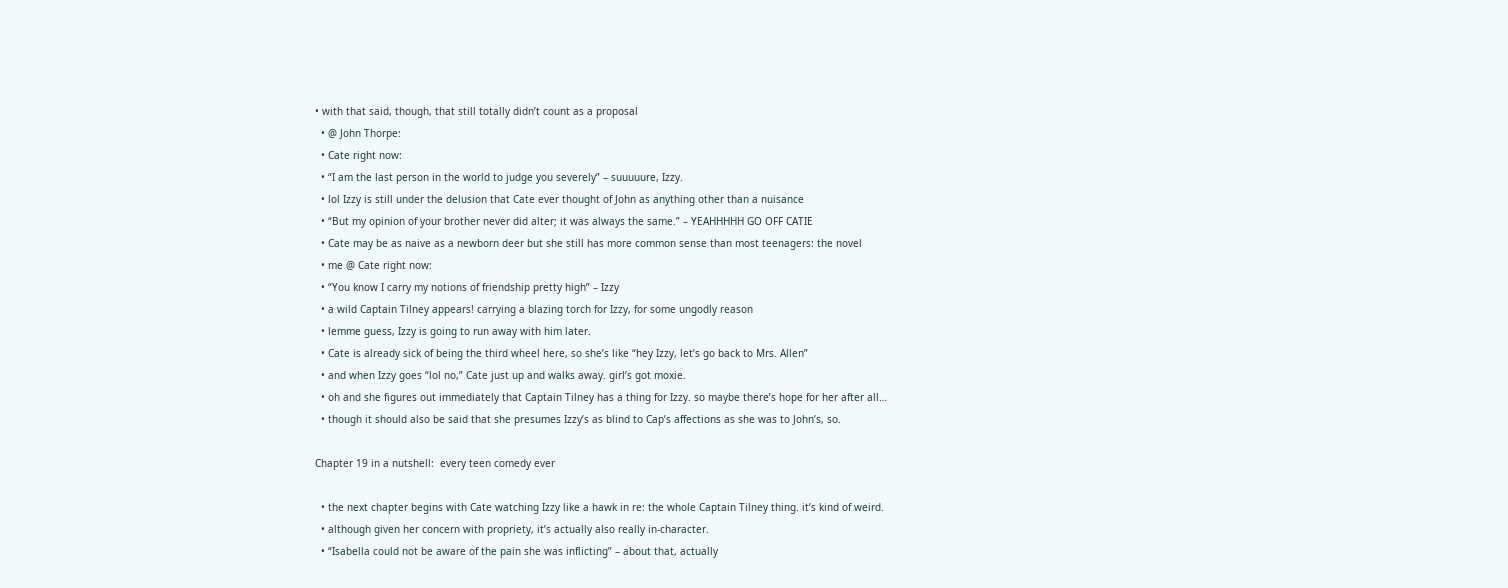• with that said, though, that still totally didn’t count as a proposal
  • @ John Thorpe:
  • Cate right now:
  • “I am the last person in the world to judge you severely” – suuuuure, Izzy.
  • lol Izzy is still under the delusion that Cate ever thought of John as anything other than a nuisance
  • “But my opinion of your brother never did alter; it was always the same.” – YEAHHHHH GO OFF CATIE
  • Cate may be as naive as a newborn deer but she still has more common sense than most teenagers: the novel
  • me @ Cate right now:
  • “You know I carry my notions of friendship pretty high” – Izzy
  • a wild Captain Tilney appears! carrying a blazing torch for Izzy, for some ungodly reason
  • lemme guess, Izzy is going to run away with him later.
  • Cate is already sick of being the third wheel here, so she’s like “hey Izzy, let’s go back to Mrs. Allen”
  • and when Izzy goes “lol no,” Cate just up and walks away. girl’s got moxie.
  • oh and she figures out immediately that Captain Tilney has a thing for Izzy. so maybe there’s hope for her after all…
  • though it should also be said that she presumes Izzy’s as blind to Cap’s affections as she was to John’s, so.

Chapter 19 in a nutshell:  every teen comedy ever

  • the next chapter begins with Cate watching Izzy like a hawk in re: the whole Captain Tilney thing. it’s kind of weird.
  • although given her concern with propriety, it’s actually also really in-character.
  • “Isabella could not be aware of the pain she was inflicting” – about that, actually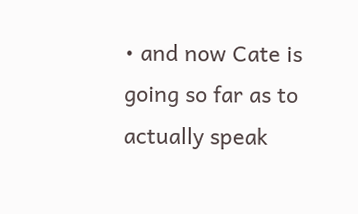• and now Cate is going so far as to actually speak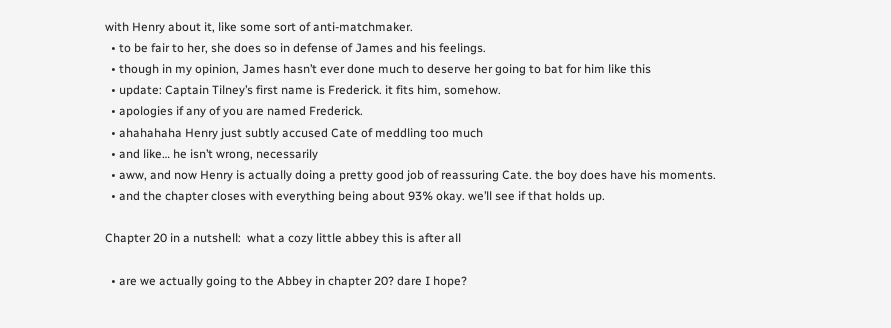with Henry about it, like some sort of anti-matchmaker.
  • to be fair to her, she does so in defense of James and his feelings.
  • though in my opinion, James hasn’t ever done much to deserve her going to bat for him like this
  • update: Captain Tilney’s first name is Frederick. it fits him, somehow.
  • apologies if any of you are named Frederick.
  • ahahahaha Henry just subtly accused Cate of meddling too much
  • and like… he isn’t wrong, necessarily
  • aww, and now Henry is actually doing a pretty good job of reassuring Cate. the boy does have his moments.
  • and the chapter closes with everything being about 93% okay. we’ll see if that holds up.

Chapter 20 in a nutshell:  what a cozy little abbey this is after all

  • are we actually going to the Abbey in chapter 20? dare I hope?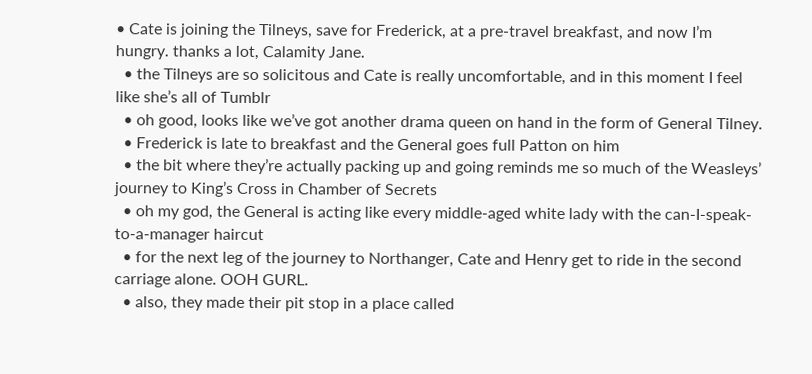• Cate is joining the Tilneys, save for Frederick, at a pre-travel breakfast, and now I’m hungry. thanks a lot, Calamity Jane.
  • the Tilneys are so solicitous and Cate is really uncomfortable, and in this moment I feel like she’s all of Tumblr
  • oh good, looks like we’ve got another drama queen on hand in the form of General Tilney.
  • Frederick is late to breakfast and the General goes full Patton on him
  • the bit where they’re actually packing up and going reminds me so much of the Weasleys’ journey to King’s Cross in Chamber of Secrets
  • oh my god, the General is acting like every middle-aged white lady with the can-I-speak-to-a-manager haircut
  • for the next leg of the journey to Northanger, Cate and Henry get to ride in the second carriage alone. OOH GURL.
  • also, they made their pit stop in a place called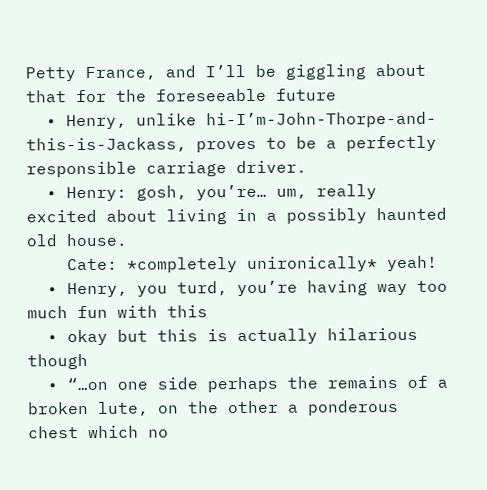Petty France, and I’ll be giggling about that for the foreseeable future
  • Henry, unlike hi-I’m-John-Thorpe-and-this-is-Jackass, proves to be a perfectly responsible carriage driver.
  • Henry: gosh, you’re… um, really excited about living in a possibly haunted old house.
    Cate: *completely unironically* yeah!
  • Henry, you turd, you’re having way too much fun with this
  • okay but this is actually hilarious though
  • “…on one side perhaps the remains of a broken lute, on the other a ponderous chest which no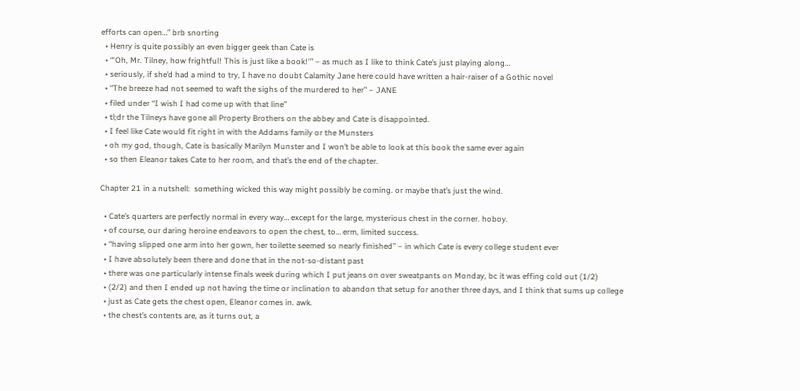efforts can open…” brb snorting
  • Henry is quite possibly an even bigger geek than Cate is
  • “‘Oh, Mr. Tilney, how frightful! This is just like a book!'” – as much as I like to think Cate’s just playing along…
  • seriously, if she’d had a mind to try, I have no doubt Calamity Jane here could have written a hair-raiser of a Gothic novel
  • “The breeze had not seemed to waft the sighs of the murdered to her” – JANE
  • filed under “I wish I had come up with that line”
  • tl;dr the Tilneys have gone all Property Brothers on the abbey and Cate is disappointed.
  • I feel like Cate would fit right in with the Addams family or the Munsters
  • oh my god, though, Cate is basically Marilyn Munster and I won’t be able to look at this book the same ever again
  • so then Eleanor takes Cate to her room, and that’s the end of the chapter.

Chapter 21 in a nutshell:  something wicked this way might possibly be coming. or maybe that’s just the wind.

  • Cate’s quarters are perfectly normal in every way… except for the large, mysterious chest in the corner. hoboy.
  • of course, our daring heroine endeavors to open the chest, to… erm, limited success.
  • “having slipped one arm into her gown, her toilette seemed so nearly finished” – in which Cate is every college student ever
  • I have absolutely been there and done that in the not-so-distant past
  • there was one particularly intense finals week during which I put jeans on over sweatpants on Monday, bc it was effing cold out (1/2)
  • (2/2) and then I ended up not having the time or inclination to abandon that setup for another three days, and I think that sums up college
  • just as Cate gets the chest open, Eleanor comes in. awk.
  • the chest’s contents are, as it turns out, a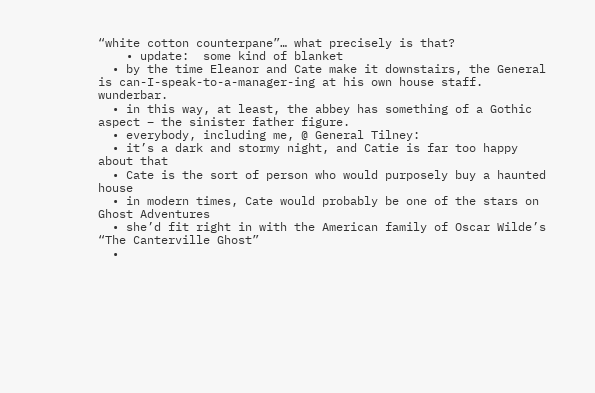“white cotton counterpane”… what precisely is that?
    • update:  some kind of blanket
  • by the time Eleanor and Cate make it downstairs, the General is can-I-speak-to-a-manager-ing at his own house staff. wunderbar.
  • in this way, at least, the abbey has something of a Gothic aspect – the sinister father figure.
  • everybody, including me, @ General Tilney:
  • it’s a dark and stormy night, and Catie is far too happy about that
  • Cate is the sort of person who would purposely buy a haunted house
  • in modern times, Cate would probably be one of the stars on Ghost Adventures
  • she’d fit right in with the American family of Oscar Wilde’s “The Canterville Ghost”
  •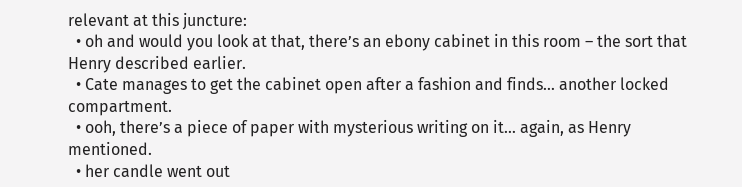relevant at this juncture:
  • oh and would you look at that, there’s an ebony cabinet in this room – the sort that Henry described earlier.
  • Cate manages to get the cabinet open after a fashion and finds… another locked compartment.
  • ooh, there’s a piece of paper with mysterious writing on it… again, as Henry mentioned.
  • her candle went out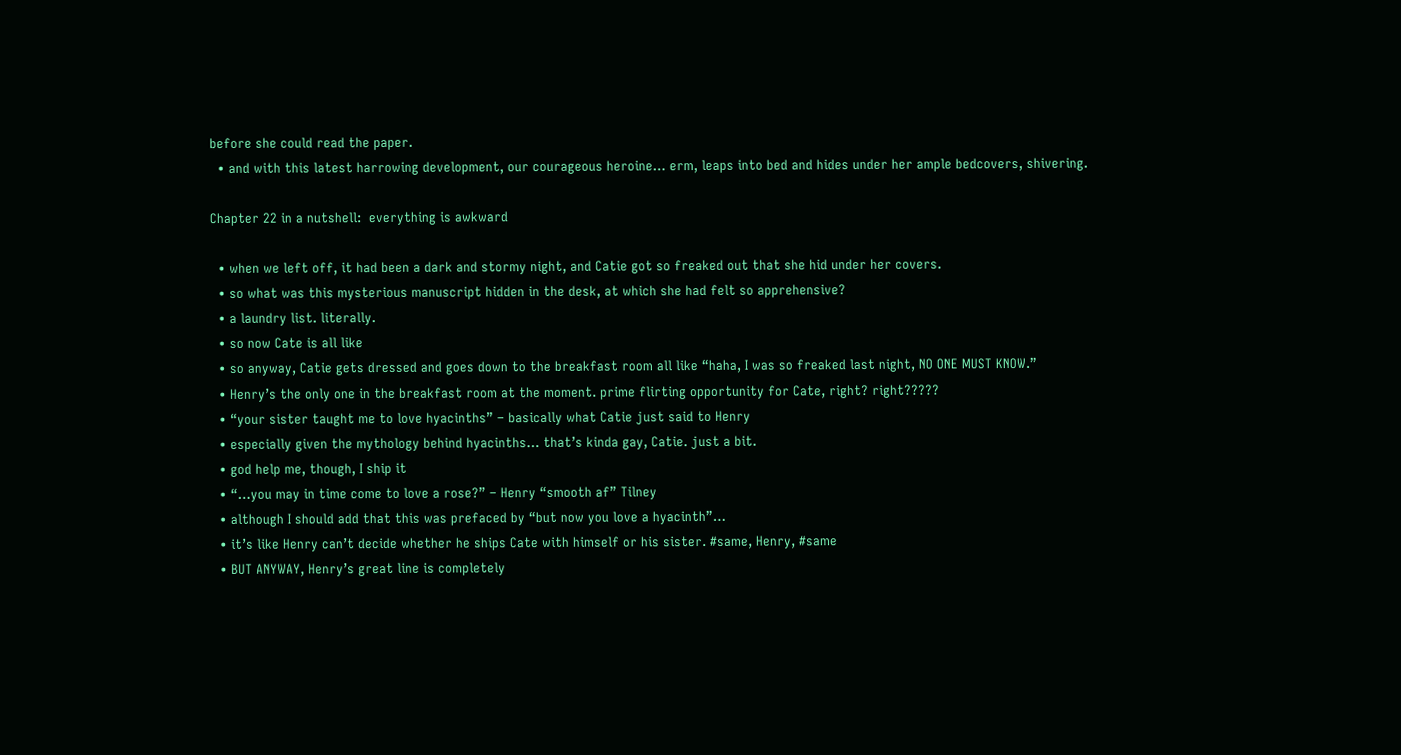before she could read the paper.
  • and with this latest harrowing development, our courageous heroine… erm, leaps into bed and hides under her ample bedcovers, shivering.

Chapter 22 in a nutshell:  everything is awkward

  • when we left off, it had been a dark and stormy night, and Catie got so freaked out that she hid under her covers.
  • so what was this mysterious manuscript hidden in the desk, at which she had felt so apprehensive?
  • a laundry list. literally.
  • so now Cate is all like
  • so anyway, Catie gets dressed and goes down to the breakfast room all like “haha, I was so freaked last night, NO ONE MUST KNOW.”
  • Henry’s the only one in the breakfast room at the moment. prime flirting opportunity for Cate, right? right?????
  • “your sister taught me to love hyacinths” – basically what Catie just said to Henry
  • especially given the mythology behind hyacinths… that’s kinda gay, Catie. just a bit.
  • god help me, though, I ship it
  • “…you may in time come to love a rose?” – Henry “smooth af” Tilney
  • although I should add that this was prefaced by “but now you love a hyacinth”…
  • it’s like Henry can’t decide whether he ships Cate with himself or his sister. #same, Henry, #same
  • BUT ANYWAY, Henry’s great line is completely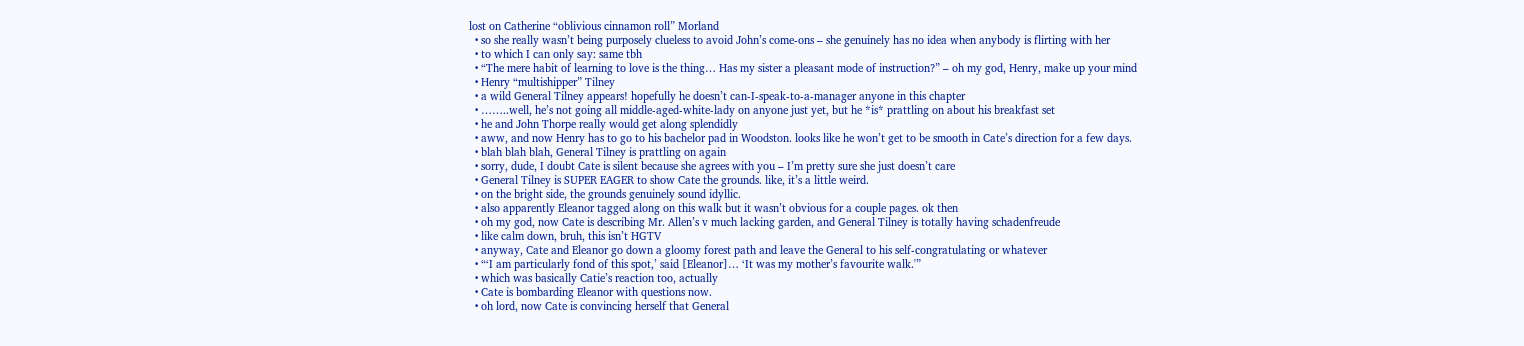lost on Catherine “oblivious cinnamon roll” Morland
  • so she really wasn’t being purposely clueless to avoid John’s come-ons – she genuinely has no idea when anybody is flirting with her
  • to which I can only say: same tbh
  • “The mere habit of learning to love is the thing… Has my sister a pleasant mode of instruction?” – oh my god, Henry, make up your mind
  • Henry “multishipper” Tilney
  • a wild General Tilney appears! hopefully he doesn’t can-I-speak-to-a-manager anyone in this chapter
  • ……..well, he’s not going all middle-aged-white-lady on anyone just yet, but he *is* prattling on about his breakfast set
  • he and John Thorpe really would get along splendidly
  • aww, and now Henry has to go to his bachelor pad in Woodston. looks like he won’t get to be smooth in Cate’s direction for a few days.
  • blah blah blah, General Tilney is prattling on again
  • sorry, dude, I doubt Cate is silent because she agrees with you – I’m pretty sure she just doesn’t care
  • General Tilney is SUPER EAGER to show Cate the grounds. like, it’s a little weird.
  • on the bright side, the grounds genuinely sound idyllic.
  • also apparently Eleanor tagged along on this walk but it wasn’t obvious for a couple pages. ok then
  • oh my god, now Cate is describing Mr. Allen’s v much lacking garden, and General Tilney is totally having schadenfreude
  • like calm down, bruh, this isn’t HGTV
  • anyway, Cate and Eleanor go down a gloomy forest path and leave the General to his self-congratulating or whatever
  • “‘I am particularly fond of this spot,’ said [Eleanor]… ‘It was my mother’s favourite walk.'”
  • which was basically Catie’s reaction too, actually
  • Cate is bombarding Eleanor with questions now.
  • oh lord, now Cate is convincing herself that General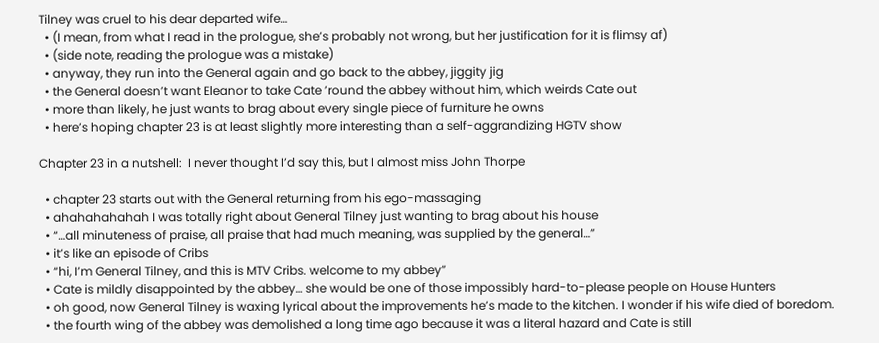Tilney was cruel to his dear departed wife…
  • (I mean, from what I read in the prologue, she’s probably not wrong, but her justification for it is flimsy af)
  • (side note, reading the prologue was a mistake)
  • anyway, they run into the General again and go back to the abbey, jiggity jig
  • the General doesn’t want Eleanor to take Cate ’round the abbey without him, which weirds Cate out
  • more than likely, he just wants to brag about every single piece of furniture he owns
  • here’s hoping chapter 23 is at least slightly more interesting than a self-aggrandizing HGTV show

Chapter 23 in a nutshell:  I never thought I’d say this, but I almost miss John Thorpe

  • chapter 23 starts out with the General returning from his ego-massaging
  • ahahahahahah I was totally right about General Tilney just wanting to brag about his house
  • “…all minuteness of praise, all praise that had much meaning, was supplied by the general…”
  • it’s like an episode of Cribs
  • “hi, I’m General Tilney, and this is MTV Cribs. welcome to my abbey”
  • Cate is mildly disappointed by the abbey… she would be one of those impossibly hard-to-please people on House Hunters
  • oh good, now General Tilney is waxing lyrical about the improvements he’s made to the kitchen. I wonder if his wife died of boredom.
  • the fourth wing of the abbey was demolished a long time ago because it was a literal hazard and Cate is still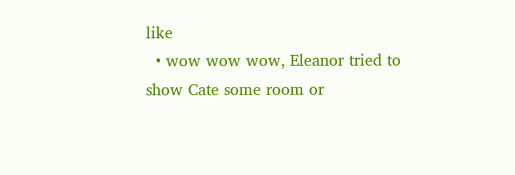like
  • wow wow wow, Eleanor tried to show Cate some room or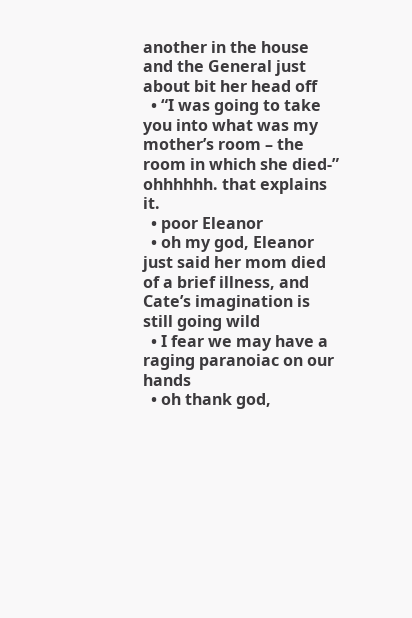another in the house and the General just about bit her head off
  • “I was going to take you into what was my mother’s room – the room in which she died-” ohhhhhh. that explains it.
  • poor Eleanor
  • oh my god, Eleanor just said her mom died of a brief illness, and Cate’s imagination is still going wild
  • I fear we may have a raging paranoiac on our hands
  • oh thank god,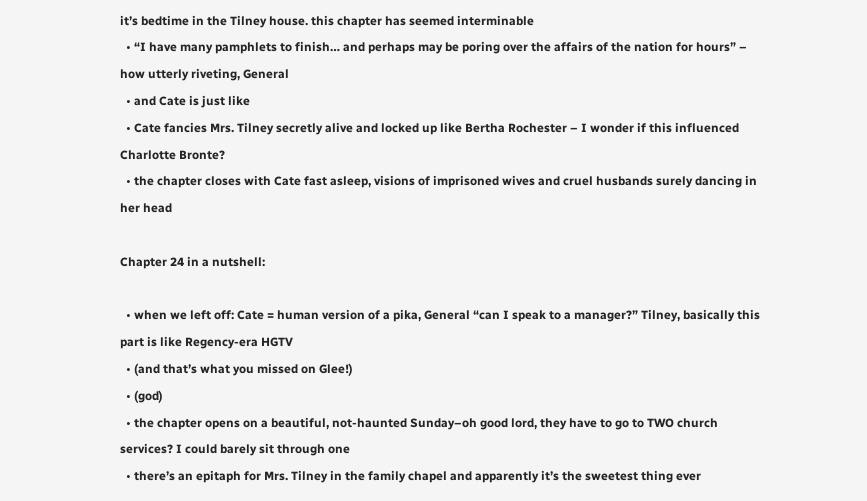it’s bedtime in the Tilney house. this chapter has seemed interminable
  • “I have many pamphlets to finish… and perhaps may be poring over the affairs of the nation for hours” – how utterly riveting, General
  • and Cate is just like
  • Cate fancies Mrs. Tilney secretly alive and locked up like Bertha Rochester – I wonder if this influenced Charlotte Bronte?
  • the chapter closes with Cate fast asleep, visions of imprisoned wives and cruel husbands surely dancing in her head

Chapter 24 in a nutshell:

  • when we left off: Cate = human version of a pika, General “can I speak to a manager?” Tilney, basically this part is like Regency-era HGTV
  • (and that’s what you missed on Glee!)
  • (god)
  • the chapter opens on a beautiful, not-haunted Sunday–oh good lord, they have to go to TWO church services? I could barely sit through one
  • there’s an epitaph for Mrs. Tilney in the family chapel and apparently it’s the sweetest thing ever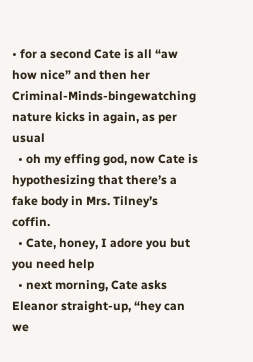• for a second Cate is all “aw how nice” and then her Criminal-Minds-bingewatching nature kicks in again, as per usual
  • oh my effing god, now Cate is hypothesizing that there’s a fake body in Mrs. Tilney’s coffin.
  • Cate, honey, I adore you but you need help
  • next morning, Cate asks Eleanor straight-up, “hey can we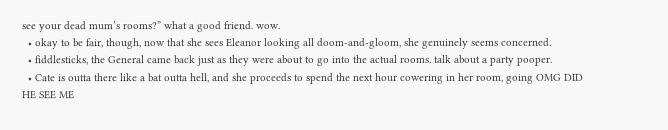see your dead mum’s rooms?” what a good friend. wow.
  • okay to be fair, though, now that she sees Eleanor looking all doom-and-gloom, she genuinely seems concerned.
  • fiddlesticks, the General came back just as they were about to go into the actual rooms. talk about a party pooper.
  • Cate is outta there like a bat outta hell, and she proceeds to spend the next hour cowering in her room, going OMG DID HE SEE ME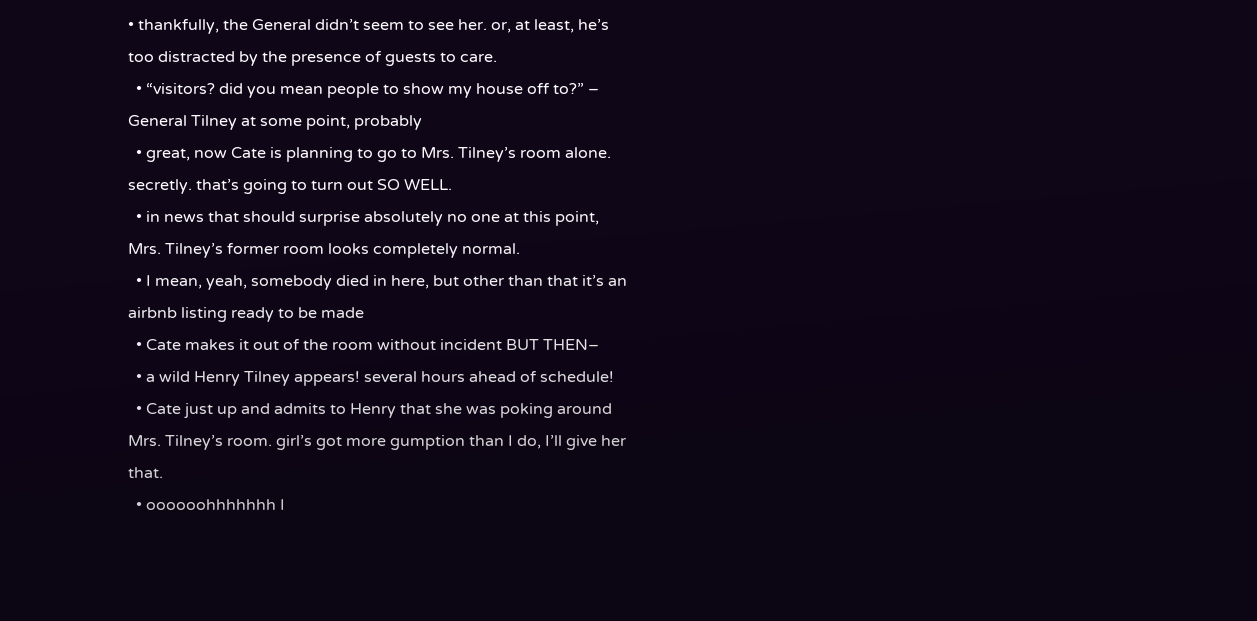• thankfully, the General didn’t seem to see her. or, at least, he’s too distracted by the presence of guests to care.
  • “visitors? did you mean people to show my house off to?” – General Tilney at some point, probably
  • great, now Cate is planning to go to Mrs. Tilney’s room alone. secretly. that’s going to turn out SO WELL.
  • in news that should surprise absolutely no one at this point, Mrs. Tilney’s former room looks completely normal.
  • I mean, yeah, somebody died in here, but other than that it’s an airbnb listing ready to be made
  • Cate makes it out of the room without incident BUT THEN–
  • a wild Henry Tilney appears! several hours ahead of schedule!
  • Cate just up and admits to Henry that she was poking around Mrs. Tilney’s room. girl’s got more gumption than I do, I’ll give her that.
  • oooooohhhhhhh I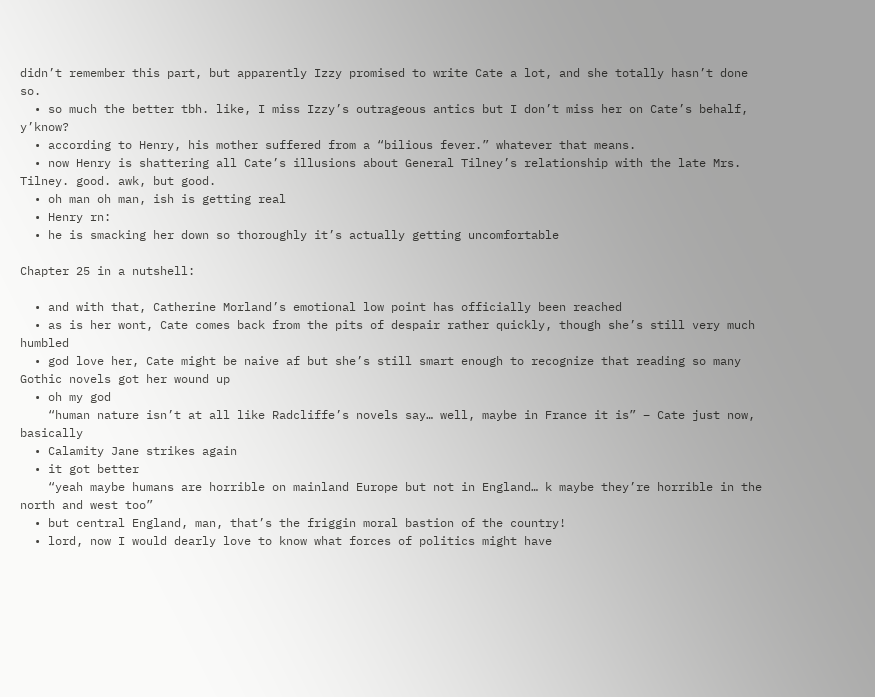didn’t remember this part, but apparently Izzy promised to write Cate a lot, and she totally hasn’t done so.
  • so much the better tbh. like, I miss Izzy’s outrageous antics but I don’t miss her on Cate’s behalf, y’know?
  • according to Henry, his mother suffered from a “bilious fever.” whatever that means.
  • now Henry is shattering all Cate’s illusions about General Tilney’s relationship with the late Mrs. Tilney. good. awk, but good.
  • oh man oh man, ish is getting real
  • Henry rn:
  • he is smacking her down so thoroughly it’s actually getting uncomfortable

Chapter 25 in a nutshell:

  • and with that, Catherine Morland’s emotional low point has officially been reached
  • as is her wont, Cate comes back from the pits of despair rather quickly, though she’s still very much humbled
  • god love her, Cate might be naive af but she’s still smart enough to recognize that reading so many Gothic novels got her wound up
  • oh my god
    “human nature isn’t at all like Radcliffe’s novels say… well, maybe in France it is” – Cate just now, basically
  • Calamity Jane strikes again
  • it got better
    “yeah maybe humans are horrible on mainland Europe but not in England… k maybe they’re horrible in the north and west too”
  • but central England, man, that’s the friggin moral bastion of the country!
  • lord, now I would dearly love to know what forces of politics might have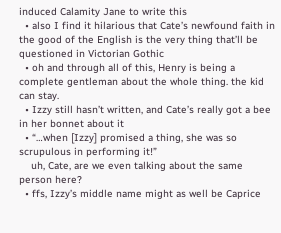induced Calamity Jane to write this
  • also I find it hilarious that Cate’s newfound faith in the good of the English is the very thing that’ll be questioned in Victorian Gothic
  • oh and through all of this, Henry is being a complete gentleman about the whole thing. the kid can stay.
  • Izzy still hasn’t written, and Cate’s really got a bee in her bonnet about it
  • “…when [Izzy] promised a thing, she was so scrupulous in performing it!”
    uh, Cate, are we even talking about the same person here?
  • ffs, Izzy’s middle name might as well be Caprice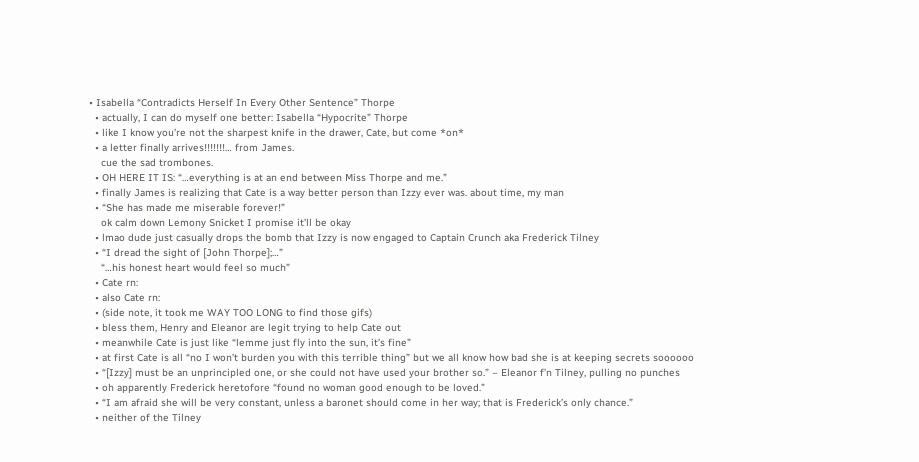• Isabella “Contradicts Herself In Every Other Sentence” Thorpe
  • actually, I can do myself one better: Isabella “Hypocrite” Thorpe
  • like I know you’re not the sharpest knife in the drawer, Cate, but come *on*
  • a letter finally arrives!!!!!!!… from James.
    cue the sad trombones.
  • OH HERE IT IS: “…everything is at an end between Miss Thorpe and me.”
  • finally James is realizing that Cate is a way better person than Izzy ever was. about time, my man
  • “She has made me miserable forever!”
    ok calm down Lemony Snicket I promise it’ll be okay
  • lmao dude just casually drops the bomb that Izzy is now engaged to Captain Crunch aka Frederick Tilney
  • “I dread the sight of [John Thorpe];…”
    “…his honest heart would feel so much”
  • Cate rn:
  • also Cate rn:
  • (side note, it took me WAY TOO LONG to find those gifs)
  • bless them, Henry and Eleanor are legit trying to help Cate out
  • meanwhile Cate is just like “lemme just fly into the sun, it’s fine”
  • at first Cate is all “no I won’t burden you with this terrible thing” but we all know how bad she is at keeping secrets soooooo
  • “[Izzy] must be an unprincipled one, or she could not have used your brother so.” – Eleanor f’n Tilney, pulling no punches
  • oh apparently Frederick heretofore “found no woman good enough to be loved.”
  • “I am afraid she will be very constant, unless a baronet should come in her way; that is Frederick’s only chance.”
  • neither of the Tilney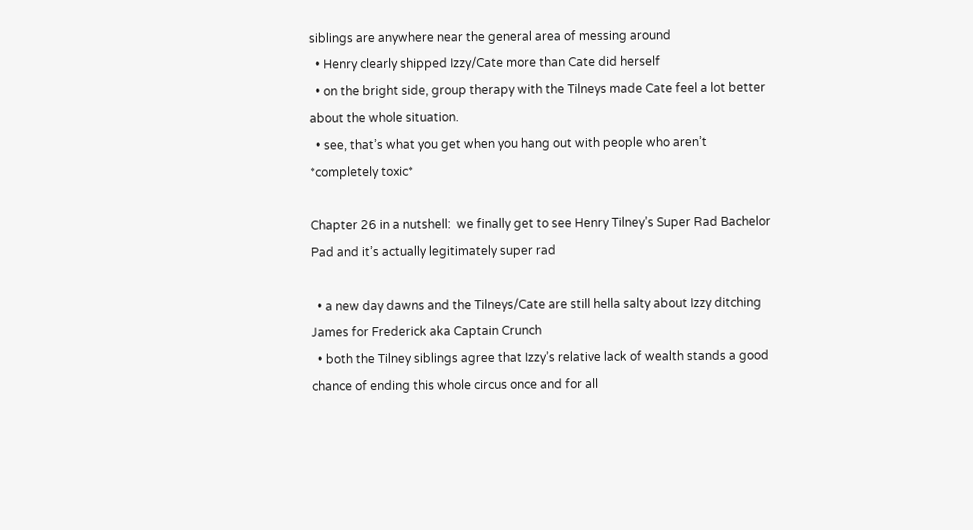siblings are anywhere near the general area of messing around
  • Henry clearly shipped Izzy/Cate more than Cate did herself
  • on the bright side, group therapy with the Tilneys made Cate feel a lot better about the whole situation.
  • see, that’s what you get when you hang out with people who aren’t *completely toxic*

Chapter 26 in a nutshell:  we finally get to see Henry Tilney’s Super Rad Bachelor Pad and it’s actually legitimately super rad

  • a new day dawns and the Tilneys/Cate are still hella salty about Izzy ditching James for Frederick aka Captain Crunch
  • both the Tilney siblings agree that Izzy’s relative lack of wealth stands a good chance of ending this whole circus once and for all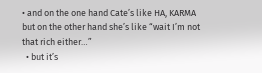• and on the one hand Cate’s like HA, KARMA but on the other hand she’s like “wait I’m not that rich either…”
  • but it’s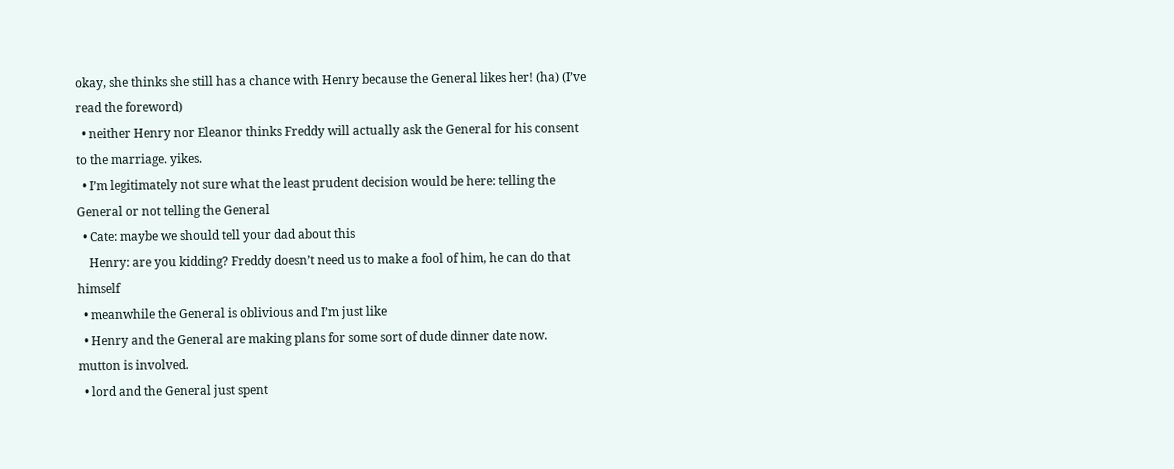okay, she thinks she still has a chance with Henry because the General likes her! (ha) (I’ve read the foreword)
  • neither Henry nor Eleanor thinks Freddy will actually ask the General for his consent to the marriage. yikes.
  • I’m legitimately not sure what the least prudent decision would be here: telling the General or not telling the General
  • Cate: maybe we should tell your dad about this
    Henry: are you kidding? Freddy doesn’t need us to make a fool of him, he can do that himself
  • meanwhile the General is oblivious and I’m just like
  • Henry and the General are making plans for some sort of dude dinner date now. mutton is involved.
  • lord and the General just spent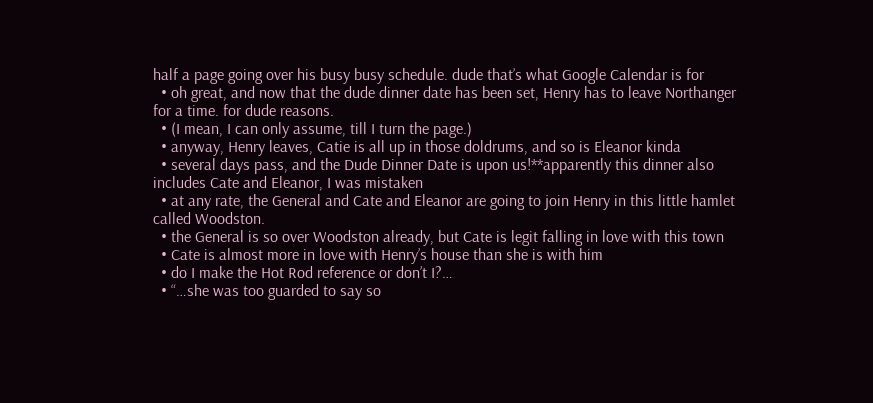half a page going over his busy busy schedule. dude that’s what Google Calendar is for
  • oh great, and now that the dude dinner date has been set, Henry has to leave Northanger for a time. for dude reasons.
  • (I mean, I can only assume, till I turn the page.)
  • anyway, Henry leaves, Catie is all up in those doldrums, and so is Eleanor kinda
  • several days pass, and the Dude Dinner Date is upon us!**apparently this dinner also includes Cate and Eleanor, I was mistaken
  • at any rate, the General and Cate and Eleanor are going to join Henry in this little hamlet called Woodston.
  • the General is so over Woodston already, but Cate is legit falling in love with this town
  • Cate is almost more in love with Henry’s house than she is with him
  • do I make the Hot Rod reference or don’t I?…
  • “…she was too guarded to say so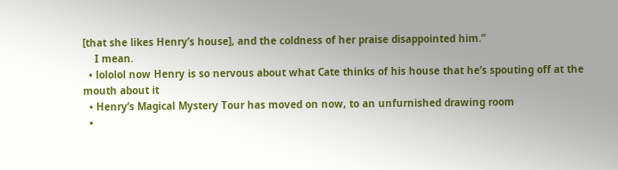[that she likes Henry’s house], and the coldness of her praise disappointed him.”
    I mean.
  • lololol now Henry is so nervous about what Cate thinks of his house that he’s spouting off at the mouth about it
  • Henry’s Magical Mystery Tour has moved on now, to an unfurnished drawing room
  •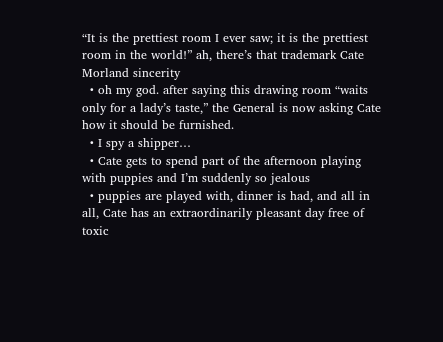“It is the prettiest room I ever saw; it is the prettiest room in the world!” ah, there’s that trademark Cate Morland sincerity
  • oh my god. after saying this drawing room “waits only for a lady’s taste,” the General is now asking Cate how it should be furnished.
  • I spy a shipper…
  • Cate gets to spend part of the afternoon playing with puppies and I’m suddenly so jealous
  • puppies are played with, dinner is had, and all in all, Cate has an extraordinarily pleasant day free of toxic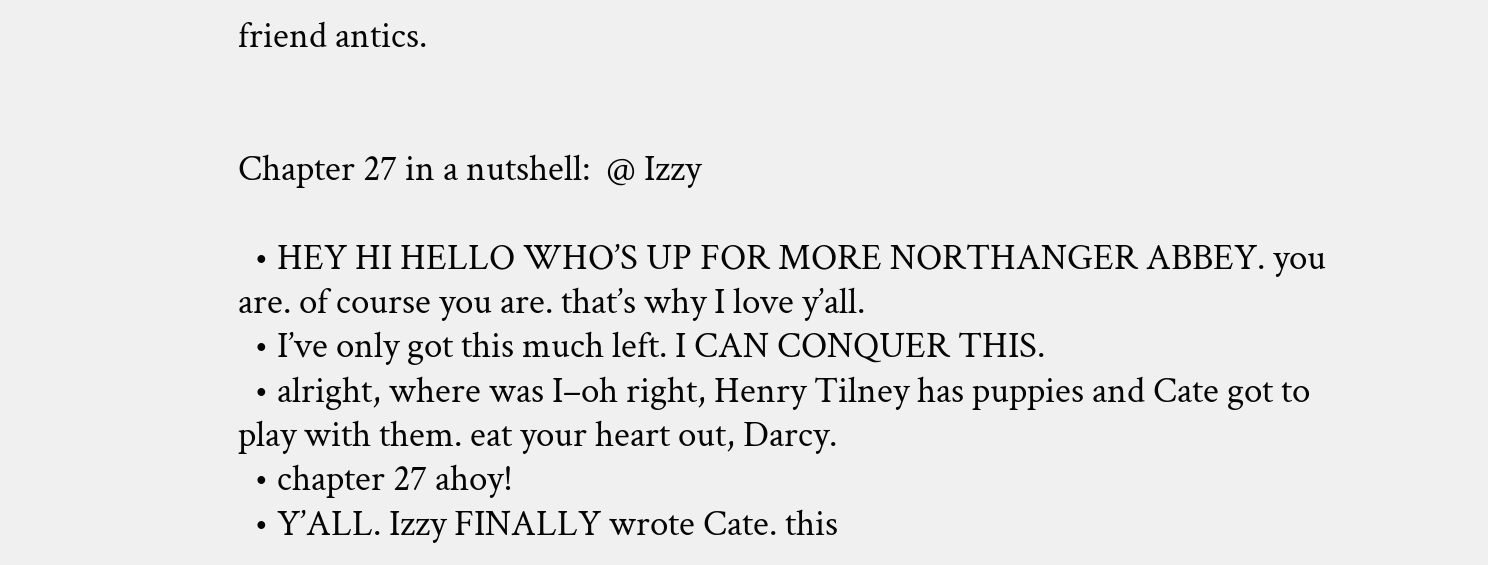friend antics.


Chapter 27 in a nutshell:  @ Izzy

  • HEY HI HELLO WHO’S UP FOR MORE NORTHANGER ABBEY. you are. of course you are. that’s why I love y’all.
  • I’ve only got this much left. I CAN CONQUER THIS.
  • alright, where was I–oh right, Henry Tilney has puppies and Cate got to play with them. eat your heart out, Darcy.
  • chapter 27 ahoy!
  • Y’ALL. Izzy FINALLY wrote Cate. this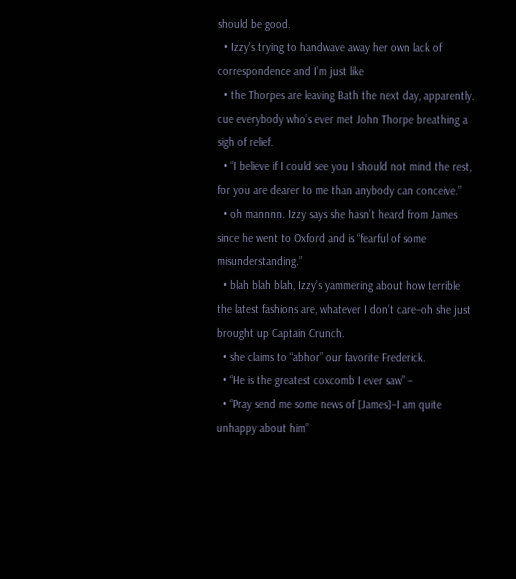should be good.
  • Izzy’s trying to handwave away her own lack of correspondence and I’m just like
  • the Thorpes are leaving Bath the next day, apparently. cue everybody who’s ever met John Thorpe breathing a sigh of relief.
  • “I believe if I could see you I should not mind the rest, for you are dearer to me than anybody can conceive.”
  • oh mannnn. Izzy says she hasn’t heard from James since he went to Oxford and is “fearful of some misunderstanding.”
  • blah blah blah, Izzy’s yammering about how terrible the latest fashions are, whatever I don’t care–oh she just brought up Captain Crunch.
  • she claims to “abhor” our favorite Frederick.
  • “He is the greatest coxcomb I ever saw” –
  • “Pray send me some news of [James]–I am quite unhappy about him”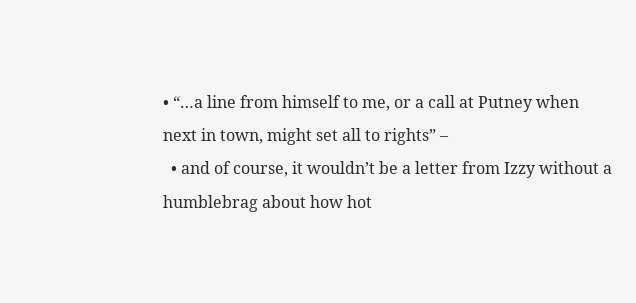• “…a line from himself to me, or a call at Putney when next in town, might set all to rights” –
  • and of course, it wouldn’t be a letter from Izzy without a humblebrag about how hot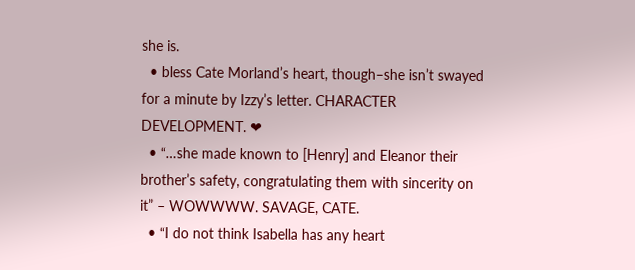she is.
  • bless Cate Morland’s heart, though–she isn’t swayed for a minute by Izzy’s letter. CHARACTER DEVELOPMENT. ❤
  • “…she made known to [Henry] and Eleanor their brother’s safety, congratulating them with sincerity on it” – WOWWWW. SAVAGE, CATE.
  • “I do not think Isabella has any heart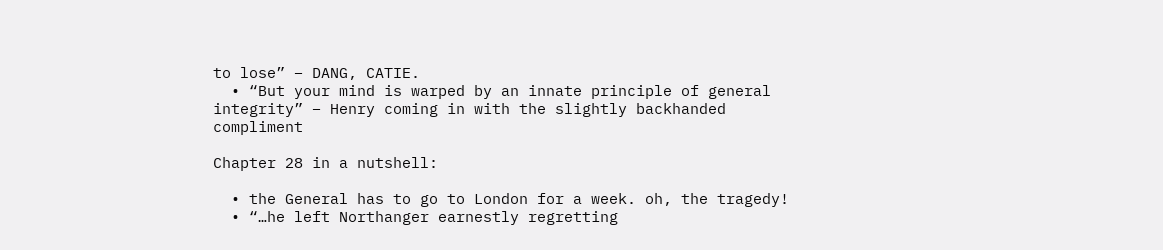to lose” – DANG, CATIE.
  • “But your mind is warped by an innate principle of general integrity” – Henry coming in with the slightly backhanded compliment

Chapter 28 in a nutshell:

  • the General has to go to London for a week. oh, the tragedy!
  • “…he left Northanger earnestly regretting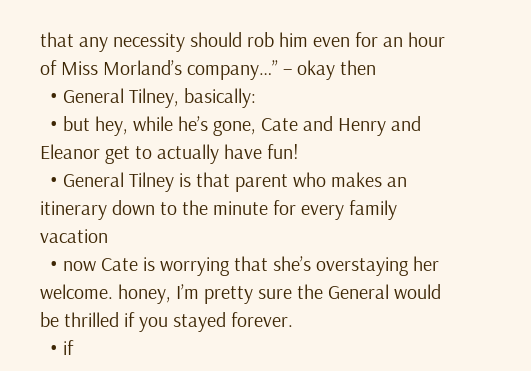that any necessity should rob him even for an hour of Miss Morland’s company…” – okay then
  • General Tilney, basically:
  • but hey, while he’s gone, Cate and Henry and Eleanor get to actually have fun!
  • General Tilney is that parent who makes an itinerary down to the minute for every family vacation
  • now Cate is worrying that she’s overstaying her welcome. honey, I’m pretty sure the General would be thrilled if you stayed forever.
  • if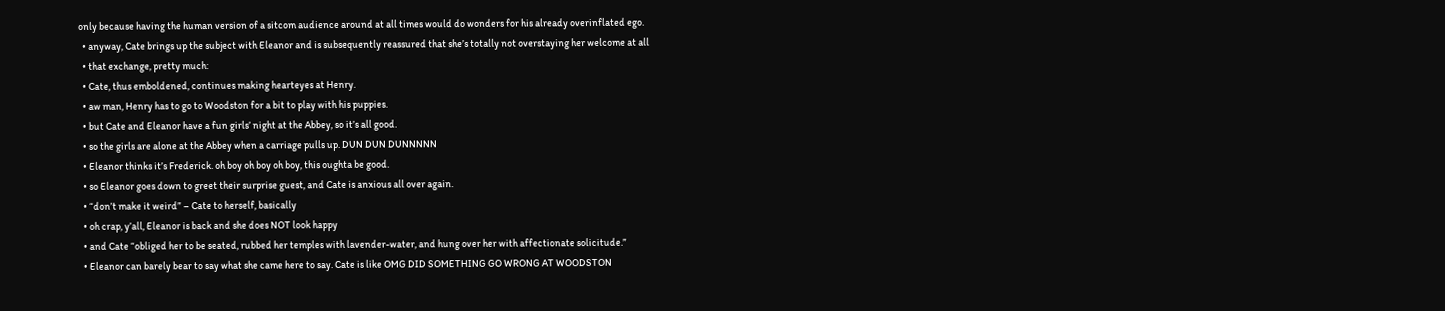only because having the human version of a sitcom audience around at all times would do wonders for his already overinflated ego.
  • anyway, Cate brings up the subject with Eleanor and is subsequently reassured that she’s totally not overstaying her welcome at all
  • that exchange, pretty much:
  • Cate, thus emboldened, continues making hearteyes at Henry.
  • aw man, Henry has to go to Woodston for a bit to play with his puppies.
  • but Cate and Eleanor have a fun girls’ night at the Abbey, so it’s all good.
  • so the girls are alone at the Abbey when a carriage pulls up. DUN DUN DUNNNNN
  • Eleanor thinks it’s Frederick. oh boy oh boy oh boy, this oughta be good.
  • so Eleanor goes down to greet their surprise guest, and Cate is anxious all over again.
  • “don’t make it weird” – Cate to herself, basically
  • oh crap, y’all, Eleanor is back and she does NOT look happy
  • and Cate “obliged her to be seated, rubbed her temples with lavender-water, and hung over her with affectionate solicitude.”
  • Eleanor can barely bear to say what she came here to say. Cate is like OMG DID SOMETHING GO WRONG AT WOODSTON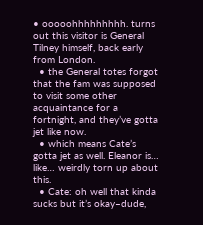• ooooohhhhhhhhh. turns out this visitor is General Tilney himself, back early from London.
  • the General totes forgot that the fam was supposed to visit some other acquaintance for a fortnight, and they’ve gotta jet like now.
  • which means Cate’s gotta jet as well. Eleanor is… like… weirdly torn up about this.
  • Cate: oh well that kinda sucks but it’s okay–dude,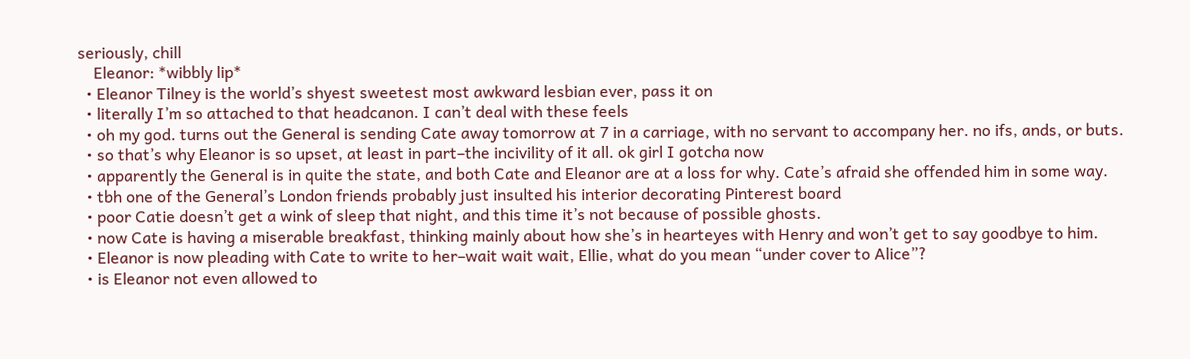seriously, chill
    Eleanor: *wibbly lip*
  • Eleanor Tilney is the world’s shyest sweetest most awkward lesbian ever, pass it on
  • literally I’m so attached to that headcanon. I can’t deal with these feels
  • oh my god. turns out the General is sending Cate away tomorrow at 7 in a carriage, with no servant to accompany her. no ifs, ands, or buts.
  • so that’s why Eleanor is so upset, at least in part–the incivility of it all. ok girl I gotcha now
  • apparently the General is in quite the state, and both Cate and Eleanor are at a loss for why. Cate’s afraid she offended him in some way.
  • tbh one of the General’s London friends probably just insulted his interior decorating Pinterest board
  • poor Catie doesn’t get a wink of sleep that night, and this time it’s not because of possible ghosts.
  • now Cate is having a miserable breakfast, thinking mainly about how she’s in hearteyes with Henry and won’t get to say goodbye to him.
  • Eleanor is now pleading with Cate to write to her–wait wait wait, Ellie, what do you mean “under cover to Alice”?
  • is Eleanor not even allowed to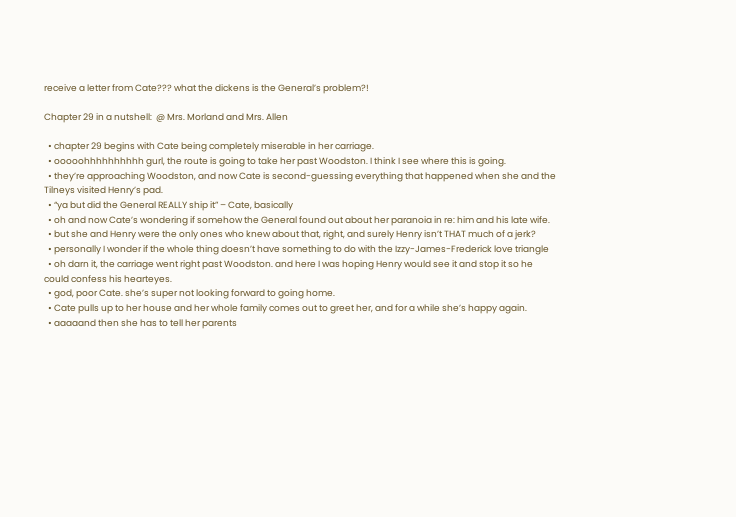receive a letter from Cate??? what the dickens is the General’s problem?!

Chapter 29 in a nutshell:  @ Mrs. Morland and Mrs. Allen

  • chapter 29 begins with Cate being completely miserable in her carriage.
  • ooooohhhhhhhhhh gurl, the route is going to take her past Woodston. I think I see where this is going.
  • they’re approaching Woodston, and now Cate is second-guessing everything that happened when she and the Tilneys visited Henry’s pad.
  • “ya but did the General REALLY ship it” – Cate, basically
  • oh and now Cate’s wondering if somehow the General found out about her paranoia in re: him and his late wife.
  • but she and Henry were the only ones who knew about that, right, and surely Henry isn’t THAT much of a jerk?
  • personally I wonder if the whole thing doesn’t have something to do with the Izzy-James-Frederick love triangle
  • oh darn it, the carriage went right past Woodston. and here I was hoping Henry would see it and stop it so he could confess his hearteyes.
  • god, poor Cate. she’s super not looking forward to going home.
  • Cate pulls up to her house and her whole family comes out to greet her, and for a while she’s happy again.
  • aaaaand then she has to tell her parents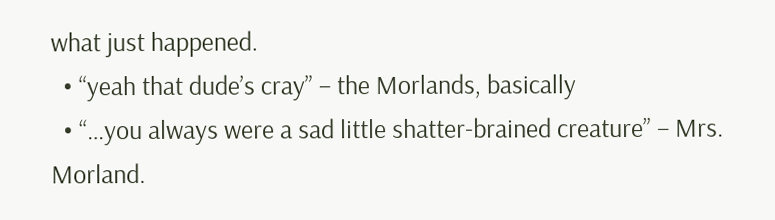what just happened.
  • “yeah that dude’s cray” – the Morlands, basically
  • “…you always were a sad little shatter-brained creature” – Mrs. Morland.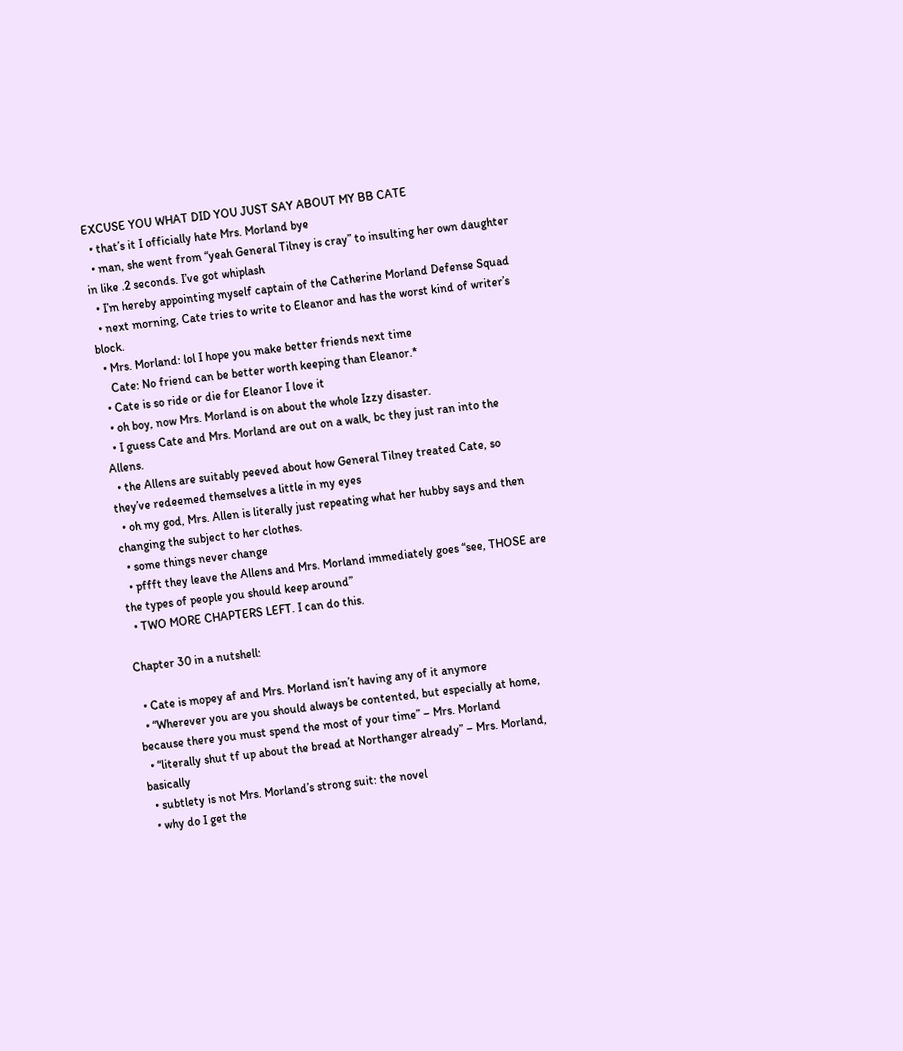EXCUSE YOU WHAT DID YOU JUST SAY ABOUT MY BB CATE
  • that’s it I officially hate Mrs. Morland bye
  • man, she went from “yeah General Tilney is cray” to insulting her own daughter in like .2 seconds. I’ve got whiplash
  • I’m hereby appointing myself captain of the Catherine Morland Defense Squad
  • next morning, Cate tries to write to Eleanor and has the worst kind of writer’s block.
  • Mrs. Morland: lol I hope you make better friends next time
    Cate: No friend can be better worth keeping than Eleanor.*
  • Cate is so ride or die for Eleanor I love it
  • oh boy, now Mrs. Morland is on about the whole Izzy disaster.
  • I guess Cate and Mrs. Morland are out on a walk, bc they just ran into the Allens.
  • the Allens are suitably peeved about how General Tilney treated Cate, so they’ve redeemed themselves a little in my eyes
  • oh my god, Mrs. Allen is literally just repeating what her hubby says and then changing the subject to her clothes.
  • some things never change
  • pffft they leave the Allens and Mrs. Morland immediately goes “see, THOSE are the types of people you should keep around”
  • TWO MORE CHAPTERS LEFT. I can do this.

Chapter 30 in a nutshell:

  • Cate is mopey af and Mrs. Morland isn’t having any of it anymore
  • “Wherever you are you should always be contented, but especially at home, because there you must spend the most of your time” – Mrs. Morland
  • “literally shut tf up about the bread at Northanger already” – Mrs. Morland, basically
  • subtlety is not Mrs. Morland’s strong suit: the novel
  • why do I get the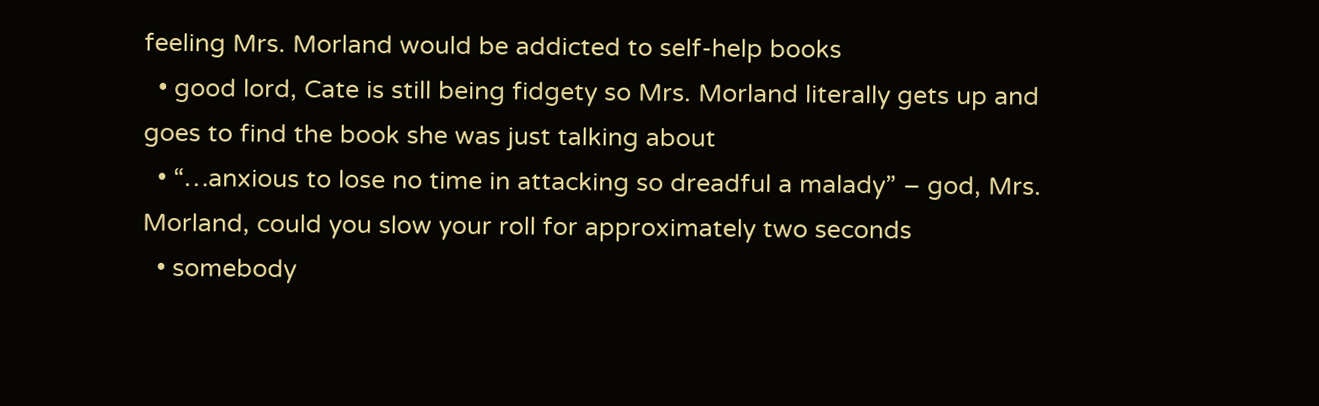feeling Mrs. Morland would be addicted to self-help books
  • good lord, Cate is still being fidgety so Mrs. Morland literally gets up and goes to find the book she was just talking about
  • “…anxious to lose no time in attacking so dreadful a malady” – god, Mrs. Morland, could you slow your roll for approximately two seconds
  • somebody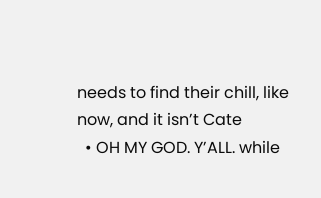needs to find their chill, like now, and it isn’t Cate
  • OH MY GOD. Y’ALL. while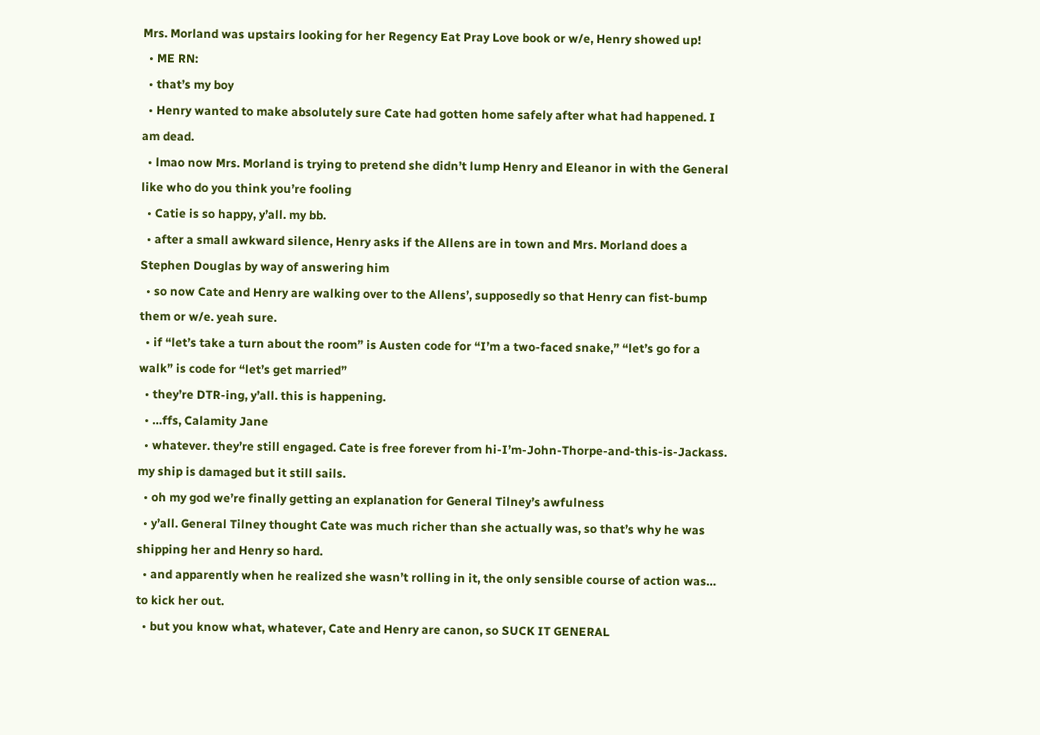Mrs. Morland was upstairs looking for her Regency Eat Pray Love book or w/e, Henry showed up!
  • ME RN:
  • that’s my boy
  • Henry wanted to make absolutely sure Cate had gotten home safely after what had happened. I am dead.
  • lmao now Mrs. Morland is trying to pretend she didn’t lump Henry and Eleanor in with the General like who do you think you’re fooling
  • Catie is so happy, y’all. my bb.
  • after a small awkward silence, Henry asks if the Allens are in town and Mrs. Morland does a Stephen Douglas by way of answering him
  • so now Cate and Henry are walking over to the Allens’, supposedly so that Henry can fist-bump them or w/e. yeah sure.
  • if “let’s take a turn about the room” is Austen code for “I’m a two-faced snake,” “let’s go for a walk” is code for “let’s get married”
  • they’re DTR-ing, y’all. this is happening.
  • …ffs, Calamity Jane
  • whatever. they’re still engaged. Cate is free forever from hi-I’m-John-Thorpe-and-this-is-Jackass. my ship is damaged but it still sails.
  • oh my god we’re finally getting an explanation for General Tilney’s awfulness
  • y’all. General Tilney thought Cate was much richer than she actually was, so that’s why he was shipping her and Henry so hard.
  • and apparently when he realized she wasn’t rolling in it, the only sensible course of action was… to kick her out.
  • but you know what, whatever, Cate and Henry are canon, so SUCK IT GENERAL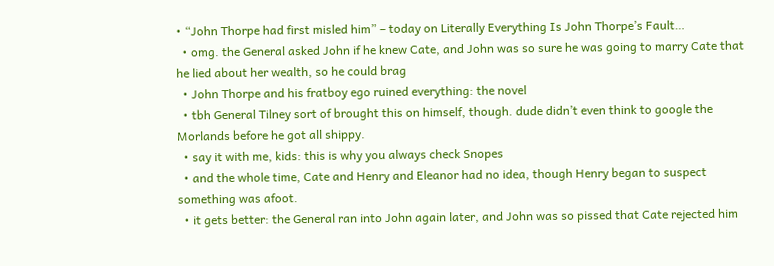• “John Thorpe had first misled him” – today on Literally Everything Is John Thorpe’s Fault…
  • omg. the General asked John if he knew Cate, and John was so sure he was going to marry Cate that he lied about her wealth, so he could brag
  • John Thorpe and his fratboy ego ruined everything: the novel
  • tbh General Tilney sort of brought this on himself, though. dude didn’t even think to google the Morlands before he got all shippy.
  • say it with me, kids: this is why you always check Snopes
  • and the whole time, Cate and Henry and Eleanor had no idea, though Henry began to suspect something was afoot.
  • it gets better: the General ran into John again later, and John was so pissed that Cate rejected him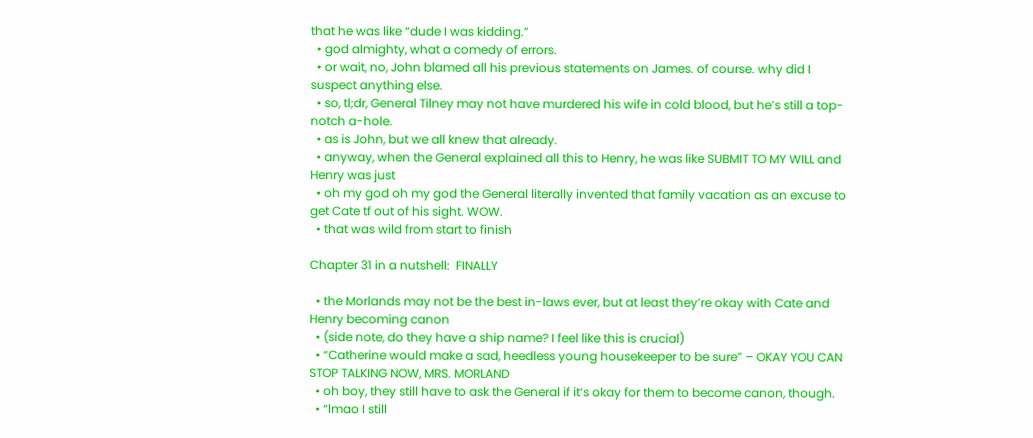that he was like “dude I was kidding.”
  • god almighty, what a comedy of errors.
  • or wait, no, John blamed all his previous statements on James. of course. why did I suspect anything else.
  • so, tl;dr, General Tilney may not have murdered his wife in cold blood, but he’s still a top-notch a-hole.
  • as is John, but we all knew that already.
  • anyway, when the General explained all this to Henry, he was like SUBMIT TO MY WILL and Henry was just
  • oh my god oh my god the General literally invented that family vacation as an excuse to get Cate tf out of his sight. WOW.
  • that was wild from start to finish

Chapter 31 in a nutshell:  FINALLY

  • the Morlands may not be the best in-laws ever, but at least they’re okay with Cate and Henry becoming canon
  • (side note, do they have a ship name? I feel like this is crucial)
  • “Catherine would make a sad, heedless young housekeeper to be sure” – OKAY YOU CAN STOP TALKING NOW, MRS. MORLAND
  • oh boy, they still have to ask the General if it’s okay for them to become canon, though.
  • “lmao I still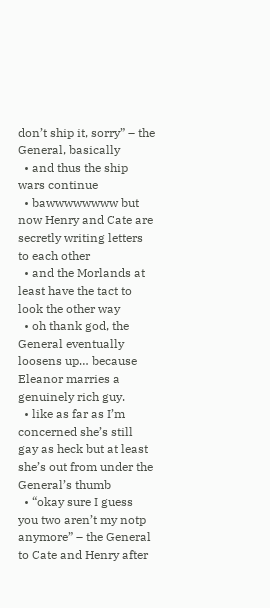don’t ship it, sorry” – the General, basically
  • and thus the ship wars continue
  • bawwwwwwww but now Henry and Cate are secretly writing letters to each other
  • and the Morlands at least have the tact to look the other way
  • oh thank god, the General eventually loosens up… because Eleanor marries a genuinely rich guy.
  • like as far as I’m concerned she’s still gay as heck but at least she’s out from under the General’s thumb
  • “okay sure I guess you two aren’t my notp anymore” – the General to Cate and Henry after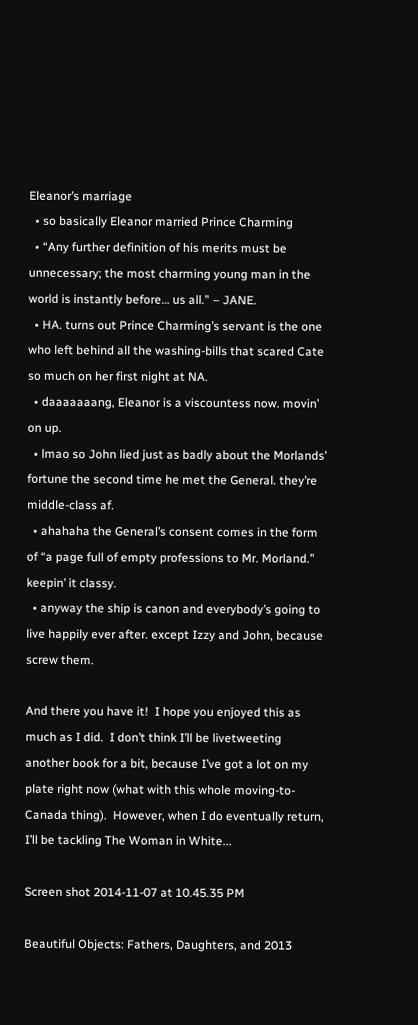Eleanor’s marriage
  • so basically Eleanor married Prince Charming
  • “Any further definition of his merits must be unnecessary; the most charming young man in the world is instantly before… us all.” – JANE.
  • HA. turns out Prince Charming’s servant is the one who left behind all the washing-bills that scared Cate so much on her first night at NA.
  • daaaaaaang, Eleanor is a viscountess now. movin’ on up.
  • lmao so John lied just as badly about the Morlands’ fortune the second time he met the General. they’re middle-class af.
  • ahahaha the General’s consent comes in the form of “a page full of empty professions to Mr. Morland.” keepin’ it classy.
  • anyway the ship is canon and everybody’s going to live happily ever after. except Izzy and John, because screw them.

And there you have it!  I hope you enjoyed this as much as I did.  I don’t think I’ll be livetweeting another book for a bit, because I’ve got a lot on my plate right now (what with this whole moving-to-Canada thing).  However, when I do eventually return, I’ll be tackling The Woman in White...

Screen shot 2014-11-07 at 10.45.35 PM

Beautiful Objects: Fathers, Daughters, and 2013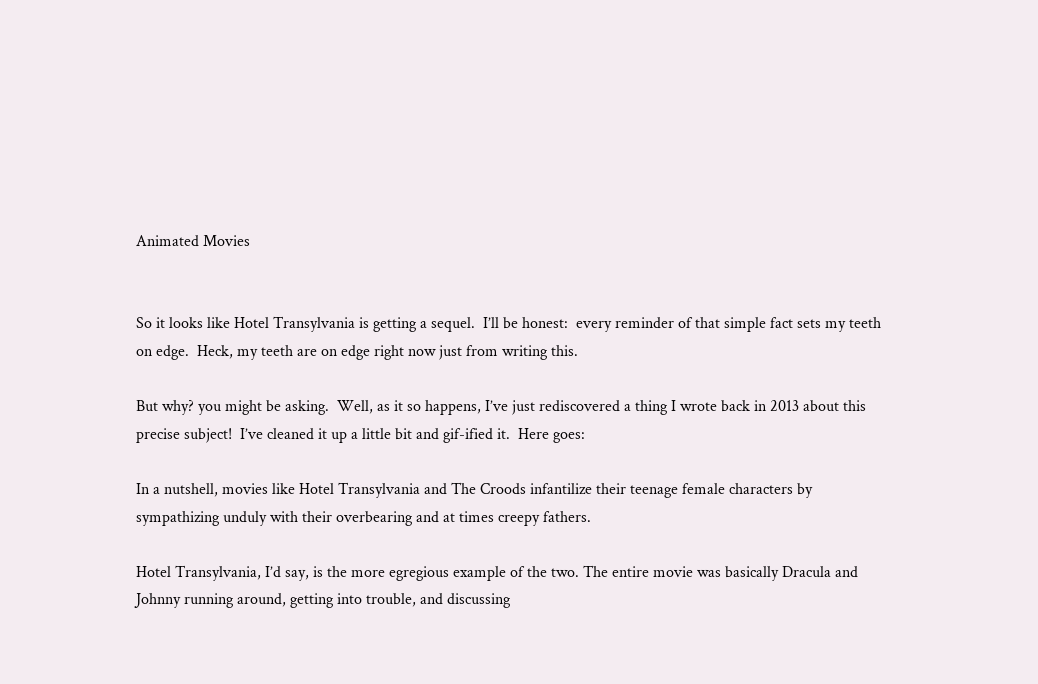Animated Movies


So it looks like Hotel Transylvania is getting a sequel.  I’ll be honest:  every reminder of that simple fact sets my teeth on edge.  Heck, my teeth are on edge right now just from writing this.

But why? you might be asking.  Well, as it so happens, I’ve just rediscovered a thing I wrote back in 2013 about this precise subject!  I’ve cleaned it up a little bit and gif-ified it.  Here goes:

In a nutshell, movies like Hotel Transylvania and The Croods infantilize their teenage female characters by sympathizing unduly with their overbearing and at times creepy fathers.

Hotel Transylvania, I’d say, is the more egregious example of the two. The entire movie was basically Dracula and Johnny running around, getting into trouble, and discussing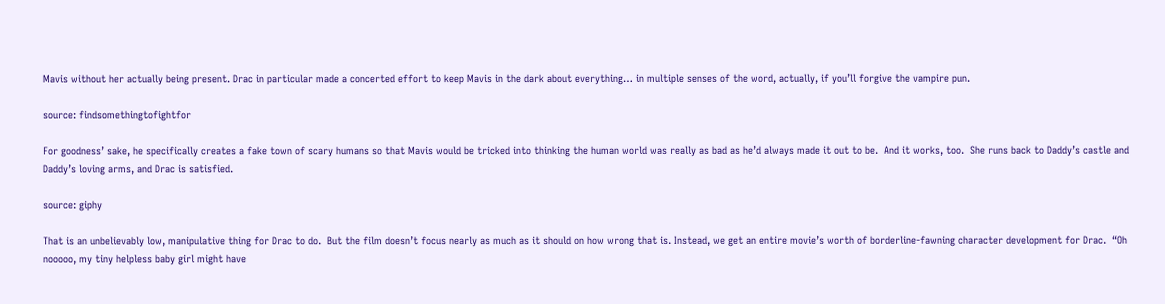Mavis without her actually being present. Drac in particular made a concerted effort to keep Mavis in the dark about everything… in multiple senses of the word, actually, if you’ll forgive the vampire pun.

source: findsomethingtofightfor

For goodness’ sake, he specifically creates a fake town of scary humans so that Mavis would be tricked into thinking the human world was really as bad as he’d always made it out to be.  And it works, too.  She runs back to Daddy’s castle and Daddy’s loving arms, and Drac is satisfied.

source: giphy

That is an unbelievably low, manipulative thing for Drac to do.  But the film doesn’t focus nearly as much as it should on how wrong that is. Instead, we get an entire movie’s worth of borderline-fawning character development for Drac.  “Oh nooooo, my tiny helpless baby girl might have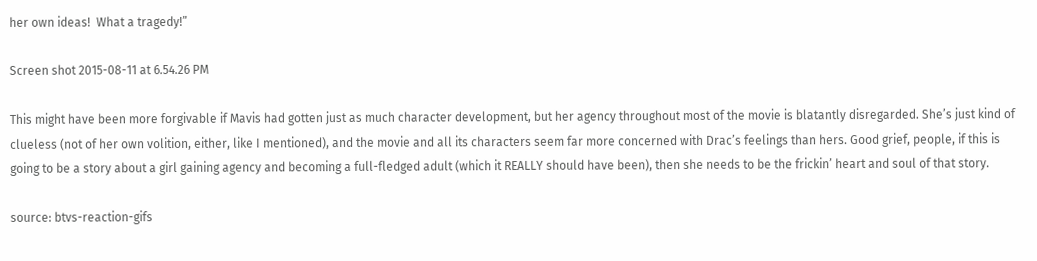her own ideas!  What a tragedy!”

Screen shot 2015-08-11 at 6.54.26 PM

This might have been more forgivable if Mavis had gotten just as much character development, but her agency throughout most of the movie is blatantly disregarded. She’s just kind of clueless (not of her own volition, either, like I mentioned), and the movie and all its characters seem far more concerned with Drac’s feelings than hers. Good grief, people, if this is going to be a story about a girl gaining agency and becoming a full-fledged adult (which it REALLY should have been), then she needs to be the frickin’ heart and soul of that story.

source: btvs-reaction-gifs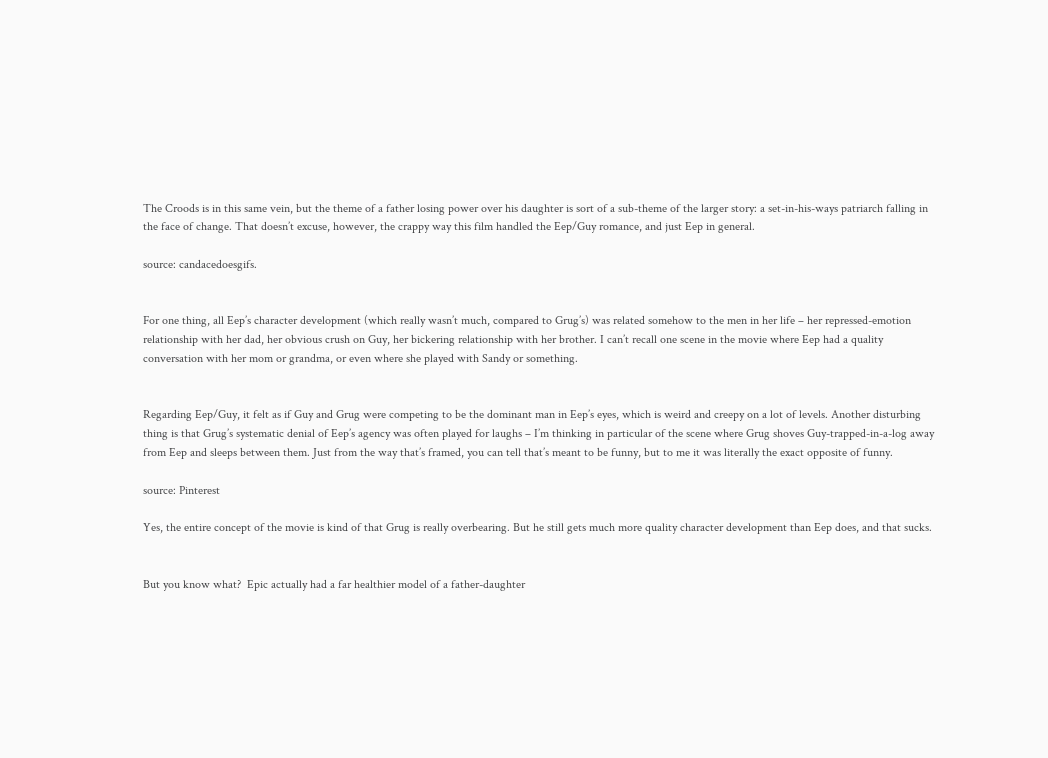The Croods is in this same vein, but the theme of a father losing power over his daughter is sort of a sub-theme of the larger story: a set-in-his-ways patriarch falling in the face of change. That doesn’t excuse, however, the crappy way this film handled the Eep/Guy romance, and just Eep in general.

source: candacedoesgifs.


For one thing, all Eep’s character development (which really wasn’t much, compared to Grug’s) was related somehow to the men in her life – her repressed-emotion relationship with her dad, her obvious crush on Guy, her bickering relationship with her brother. I can’t recall one scene in the movie where Eep had a quality conversation with her mom or grandma, or even where she played with Sandy or something.


Regarding Eep/Guy, it felt as if Guy and Grug were competing to be the dominant man in Eep’s eyes, which is weird and creepy on a lot of levels. Another disturbing thing is that Grug’s systematic denial of Eep’s agency was often played for laughs – I’m thinking in particular of the scene where Grug shoves Guy-trapped-in-a-log away from Eep and sleeps between them. Just from the way that’s framed, you can tell that’s meant to be funny, but to me it was literally the exact opposite of funny.

source: Pinterest

Yes, the entire concept of the movie is kind of that Grug is really overbearing. But he still gets much more quality character development than Eep does, and that sucks.


But you know what?  Epic actually had a far healthier model of a father-daughter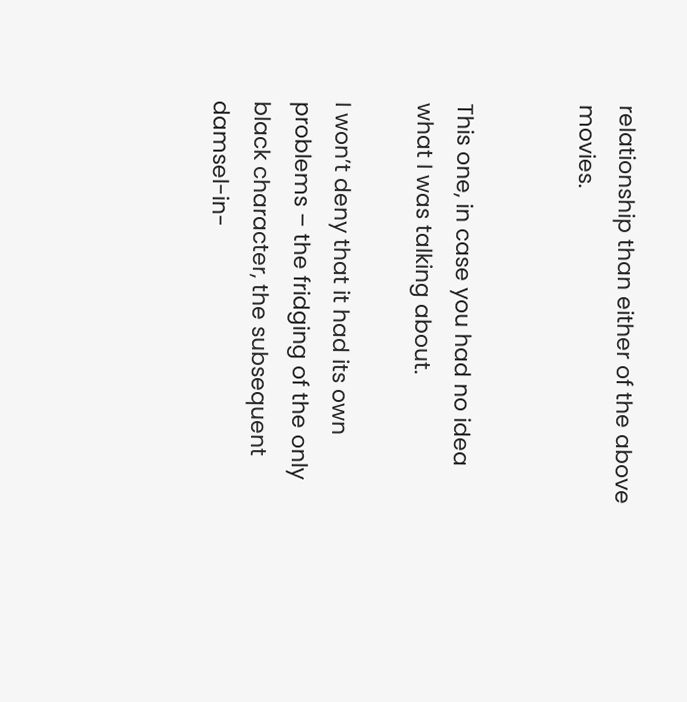relationship than either of the above movies.


This one, in case you had no idea what I was talking about.

I won’t deny that it had its own problems – the fridging of the only black character, the subsequent damsel-in-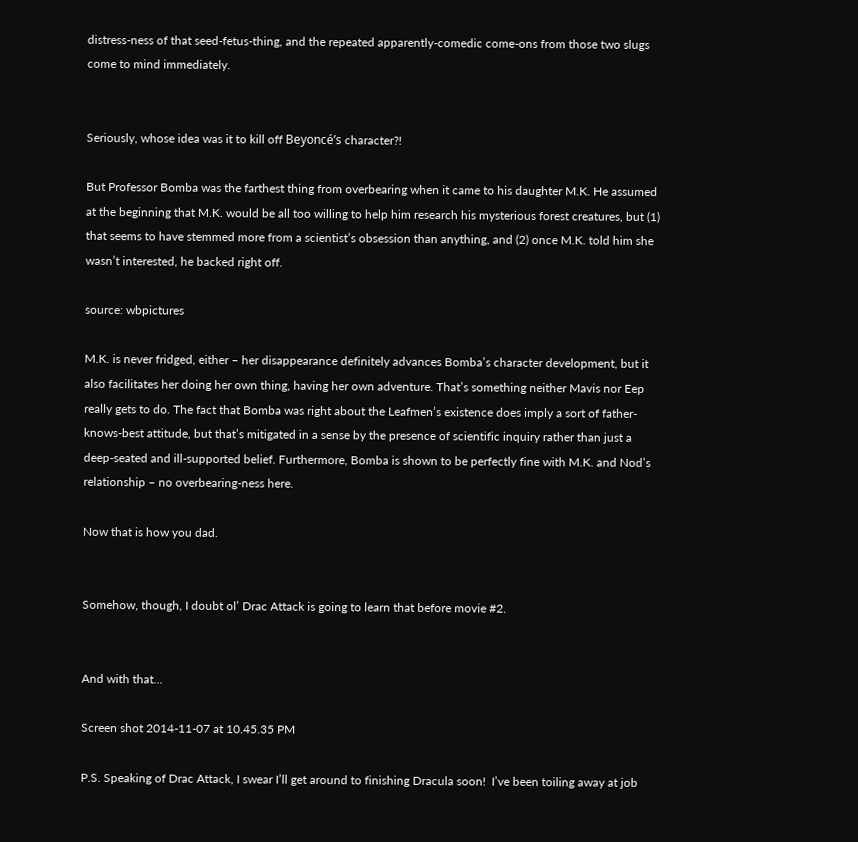distress-ness of that seed-fetus-thing, and the repeated apparently-comedic come-ons from those two slugs come to mind immediately.


Seriously, whose idea was it to kill off Beyoncé’s character?!

But Professor Bomba was the farthest thing from overbearing when it came to his daughter M.K. He assumed at the beginning that M.K. would be all too willing to help him research his mysterious forest creatures, but (1) that seems to have stemmed more from a scientist’s obsession than anything, and (2) once M.K. told him she wasn’t interested, he backed right off.

source: wbpictures

M.K. is never fridged, either – her disappearance definitely advances Bomba’s character development, but it also facilitates her doing her own thing, having her own adventure. That’s something neither Mavis nor Eep really gets to do. The fact that Bomba was right about the Leafmen’s existence does imply a sort of father-knows-best attitude, but that’s mitigated in a sense by the presence of scientific inquiry rather than just a deep-seated and ill-supported belief. Furthermore, Bomba is shown to be perfectly fine with M.K. and Nod’s relationship – no overbearing-ness here.

Now that is how you dad.


Somehow, though, I doubt ol’ Drac Attack is going to learn that before movie #2.


And with that…

Screen shot 2014-11-07 at 10.45.35 PM

P.S. Speaking of Drac Attack, I swear I’ll get around to finishing Dracula soon!  I’ve been toiling away at job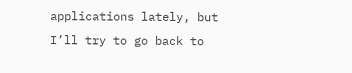applications lately, but I’ll try to go back to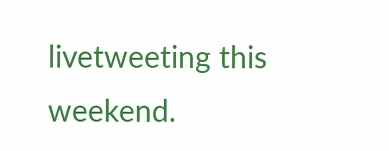livetweeting this weekend.